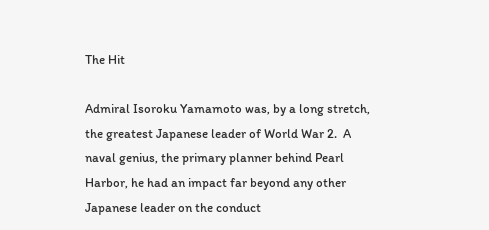The Hit

Admiral Isoroku Yamamoto was, by a long stretch, the greatest Japanese leader of World War 2.  A naval genius, the primary planner behind Pearl Harbor, he had an impact far beyond any other Japanese leader on the conduct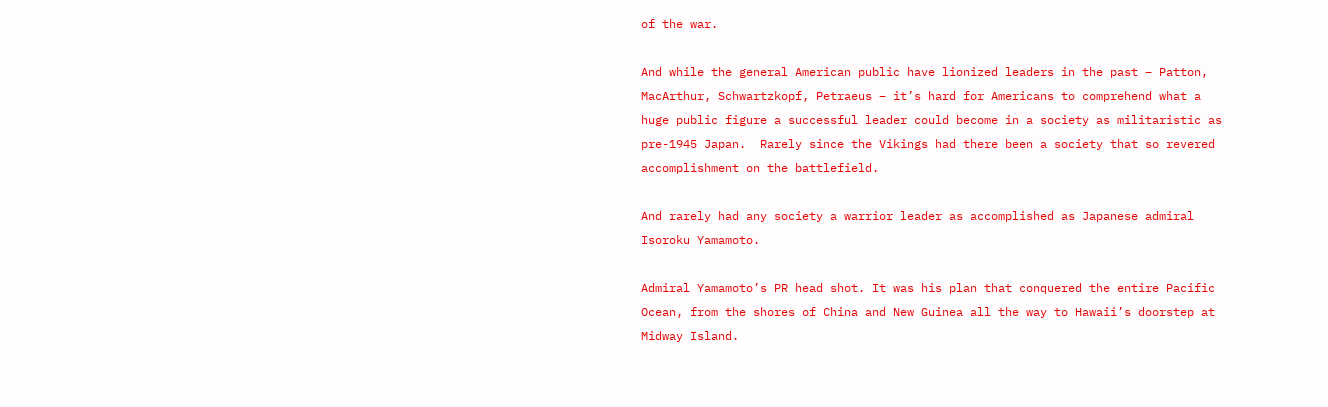of the war.

And while the general American public have lionized leaders in the past – Patton, MacArthur, Schwartzkopf, Petraeus – it’s hard for Americans to comprehend what a huge public figure a successful leader could become in a society as militaristic as pre-1945 Japan.  Rarely since the Vikings had there been a society that so revered accomplishment on the battlefield.

And rarely had any society a warrior leader as accomplished as Japanese admiral Isoroku Yamamoto.

Admiral Yamamoto’s PR head shot. It was his plan that conquered the entire Pacific Ocean, from the shores of China and New Guinea all the way to Hawaii’s doorstep at Midway Island.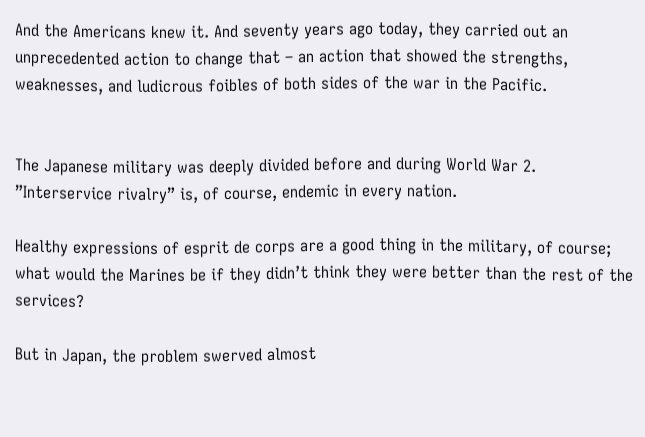And the Americans knew it. And seventy years ago today, they carried out an unprecedented action to change that – an action that showed the strengths, weaknesses, and ludicrous foibles of both sides of the war in the Pacific.


The Japanese military was deeply divided before and during World War 2.  ”Interservice rivalry” is, of course, endemic in every nation.

Healthy expressions of esprit de corps are a good thing in the military, of course; what would the Marines be if they didn’t think they were better than the rest of the services?

But in Japan, the problem swerved almost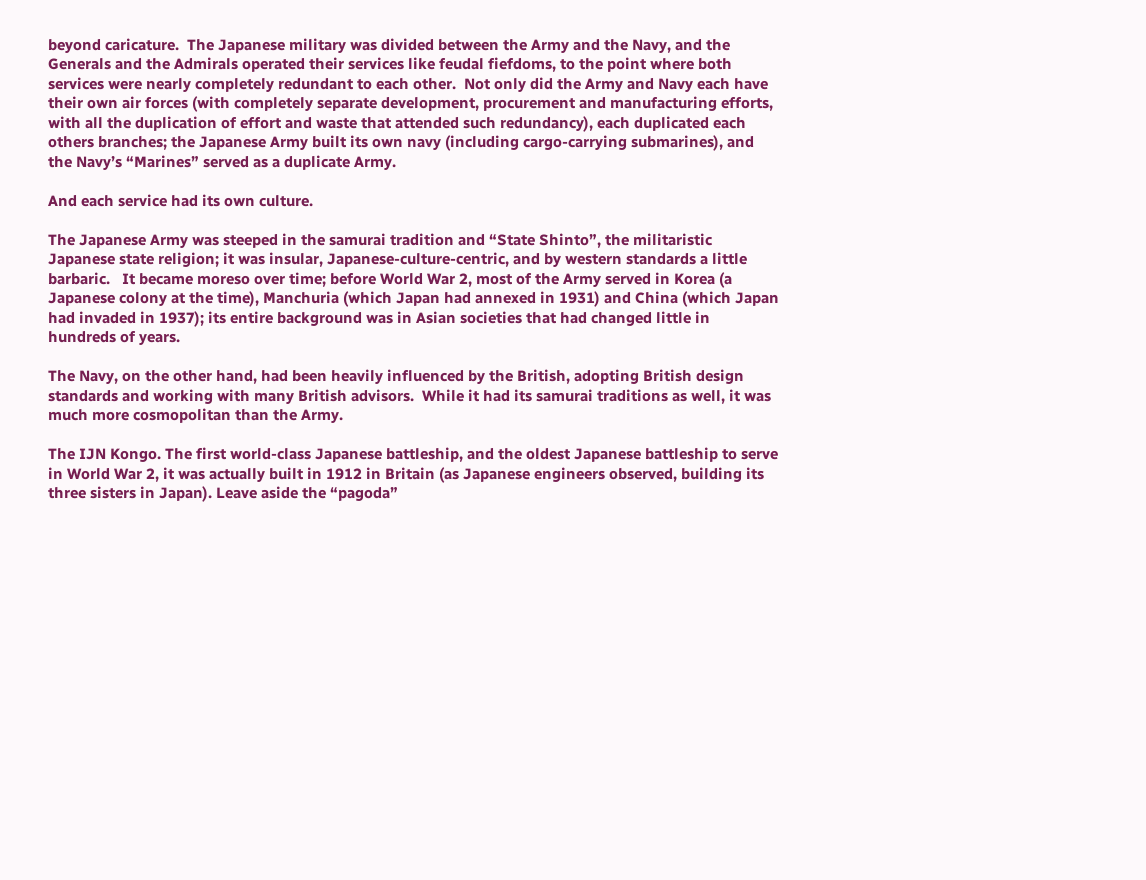beyond caricature.  The Japanese military was divided between the Army and the Navy, and the Generals and the Admirals operated their services like feudal fiefdoms, to the point where both services were nearly completely redundant to each other.  Not only did the Army and Navy each have their own air forces (with completely separate development, procurement and manufacturing efforts, with all the duplication of effort and waste that attended such redundancy), each duplicated each others branches; the Japanese Army built its own navy (including cargo-carrying submarines), and the Navy’s “Marines” served as a duplicate Army.

And each service had its own culture.

The Japanese Army was steeped in the samurai tradition and “State Shinto”, the militaristic Japanese state religion; it was insular, Japanese-culture-centric, and by western standards a little barbaric.   It became moreso over time; before World War 2, most of the Army served in Korea (a Japanese colony at the time), Manchuria (which Japan had annexed in 1931) and China (which Japan had invaded in 1937); its entire background was in Asian societies that had changed little in hundreds of years.

The Navy, on the other hand, had been heavily influenced by the British, adopting British design standards and working with many British advisors.  While it had its samurai traditions as well, it was much more cosmopolitan than the Army.

The IJN Kongo. The first world-class Japanese battleship, and the oldest Japanese battleship to serve in World War 2, it was actually built in 1912 in Britain (as Japanese engineers observed, building its three sisters in Japan). Leave aside the “pagoda”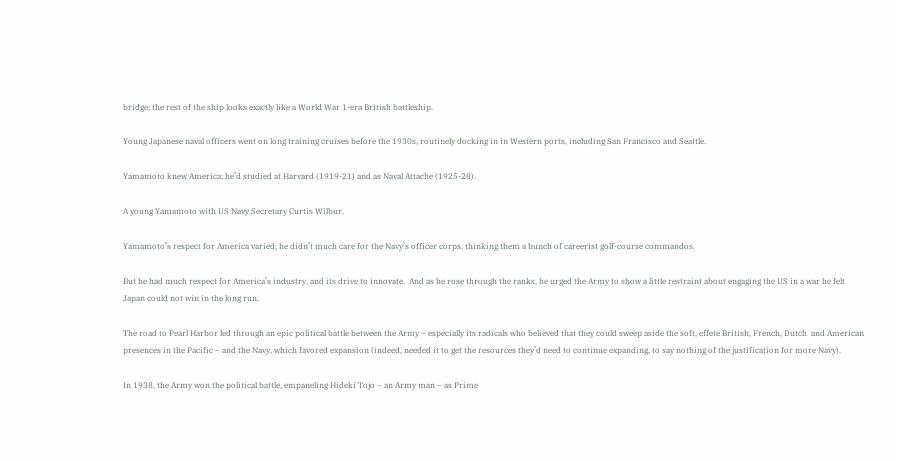bridge; the rest of the ship looks exactly like a World War 1-era British battleship.

Young Japanese naval officers went on long training cruises before the 1930s, routinely docking in in Western ports, including San Francisco and Seattle.

Yamamoto knew America; he’d studied at Harvard (1919-21) and as Naval Attache (1925-28).

A young Yamamoto with US Navy Secretary Curtis Wilbur.

Yamamoto’s respect for America varied; he didn’t much care for the Navy’s officer corps, thinking them a bunch of careerist golf-course commandos.

But he had much respect for America’s industry, and its drive to innovate.  And as he rose through the ranks, he urged the Army to show a little restraint about engaging the US in a war he felt Japan could not win in the long run.

The road to Pearl Harbor led through an epic political battle between the Army – especially its radicals who believed that they could sweep aside the soft, effete British, French, Dutch  and American presences in the Pacific – and the Navy, which favored expansion (indeed, needed it to get the resources they’d need to continue expanding, to say nothing of the justification for more Navy).

In 1938, the Army won the political battle, empaneling Hideki Tojo – an Army man – as Prime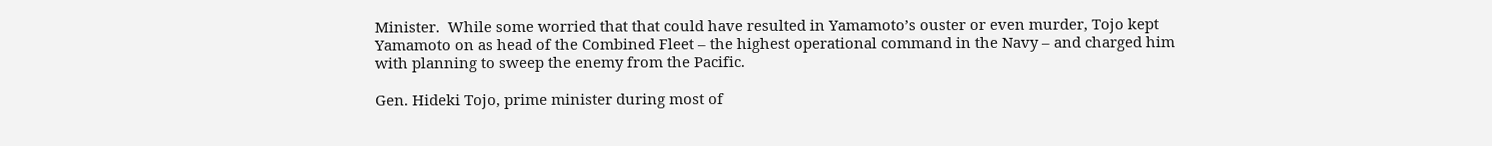Minister.  While some worried that that could have resulted in Yamamoto’s ouster or even murder, Tojo kept Yamamoto on as head of the Combined Fleet – the highest operational command in the Navy – and charged him with planning to sweep the enemy from the Pacific.

Gen. Hideki Tojo, prime minister during most of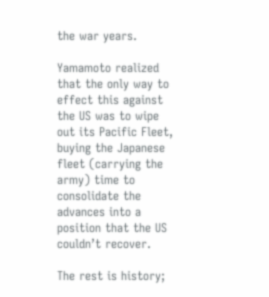the war years.

Yamamoto realized that the only way to effect this against the US was to wipe out its Pacific Fleet, buying the Japanese fleet (carrying the army) time to consolidate the advances into a position that the US couldn’t recover.

The rest is history;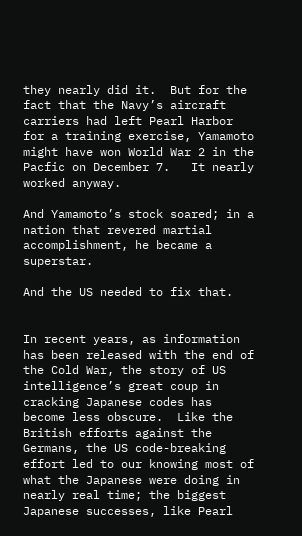they nearly did it.  But for the fact that the Navy’s aircraft carriers had left Pearl Harbor for a training exercise, Yamamoto might have won World War 2 in the Pacfic on December 7.   It nearly worked anyway.

And Yamamoto’s stock soared; in a nation that revered martial accomplishment, he became a superstar.

And the US needed to fix that.


In recent years, as information has been released with the end of the Cold War, the story of US intelligence’s great coup in cracking Japanese codes has become less obscure.  Like the British efforts against the Germans, the US code-breaking effort led to our knowing most of what the Japanese were doing in nearly real time; the biggest Japanese successes, like Pearl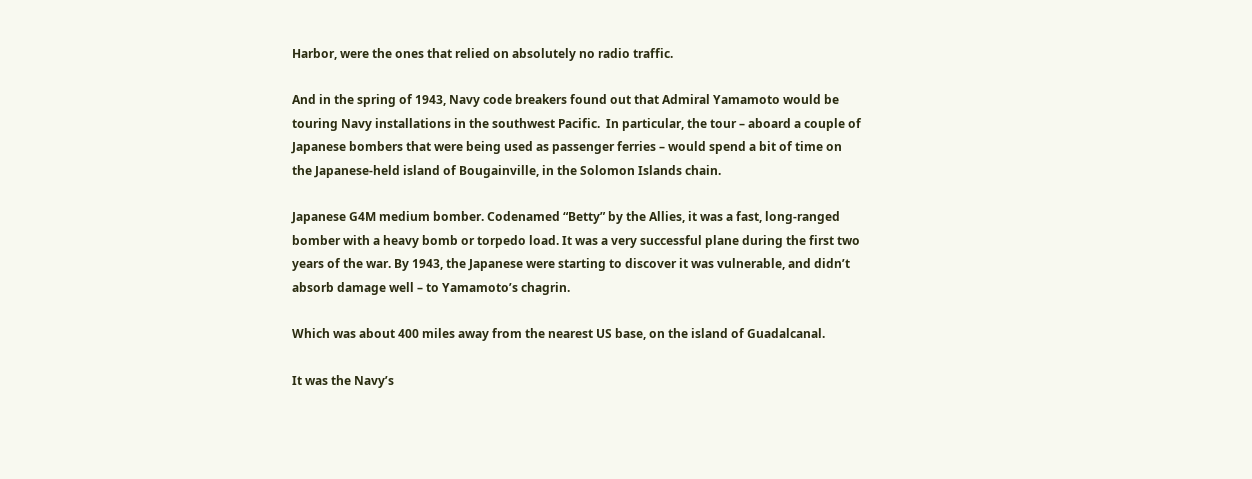Harbor, were the ones that relied on absolutely no radio traffic.

And in the spring of 1943, Navy code breakers found out that Admiral Yamamoto would be touring Navy installations in the southwest Pacific.  In particular, the tour – aboard a couple of Japanese bombers that were being used as passenger ferries – would spend a bit of time on the Japanese-held island of Bougainville, in the Solomon Islands chain.

Japanese G4M medium bomber. Codenamed “Betty” by the Allies, it was a fast, long-ranged bomber with a heavy bomb or torpedo load. It was a very successful plane during the first two years of the war. By 1943, the Japanese were starting to discover it was vulnerable, and didn’t absorb damage well – to Yamamoto’s chagrin.

Which was about 400 miles away from the nearest US base, on the island of Guadalcanal.

It was the Navy’s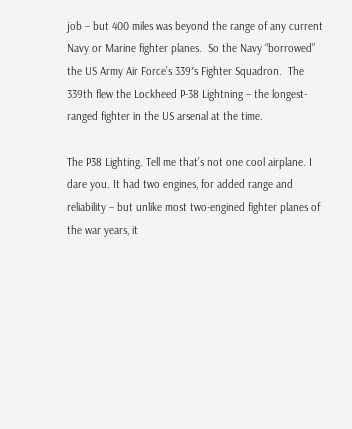job – but 400 miles was beyond the range of any current Navy or Marine fighter planes.  So the Navy “borrowed” the US Army Air Force’s 339′s Fighter Squadron.  The 339th flew the Lockheed P-38 Lightning – the longest-ranged fighter in the US arsenal at the time.

The P38 Lighting. Tell me that’s not one cool airplane. I dare you. It had two engines, for added range and reliability – but unlike most two-engined fighter planes of the war years, it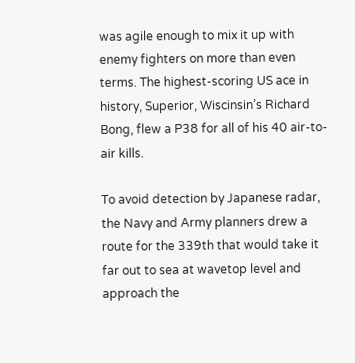was agile enough to mix it up with enemy fighters on more than even terms. The highest-scoring US ace in history, Superior, Wiscinsin’s Richard Bong, flew a P38 for all of his 40 air-to-air kills.

To avoid detection by Japanese radar, the Navy and Army planners drew a route for the 339th that would take it far out to sea at wavetop level and approach the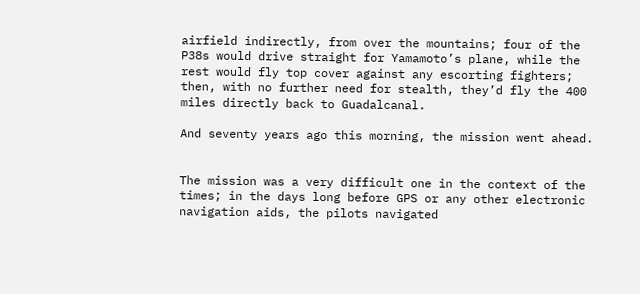airfield indirectly, from over the mountains; four of the P38s would drive straight for Yamamoto’s plane, while the rest would fly top cover against any escorting fighters; then, with no further need for stealth, they’d fly the 400 miles directly back to Guadalcanal.

And seventy years ago this morning, the mission went ahead.


The mission was a very difficult one in the context of the times; in the days long before GPS or any other electronic navigation aids, the pilots navigated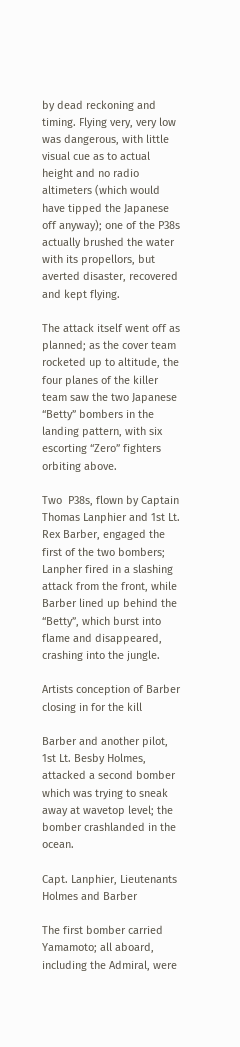by dead reckoning and timing. Flying very, very low was dangerous, with little visual cue as to actual height and no radio altimeters (which would have tipped the Japanese off anyway); one of the P38s actually brushed the water with its propellors, but averted disaster, recovered and kept flying.

The attack itself went off as planned; as the cover team rocketed up to altitude, the four planes of the killer team saw the two Japanese “Betty” bombers in the landing pattern, with six escorting “Zero” fighters orbiting above.

Two  P38s, flown by Captain Thomas Lanphier and 1st Lt. Rex Barber, engaged the first of the two bombers; Lanpher fired in a slashing attack from the front, while Barber lined up behind the “Betty”, which burst into flame and disappeared, crashing into the jungle.

Artists conception of Barber closing in for the kill

Barber and another pilot, 1st Lt. Besby Holmes, attacked a second bomber which was trying to sneak away at wavetop level; the bomber crashlanded in the ocean.

Capt. Lanphier, Lieutenants Holmes and Barber

The first bomber carried Yamamoto; all aboard, including the Admiral, were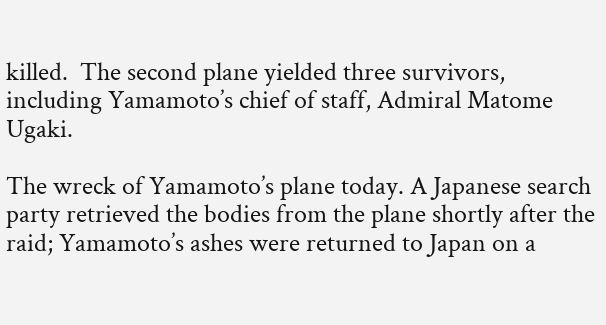killed.  The second plane yielded three survivors, including Yamamoto’s chief of staff, Admiral Matome Ugaki.

The wreck of Yamamoto’s plane today. A Japanese search party retrieved the bodies from the plane shortly after the raid; Yamamoto’s ashes were returned to Japan on a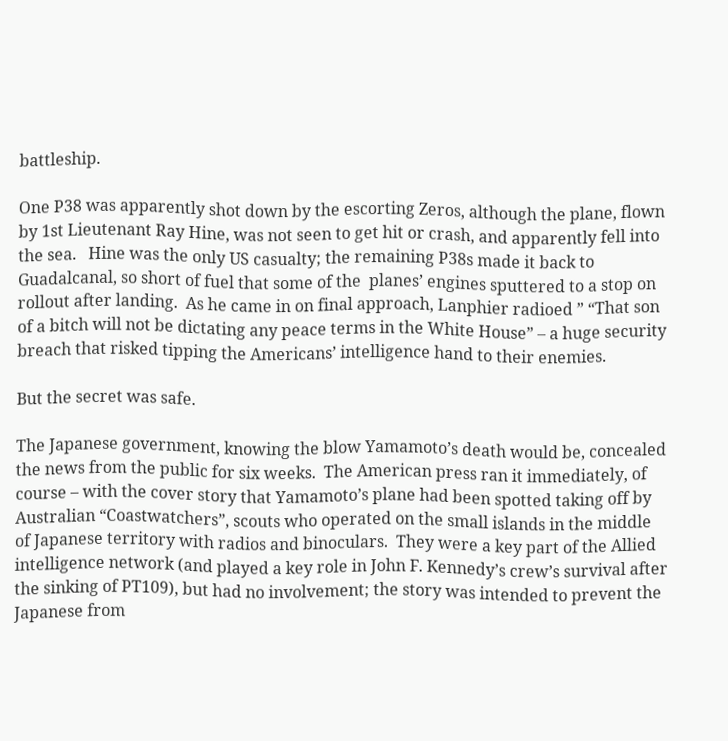battleship.

One P38 was apparently shot down by the escorting Zeros, although the plane, flown by 1st Lieutenant Ray Hine, was not seen to get hit or crash, and apparently fell into the sea.   Hine was the only US casualty; the remaining P38s made it back to Guadalcanal, so short of fuel that some of the  planes’ engines sputtered to a stop on rollout after landing.  As he came in on final approach, Lanphier radioed ” “That son of a bitch will not be dictating any peace terms in the White House” – a huge security breach that risked tipping the Americans’ intelligence hand to their enemies.

But the secret was safe.

The Japanese government, knowing the blow Yamamoto’s death would be, concealed the news from the public for six weeks.  The American press ran it immediately, of course – with the cover story that Yamamoto’s plane had been spotted taking off by Australian “Coastwatchers”, scouts who operated on the small islands in the middle of Japanese territory with radios and binoculars.  They were a key part of the Allied intelligence network (and played a key role in John F. Kennedy’s crew’s survival after the sinking of PT109), but had no involvement; the story was intended to prevent the Japanese from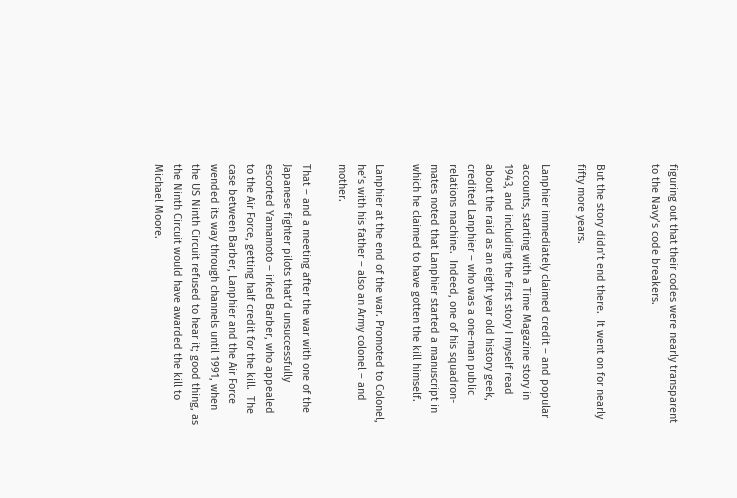figuring out that their codes were nearly transparent to the Navy’s code breakers.


But the story didn’t end there.  It went on for nearly fifty more years.

Lanphier immediately claimed credit – and popular accounts, starting with a Time Magazine story in 1943, and including the first story I myself read about the raid as an eight year old history geek, credited Lanphier – who was a one-man public relations machine.  Indeed, one of his squadron-mates noted that Lanphier started a manuscript in which he claimed to have gotten the kill himself.

Lanphier at the end of the war. Promoted to Colonel, he’s with his father – also an Army colonel – and mother.

That – and a meeting after the war with one of the Japanese fighter pilots that’d unsuccessfully escorted Yamamoto – irked Barber, who appealed to the Air Force, getting half credit for the kill.  The case between Barber, Lanphier and the Air Force wended its way through channels until 1991, when the US Ninth Circuit refused to hear it; good thing, as the Ninth Circuit would have awarded the kill to Michael Moore.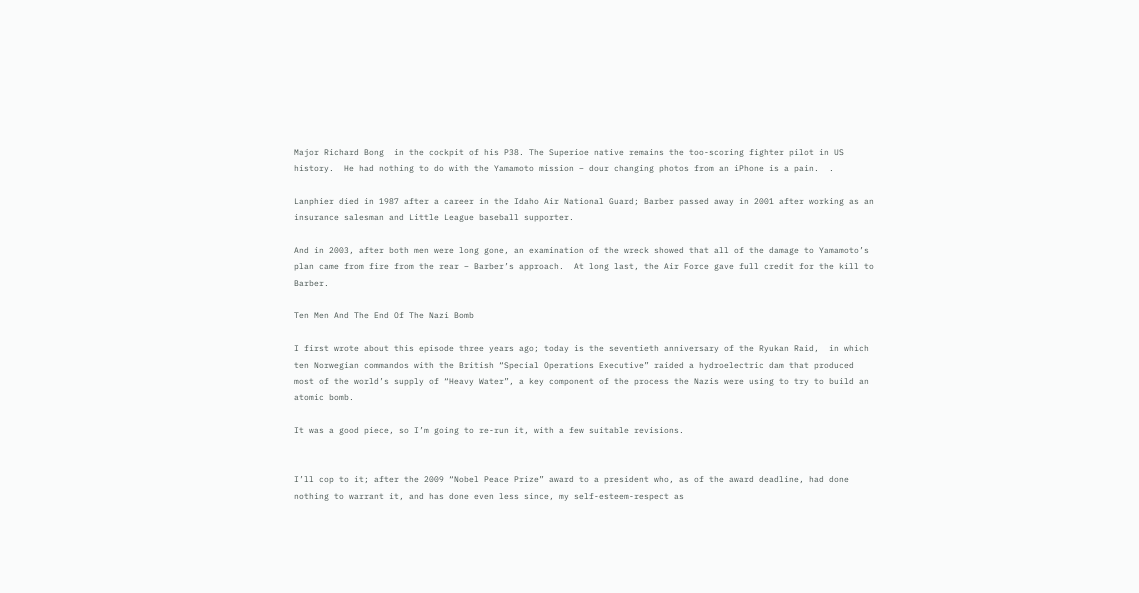Major Richard Bong  in the cockpit of his P38. The Superioe native remains the too-scoring fighter pilot in US history.  He had nothing to do with the Yamamoto mission – dour changing photos from an iPhone is a pain.  .

Lanphier died in 1987 after a career in the Idaho Air National Guard; Barber passed away in 2001 after working as an insurance salesman and Little League baseball supporter.

And in 2003, after both men were long gone, an examination of the wreck showed that all of the damage to Yamamoto’s plan came from fire from the rear – Barber’s approach.  At long last, the Air Force gave full credit for the kill to Barber.

Ten Men And The End Of The Nazi Bomb

I first wrote about this episode three years ago; today is the seventieth anniversary of the Ryukan Raid,  in which ten Norwegian commandos with the British “Special Operations Executive” raided a hydroelectric dam that produced most of the world’s supply of “Heavy Water”, a key component of the process the Nazis were using to try to build an atomic bomb.

It was a good piece, so I’m going to re-run it, with a few suitable revisions.


I’ll cop to it; after the 2009 “Nobel Peace Prize” award to a president who, as of the award deadline, had done nothing to warrant it, and has done even less since, my self-esteem-respect as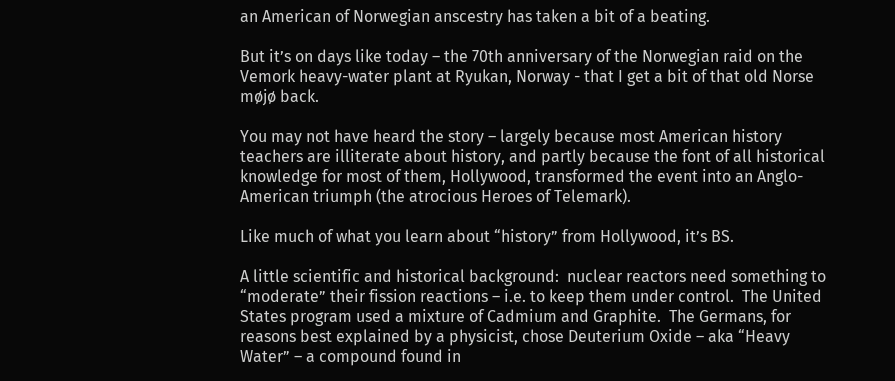an American of Norwegian anscestry has taken a bit of a beating.

But it’s on days like today – the 70th anniversary of the Norwegian raid on the Vemork heavy-water plant at Ryukan, Norway - that I get a bit of that old Norse møjø back.

You may not have heard the story – largely because most American history teachers are illiterate about history, and partly because the font of all historical knowledge for most of them, Hollywood, transformed the event into an Anglo-American triumph (the atrocious Heroes of Telemark).

Like much of what you learn about “history” from Hollywood, it’s BS.

A little scientific and historical background:  nuclear reactors need something to “moderate” their fission reactions – i.e. to keep them under control.  The United States program used a mixture of Cadmium and Graphite.  The Germans, for reasons best explained by a physicist, chose Deuterium Oxide – aka “Heavy Water” – a compound found in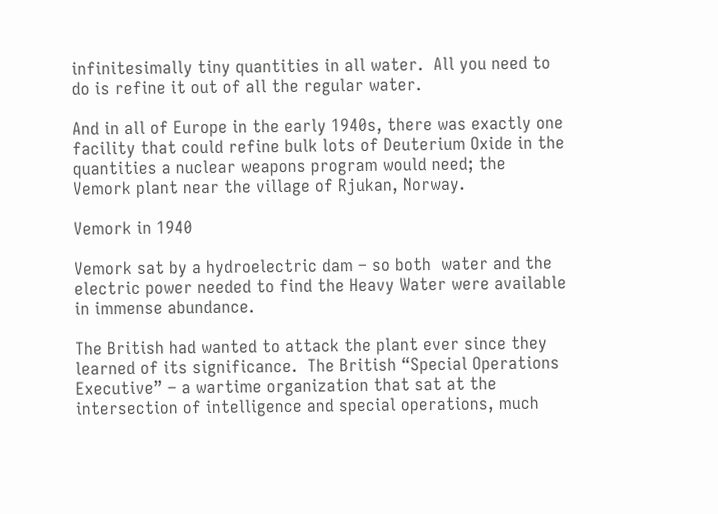infinitesimally tiny quantities in all water.  All you need to do is refine it out of all the regular water.

And in all of Europe in the early 1940s, there was exactly one facility that could refine bulk lots of Deuterium Oxide in the quantities a nuclear weapons program would need; the Vemork plant near the village of Rjukan, Norway.

Vemork in 1940

Vemork sat by a hydroelectric dam – so both  water and the electric power needed to find the Heavy Water were available in immense abundance.

The British had wanted to attack the plant ever since they learned of its significance.  The British “Special Operations Executive” – a wartime organization that sat at the intersection of intelligence and special operations, much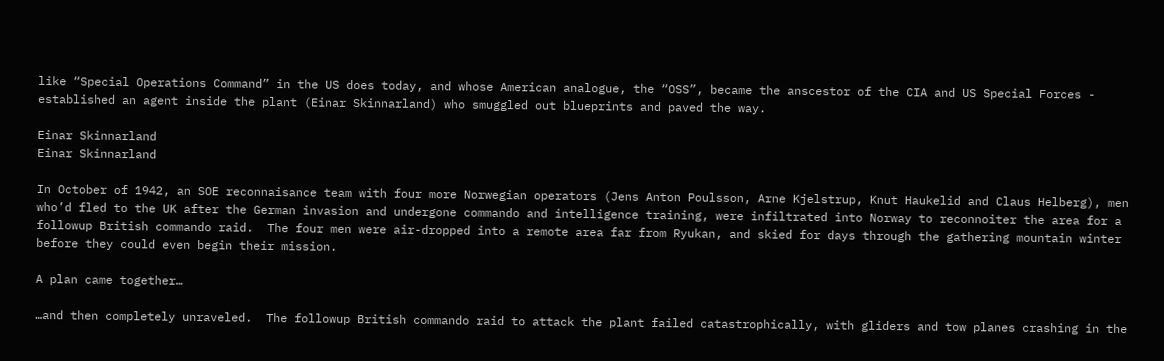like “Special Operations Command” in the US does today, and whose American analogue, the “OSS”, became the anscestor of the CIA and US Special Forces - established an agent inside the plant (Einar Skinnarland) who smuggled out blueprints and paved the way.

Einar Skinnarland
Einar Skinnarland

In October of 1942, an SOE reconnaisance team with four more Norwegian operators (Jens Anton Poulsson, Arne Kjelstrup, Knut Haukelid and Claus Helberg), men who’d fled to the UK after the German invasion and undergone commando and intelligence training, were infiltrated into Norway to reconnoiter the area for a followup British commando raid.  The four men were air-dropped into a remote area far from Ryukan, and skied for days through the gathering mountain winter before they could even begin their mission.

A plan came together…

…and then completely unraveled.  The followup British commando raid to attack the plant failed catastrophically, with gliders and tow planes crashing in the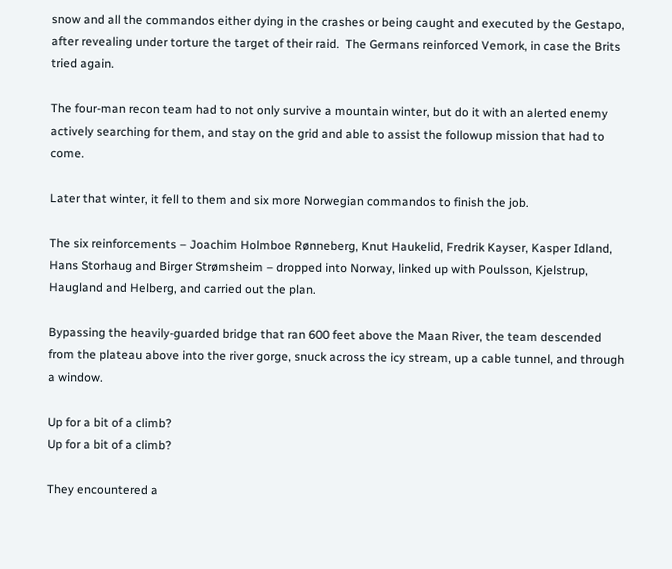snow and all the commandos either dying in the crashes or being caught and executed by the Gestapo, after revealing under torture the target of their raid.  The Germans reinforced Vemork, in case the Brits tried again.

The four-man recon team had to not only survive a mountain winter, but do it with an alerted enemy actively searching for them, and stay on the grid and able to assist the followup mission that had to come.

Later that winter, it fell to them and six more Norwegian commandos to finish the job.

The six reinforcements – Joachim Holmboe Rønneberg, Knut Haukelid, Fredrik Kayser, Kasper Idland, Hans Storhaug and Birger Strømsheim – dropped into Norway, linked up with Poulsson, Kjelstrup, Haugland and Helberg, and carried out the plan.

Bypassing the heavily-guarded bridge that ran 600 feet above the Maan River, the team descended from the plateau above into the river gorge, snuck across the icy stream, up a cable tunnel, and through a window.

Up for a bit of a climb?
Up for a bit of a climb?

They encountered a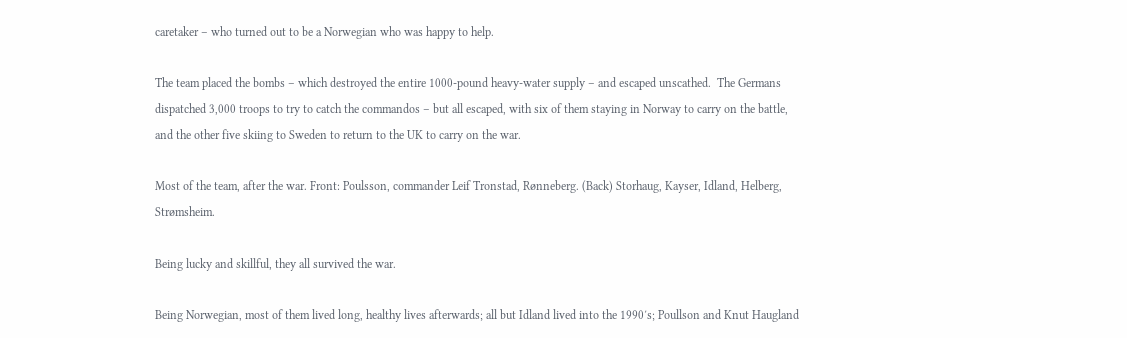caretaker – who turned out to be a Norwegian who was happy to help.

The team placed the bombs – which destroyed the entire 1000-pound heavy-water supply – and escaped unscathed.  The Germans dispatched 3,000 troops to try to catch the commandos – but all escaped, with six of them staying in Norway to carry on the battle, and the other five skiing to Sweden to return to the UK to carry on the war.

Most of the team, after the war. Front: Poulsson, commander Leif Tronstad, Rønneberg. (Back) Storhaug, Kayser, Idland, Helberg, Strømsheim.

Being lucky and skillful, they all survived the war.

Being Norwegian, most of them lived long, healthy lives afterwards; all but Idland lived into the 1990′s; Poullson and Knut Haugland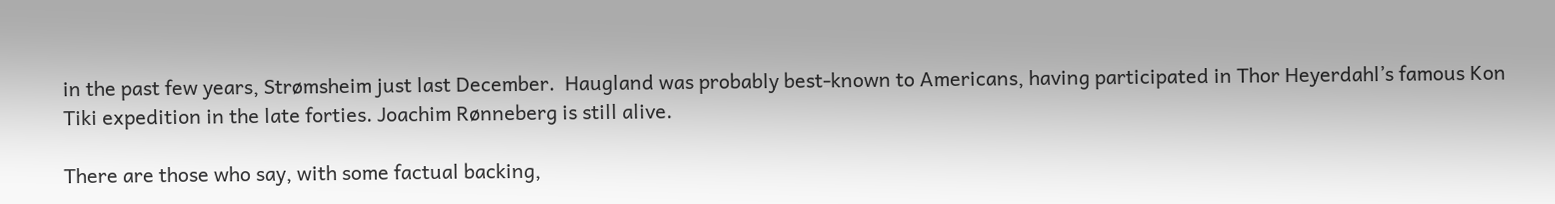in the past few years, Strømsheim just last December.  Haugland was probably best-known to Americans, having participated in Thor Heyerdahl’s famous Kon Tiki expedition in the late forties. Joachim Rønneberg is still alive.

There are those who say, with some factual backing,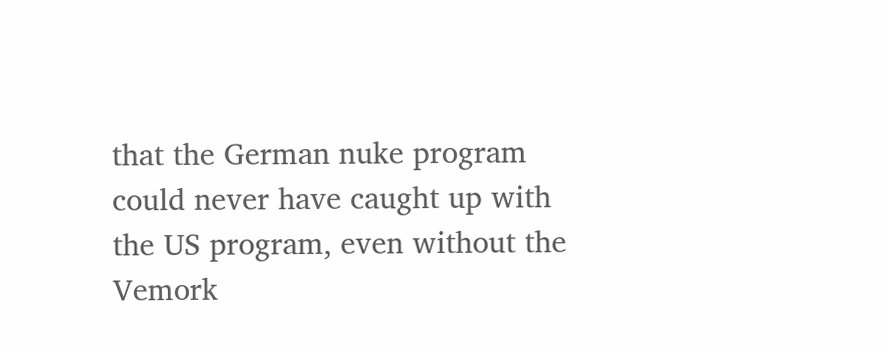that the German nuke program could never have caught up with the US program, even without the Vemork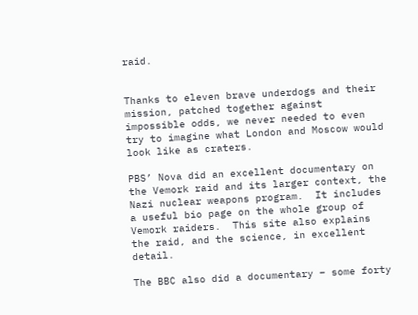raid.


Thanks to eleven brave underdogs and their mission, patched together against impossible odds, we never needed to even try to imagine what London and Moscow would look like as craters.

PBS’ Nova did an excellent documentary on the Vemork raid and its larger context, the Nazi nuclear weapons program.  It includes  a useful bio page on the whole group of Vemork raiders.  This site also explains the raid, and the science, in excellent detail.

The BBC also did a documentary – some forty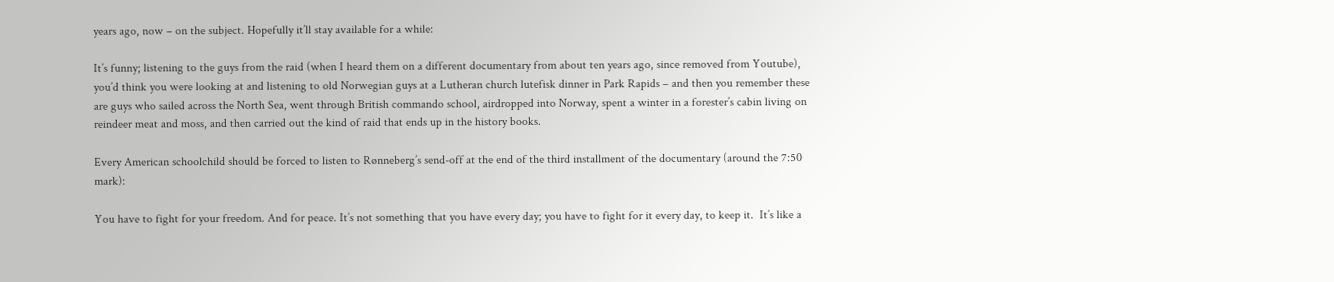years ago, now – on the subject. Hopefully it’ll stay available for a while:

It’s funny; listening to the guys from the raid (when I heard them on a different documentary from about ten years ago, since removed from Youtube), you’d think you were looking at and listening to old Norwegian guys at a Lutheran church lutefisk dinner in Park Rapids – and then you remember these are guys who sailed across the North Sea, went through British commando school, airdropped into Norway, spent a winter in a forester’s cabin living on reindeer meat and moss, and then carried out the kind of raid that ends up in the history books.

Every American schoolchild should be forced to listen to Rønneberg’s send-off at the end of the third installment of the documentary (around the 7:50 mark):

You have to fight for your freedom. And for peace. It’s not something that you have every day; you have to fight for it every day, to keep it.  It’s like a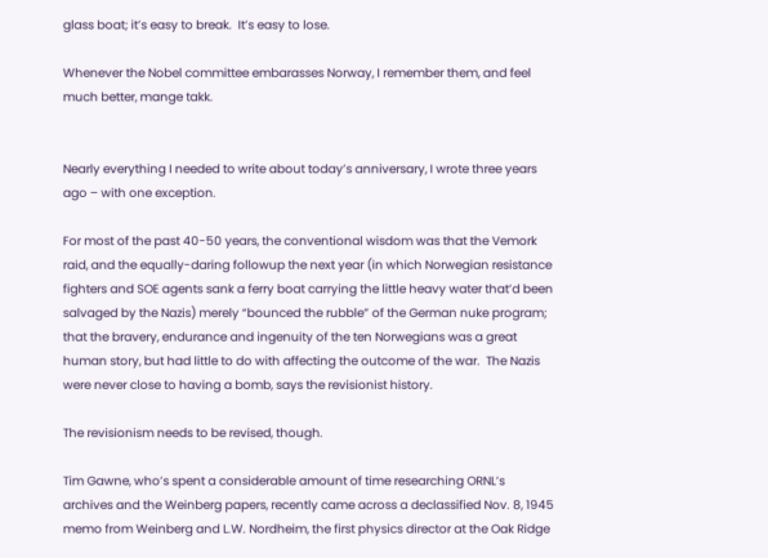glass boat; it’s easy to break.  It’s easy to lose.

Whenever the Nobel committee embarasses Norway, I remember them, and feel much better, mange takk.


Nearly everything I needed to write about today’s anniversary, I wrote three years ago – with one exception.

For most of the past 40-50 years, the conventional wisdom was that the Vemork raid, and the equally-daring followup the next year (in which Norwegian resistance fighters and SOE agents sank a ferry boat carrying the little heavy water that’d been salvaged by the Nazis) merely “bounced the rubble” of the German nuke program; that the bravery, endurance and ingenuity of the ten Norwegians was a great human story, but had little to do with affecting the outcome of the war.  The Nazis were never close to having a bomb, says the revisionist history.

The revisionism needs to be revised, though.

Tim Gawne, who’s spent a considerable amount of time researching ORNL’s archives and the Weinberg papers, recently came across a declassified Nov. 8, 1945 memo from Weinberg and L.W. Nordheim, the first physics director at the Oak Ridge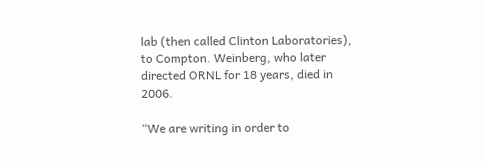lab (then called Clinton Laboratories), to Compton. Weinberg, who later directed ORNL for 18 years, died in 2006.

“We are writing in order to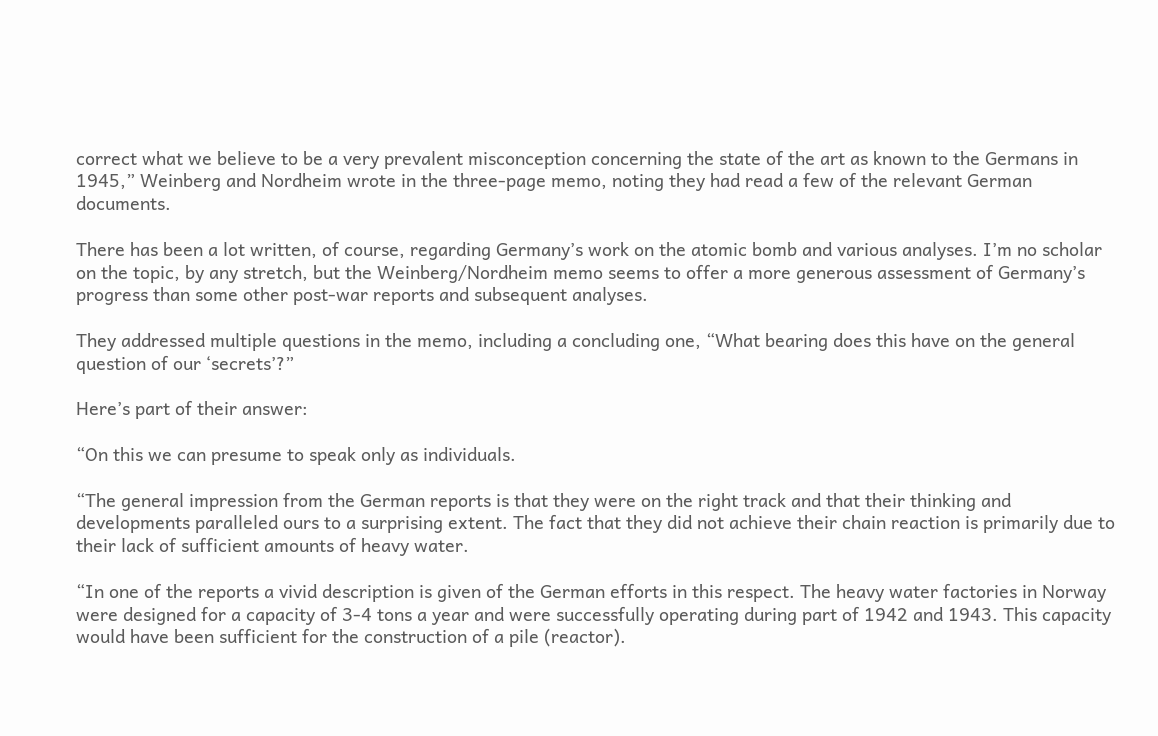correct what we believe to be a very prevalent misconception concerning the state of the art as known to the Germans in 1945,” Weinberg and Nordheim wrote in the three-page memo, noting they had read a few of the relevant German documents.

There has been a lot written, of course, regarding Germany’s work on the atomic bomb and various analyses. I’m no scholar on the topic, by any stretch, but the Weinberg/Nordheim memo seems to offer a more generous assessment of Germany’s progress than some other post-war reports and subsequent analyses.

They addressed multiple questions in the memo, including a concluding one, “What bearing does this have on the general question of our ‘secrets’?”

Here’s part of their answer:

“On this we can presume to speak only as individuals.

“The general impression from the German reports is that they were on the right track and that their thinking and developments paralleled ours to a surprising extent. The fact that they did not achieve their chain reaction is primarily due to their lack of sufficient amounts of heavy water.

“In one of the reports a vivid description is given of the German efforts in this respect. The heavy water factories in Norway were designed for a capacity of 3-4 tons a year and were successfully operating during part of 1942 and 1943. This capacity would have been sufficient for the construction of a pile (reactor).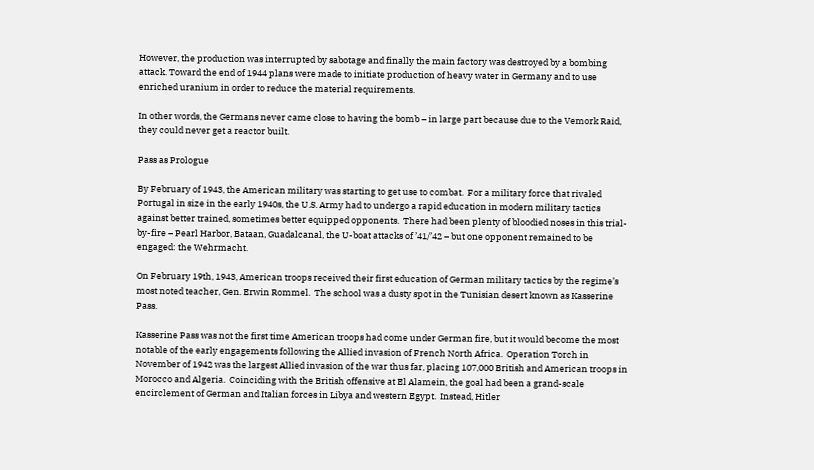However, the production was interrupted by sabotage and finally the main factory was destroyed by a bombing attack. Toward the end of 1944 plans were made to initiate production of heavy water in Germany and to use enriched uranium in order to reduce the material requirements.

In other words, the Germans never came close to having the bomb – in large part because due to the Vemork Raid, they could never get a reactor built.

Pass as Prologue

By February of 1943, the American military was starting to get use to combat.  For a military force that rivaled Portugal in size in the early 1940s, the U.S. Army had to undergo a rapid education in modern military tactics against better trained, sometimes better equipped opponents.  There had been plenty of bloodied noses in this trial-by-fire – Pearl Harbor, Bataan, Guadalcanal, the U-boat attacks of ’41/’42 – but one opponent remained to be engaged: the Wehrmacht.

On February 19th, 1943, American troops received their first education of German military tactics by the regime’s most noted teacher, Gen. Erwin Rommel.  The school was a dusty spot in the Tunisian desert known as Kasserine Pass.

Kasserine Pass was not the first time American troops had come under German fire, but it would become the most notable of the early engagements following the Allied invasion of French North Africa.  Operation Torch in November of 1942 was the largest Allied invasion of the war thus far, placing 107,000 British and American troops in Morocco and Algeria.  Coinciding with the British offensive at El Alamein, the goal had been a grand-scale encirclement of German and Italian forces in Libya and western Egypt.  Instead, Hitler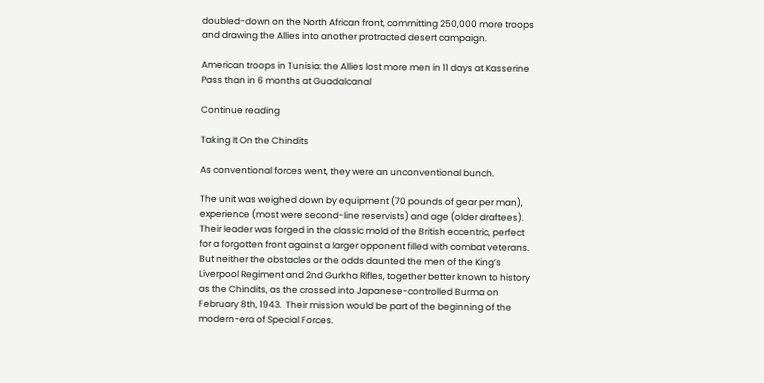doubled-down on the North African front, committing 250,000 more troops and drawing the Allies into another protracted desert campaign.

American troops in Tunisia: the Allies lost more men in 11 days at Kasserine Pass than in 6 months at Guadalcanal

Continue reading

Taking It On the Chindits

As conventional forces went, they were an unconventional bunch.

The unit was weighed down by equipment (70 pounds of gear per man), experience (most were second-line reservists) and age (older draftees).  Their leader was forged in the classic mold of the British eccentric, perfect for a forgotten front against a larger opponent filled with combat veterans.  But neither the obstacles or the odds daunted the men of the King’s Liverpool Regiment and 2nd Gurkha Rifles, together better known to history as the Chindits, as the crossed into Japanese-controlled Burma on February 8th, 1943.  Their mission would be part of the beginning of the modern-era of Special Forces.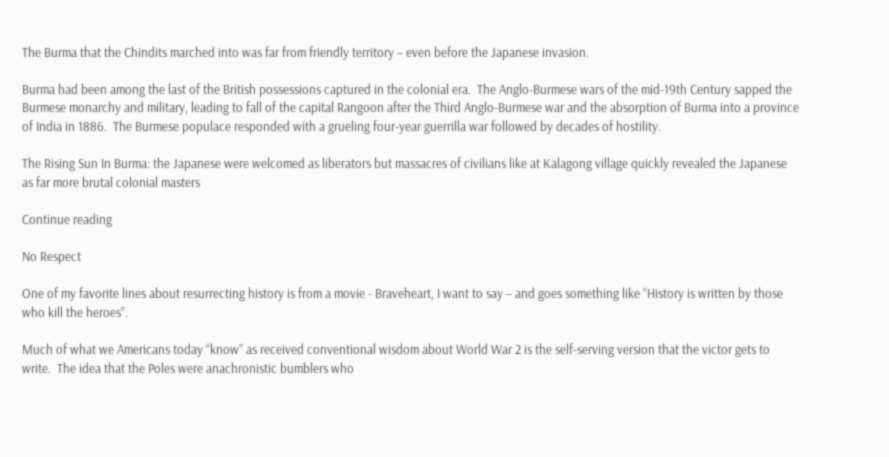The Burma that the Chindits marched into was far from friendly territory – even before the Japanese invasion.

Burma had been among the last of the British possessions captured in the colonial era.  The Anglo-Burmese wars of the mid-19th Century sapped the Burmese monarchy and military, leading to fall of the capital Rangoon after the Third Anglo-Burmese war and the absorption of Burma into a province of India in 1886.  The Burmese populace responded with a grueling four-year guerrilla war followed by decades of hostility.

The Rising Sun In Burma: the Japanese were welcomed as liberators but massacres of civilians like at Kalagong village quickly revealed the Japanese as far more brutal colonial masters

Continue reading

No Respect

One of my favorite lines about resurrecting history is from a movie - Braveheart, I want to say – and goes something like “History is written by those who kill the heroes”.

Much of what we Americans today “know” as received conventional wisdom about World War 2 is the self-serving version that the victor gets to write.  The idea that the Poles were anachronistic bumblers who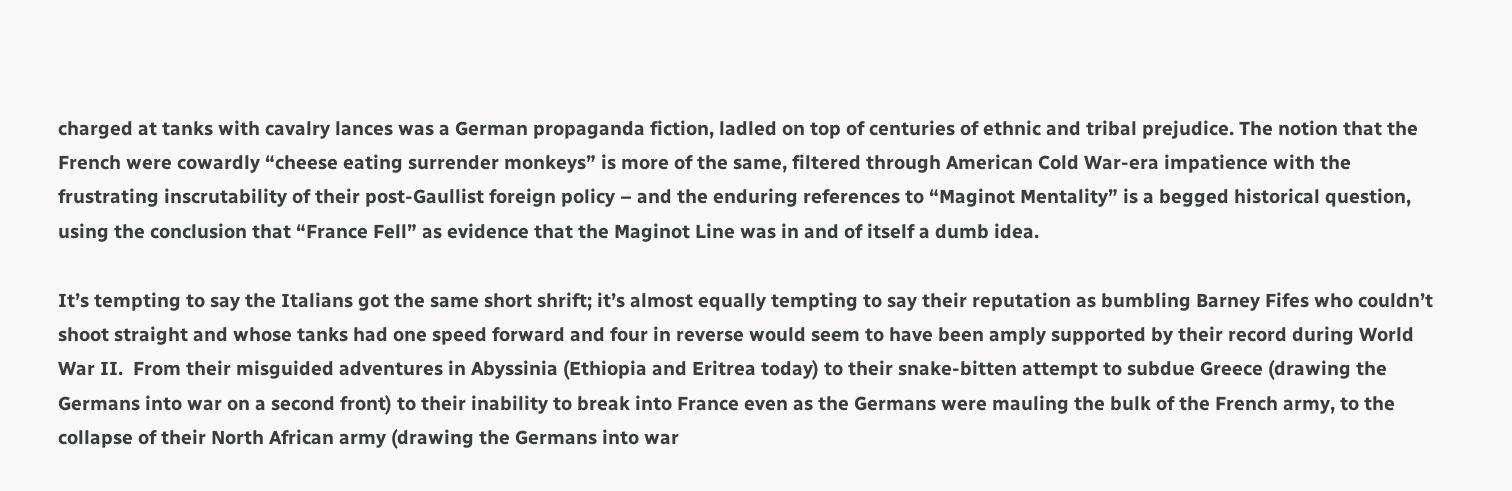charged at tanks with cavalry lances was a German propaganda fiction, ladled on top of centuries of ethnic and tribal prejudice. The notion that the French were cowardly “cheese eating surrender monkeys” is more of the same, filtered through American Cold War-era impatience with the frustrating inscrutability of their post-Gaullist foreign policy – and the enduring references to “Maginot Mentality” is a begged historical question, using the conclusion that “France Fell” as evidence that the Maginot Line was in and of itself a dumb idea.

It’s tempting to say the Italians got the same short shrift; it’s almost equally tempting to say their reputation as bumbling Barney Fifes who couldn’t shoot straight and whose tanks had one speed forward and four in reverse would seem to have been amply supported by their record during World War II.  From their misguided adventures in Abyssinia (Ethiopia and Eritrea today) to their snake-bitten attempt to subdue Greece (drawing the Germans into war on a second front) to their inability to break into France even as the Germans were mauling the bulk of the French army, to the collapse of their North African army (drawing the Germans into war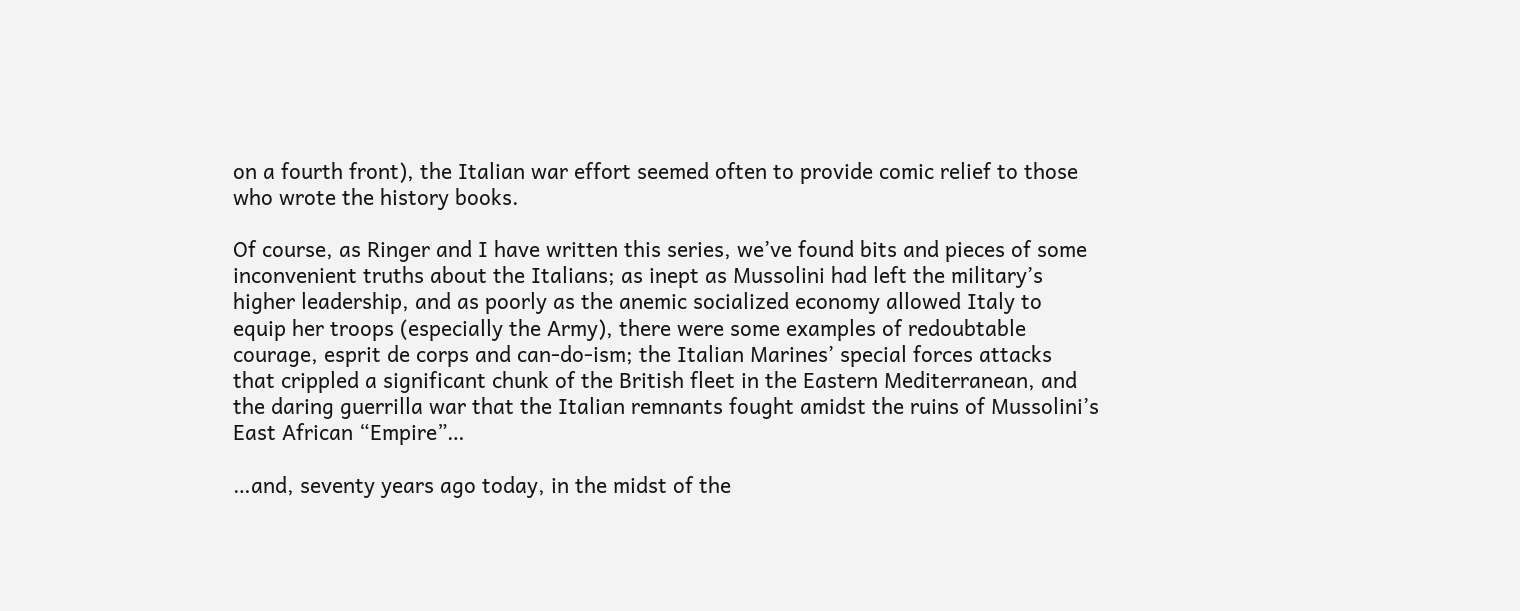on a fourth front), the Italian war effort seemed often to provide comic relief to those who wrote the history books.

Of course, as Ringer and I have written this series, we’ve found bits and pieces of some inconvenient truths about the Italians; as inept as Mussolini had left the military’s higher leadership, and as poorly as the anemic socialized economy allowed Italy to equip her troops (especially the Army), there were some examples of redoubtable courage, esprit de corps and can-do-ism; the Italian Marines’ special forces attacks that crippled a significant chunk of the British fleet in the Eastern Mediterranean, and the daring guerrilla war that the Italian remnants fought amidst the ruins of Mussolini’s East African “Empire”…

…and, seventy years ago today, in the midst of the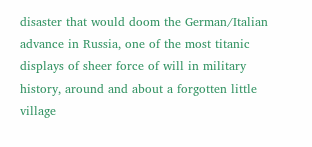disaster that would doom the German/Italian advance in Russia, one of the most titanic displays of sheer force of will in military history, around and about a forgotten little village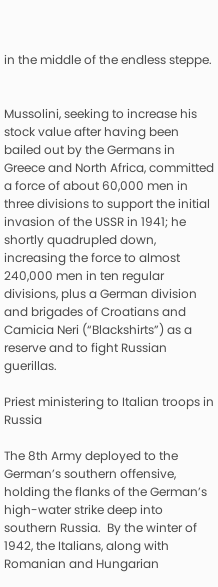in the middle of the endless steppe.


Mussolini, seeking to increase his stock value after having been bailed out by the Germans in Greece and North Africa, committed a force of about 60,000 men in three divisions to support the initial invasion of the USSR in 1941; he shortly quadrupled down, increasing the force to almost 240,000 men in ten regular divisions, plus a German division and brigades of Croatians and Camicia Neri (“Blackshirts”) as a reserve and to fight Russian guerillas.

Priest ministering to Italian troops in Russia

The 8th Army deployed to the German’s southern offensive, holding the flanks of the German’s high-water strike deep into southern Russia.  By the winter of 1942, the Italians, along with Romanian and Hungarian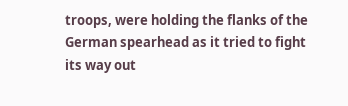troops, were holding the flanks of the German spearhead as it tried to fight its way out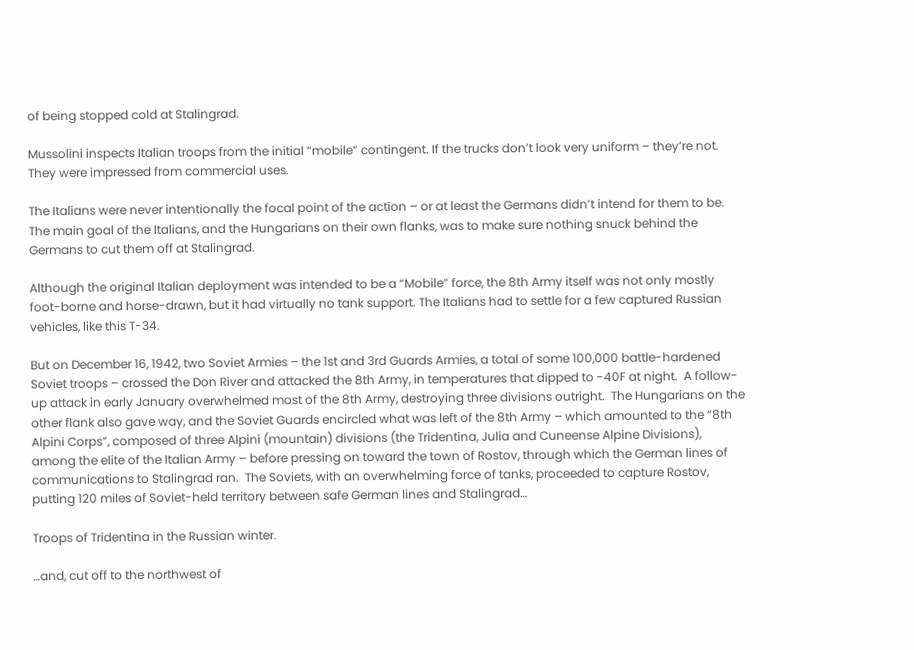of being stopped cold at Stalingrad.

Mussolini inspects Italian troops from the initial “mobile” contingent. If the trucks don’t look very uniform – they’re not. They were impressed from commercial uses.

The Italians were never intentionally the focal point of the action – or at least the Germans didn’t intend for them to be.  The main goal of the Italians, and the Hungarians on their own flanks, was to make sure nothing snuck behind the Germans to cut them off at Stalingrad.

Although the original Italian deployment was intended to be a “Mobile” force, the 8th Army itself was not only mostly foot-borne and horse-drawn, but it had virtually no tank support. The Italians had to settle for a few captured Russian vehicles, like this T-34.

But on December 16, 1942, two Soviet Armies – the 1st and 3rd Guards Armies, a total of some 100,000 battle-hardened Soviet troops – crossed the Don River and attacked the 8th Army, in temperatures that dipped to -40F at night.  A follow-up attack in early January overwhelmed most of the 8th Army, destroying three divisions outright.  The Hungarians on the other flank also gave way, and the Soviet Guards encircled what was left of the 8th Army – which amounted to the “8th Alpini Corps”, composed of three Alpini (mountain) divisions (the Tridentina, Julia and Cuneense Alpine Divisions), among the elite of the Italian Army – before pressing on toward the town of Rostov, through which the German lines of communications to Stalingrad ran.  The Soviets, with an overwhelming force of tanks, proceeded to capture Rostov, putting 120 miles of Soviet-held territory between safe German lines and Stalingrad…

Troops of Tridentina in the Russian winter.

…and, cut off to the northwest of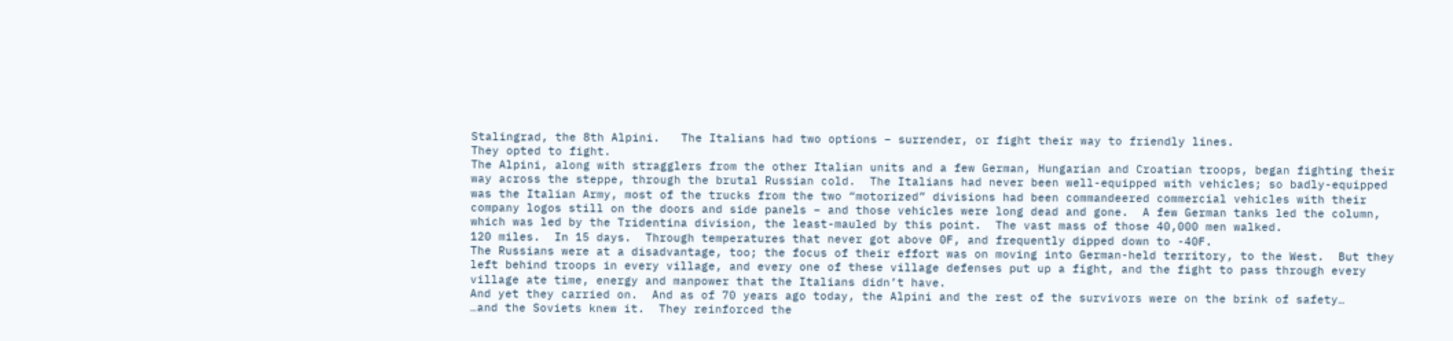Stalingrad, the 8th Alpini.   The Italians had two options – surrender, or fight their way to friendly lines.
They opted to fight.
The Alpini, along with stragglers from the other Italian units and a few German, Hungarian and Croatian troops, began fighting their way across the steppe, through the brutal Russian cold.  The Italians had never been well-equipped with vehicles; so badly-equipped was the Italian Army, most of the trucks from the two “motorized” divisions had been commandeered commercial vehicles with their company logos still on the doors and side panels – and those vehicles were long dead and gone.  A few German tanks led the column, which was led by the Tridentina division, the least-mauled by this point.  The vast mass of those 40,000 men walked.
120 miles.  In 15 days.  Through temperatures that never got above 0F, and frequently dipped down to -40F.
The Russians were at a disadvantage, too; the focus of their effort was on moving into German-held territory, to the West.  But they left behind troops in every village, and every one of these village defenses put up a fight, and the fight to pass through every village ate time, energy and manpower that the Italians didn’t have.
And yet they carried on.  And as of 70 years ago today, the Alpini and the rest of the survivors were on the brink of safety…
…and the Soviets knew it.  They reinforced the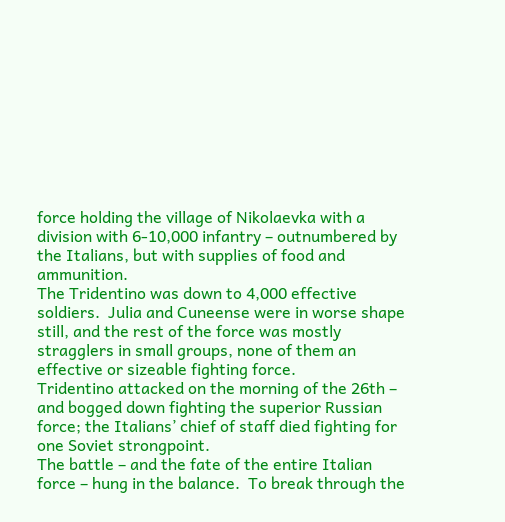force holding the village of Nikolaevka with a division with 6-10,000 infantry – outnumbered by the Italians, but with supplies of food and ammunition.
The Tridentino was down to 4,000 effective soldiers.  Julia and Cuneense were in worse shape still, and the rest of the force was mostly stragglers in small groups, none of them an effective or sizeable fighting force.
Tridentino attacked on the morning of the 26th – and bogged down fighting the superior Russian force; the Italians’ chief of staff died fighting for one Soviet strongpoint.
The battle – and the fate of the entire Italian force – hung in the balance.  To break through the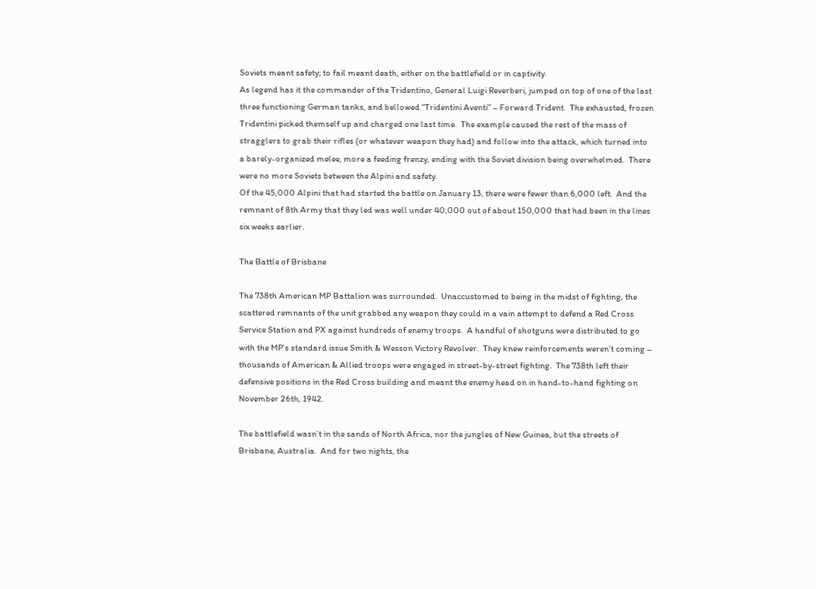Soviets meant safety; to fail meant death, either on the battlefield or in captivity.
As legend has it the commander of the Tridentino, General Luigi Reverberi, jumped on top of one of the last three functioning German tanks, and bellowed “Tridentini Aventi” – Forward Trident.  The exhausted, frozen Tridentini picked themself up and charged one last time.  The example caused the rest of the mass of stragglers to grab their rifles (or whatever weapon they had) and follow into the attack, which turned into a barely-organized melee, more a feeding frenzy, ending with the Soviet division being overwhelmed.  There were no more Soviets between the Alpini and safety.
Of the 45,000 Alpini that had started the battle on January 13, there were fewer than 6,000 left.  And the remnant of 8th Army that they led was well under 40,000 out of about 150,000 that had been in the lines six weeks earlier.

The Battle of Brisbane

The 738th American MP Battalion was surrounded.  Unaccustomed to being in the midst of fighting, the scattered remnants of the unit grabbed any weapon they could in a vain attempt to defend a Red Cross Service Station and PX against hundreds of enemy troops.  A handful of shotguns were distributed to go with the MP’s standard issue Smith & Wesson Victory Revolver.  They knew reinforcements weren’t coming – thousands of American & Allied troops were engaged in street-by-street fighting.  The 738th left their defensive positions in the Red Cross building and meant the enemy head on in hand-to-hand fighting on November 26th, 1942.

The battlefield wasn’t in the sands of North Africa, nor the jungles of New Guinea, but the streets of Brisbane, Australia.  And for two nights, the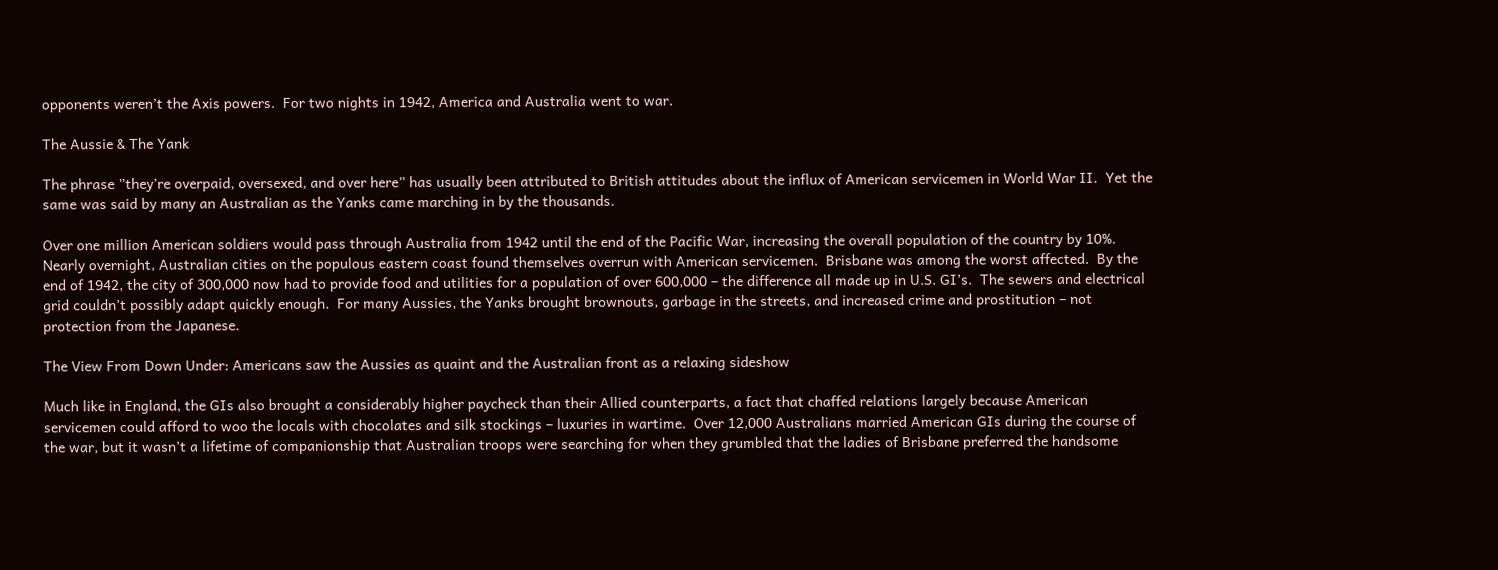opponents weren’t the Axis powers.  For two nights in 1942, America and Australia went to war.

The Aussie & The Yank

The phrase ”they’re overpaid, oversexed, and over here” has usually been attributed to British attitudes about the influx of American servicemen in World War II.  Yet the same was said by many an Australian as the Yanks came marching in by the thousands.

Over one million American soldiers would pass through Australia from 1942 until the end of the Pacific War, increasing the overall population of the country by 10%.  Nearly overnight, Australian cities on the populous eastern coast found themselves overrun with American servicemen.  Brisbane was among the worst affected.  By the end of 1942, the city of 300,000 now had to provide food and utilities for a population of over 600,000 – the difference all made up in U.S. GI’s.  The sewers and electrical grid couldn’t possibly adapt quickly enough.  For many Aussies, the Yanks brought brownouts, garbage in the streets, and increased crime and prostitution – not protection from the Japanese.

The View From Down Under: Americans saw the Aussies as quaint and the Australian front as a relaxing sideshow

Much like in England, the GIs also brought a considerably higher paycheck than their Allied counterparts, a fact that chaffed relations largely because American servicemen could afford to woo the locals with chocolates and silk stockings – luxuries in wartime.  Over 12,000 Australians married American GIs during the course of the war, but it wasn’t a lifetime of companionship that Australian troops were searching for when they grumbled that the ladies of Brisbane preferred the handsome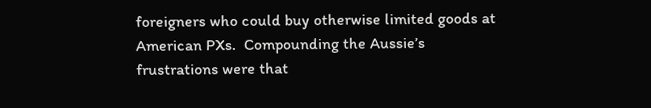foreigners who could buy otherwise limited goods at American PXs.  Compounding the Aussie’s frustrations were that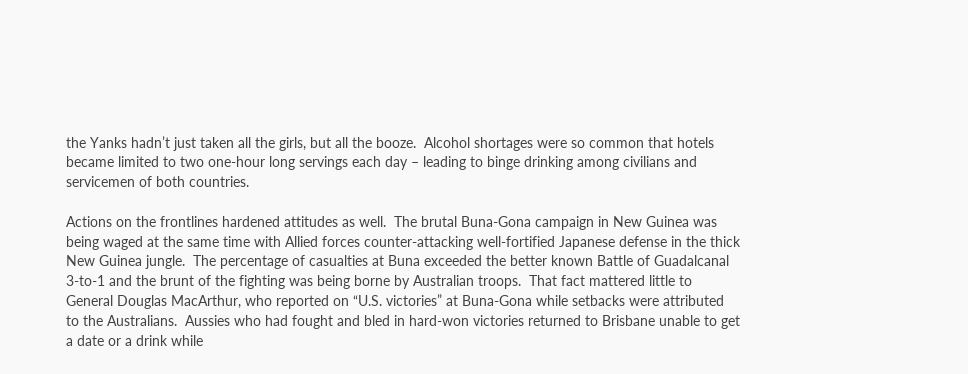the Yanks hadn’t just taken all the girls, but all the booze.  Alcohol shortages were so common that hotels became limited to two one-hour long servings each day – leading to binge drinking among civilians and servicemen of both countries.

Actions on the frontlines hardened attitudes as well.  The brutal Buna-Gona campaign in New Guinea was being waged at the same time with Allied forces counter-attacking well-fortified Japanese defense in the thick New Guinea jungle.  The percentage of casualties at Buna exceeded the better known Battle of Guadalcanal 3-to-1 and the brunt of the fighting was being borne by Australian troops.  That fact mattered little to General Douglas MacArthur, who reported on “U.S. victories” at Buna-Gona while setbacks were attributed to the Australians.  Aussies who had fought and bled in hard-won victories returned to Brisbane unable to get a date or a drink while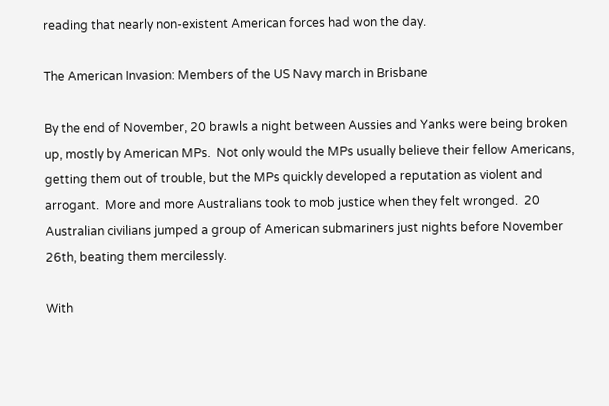reading that nearly non-existent American forces had won the day.

The American Invasion: Members of the US Navy march in Brisbane

By the end of November, 20 brawls a night between Aussies and Yanks were being broken up, mostly by American MPs.  Not only would the MPs usually believe their fellow Americans, getting them out of trouble, but the MPs quickly developed a reputation as violent and arrogant.  More and more Australians took to mob justice when they felt wronged.  20 Australian civilians jumped a group of American submariners just nights before November 26th, beating them mercilessly.

With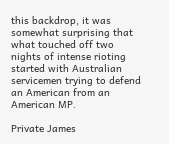this backdrop, it was somewhat surprising that what touched off two nights of intense rioting started with Australian servicemen trying to defend an American from an American MP.

Private James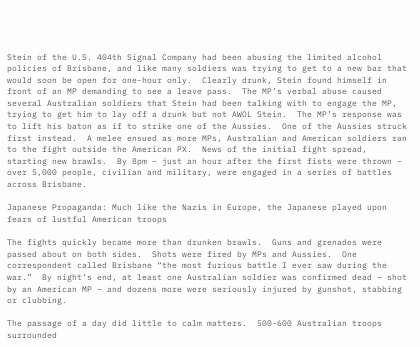Stein of the U.S. 404th Signal Company had been abusing the limited alcohol policies of Brisbane, and like many soldiers was trying to get to a new bar that would soon be open for one-hour only.  Clearly drunk, Stein found himself in front of an MP demanding to see a leave pass.  The MP’s verbal abuse caused several Australian soldiers that Stein had been talking with to engage the MP, trying to get him to lay off a drunk but not AWOL Stein.  The MP’s response was to lift his baton as if to strike one of the Aussies.  One of the Aussies struck first instead.  A melee ensued as more MPs, Australian and American soldiers ran to the fight outside the American PX.  News of the initial fight spread, starting new brawls.  By 8pm – just an hour after the first fists were thrown – over 5,000 people, civilian and military, were engaged in a series of battles across Brisbane.

Japanese Propaganda: Much like the Nazis in Europe, the Japanese played upon fears of lustful American troops

The fights quickly became more than drunken brawls.  Guns and grenades were passed about on both sides.  Shots were fired by MPs and Aussies.  One correspondent called Brisbane “the most furious battle I ever saw during the war.”  By night’s end, at least one Australian soldier was confirmed dead – shot by an American MP – and dozens more were seriously injured by gunshot, stabbing or clubbing.

The passage of a day did little to calm matters.  500-600 Australian troops surrounded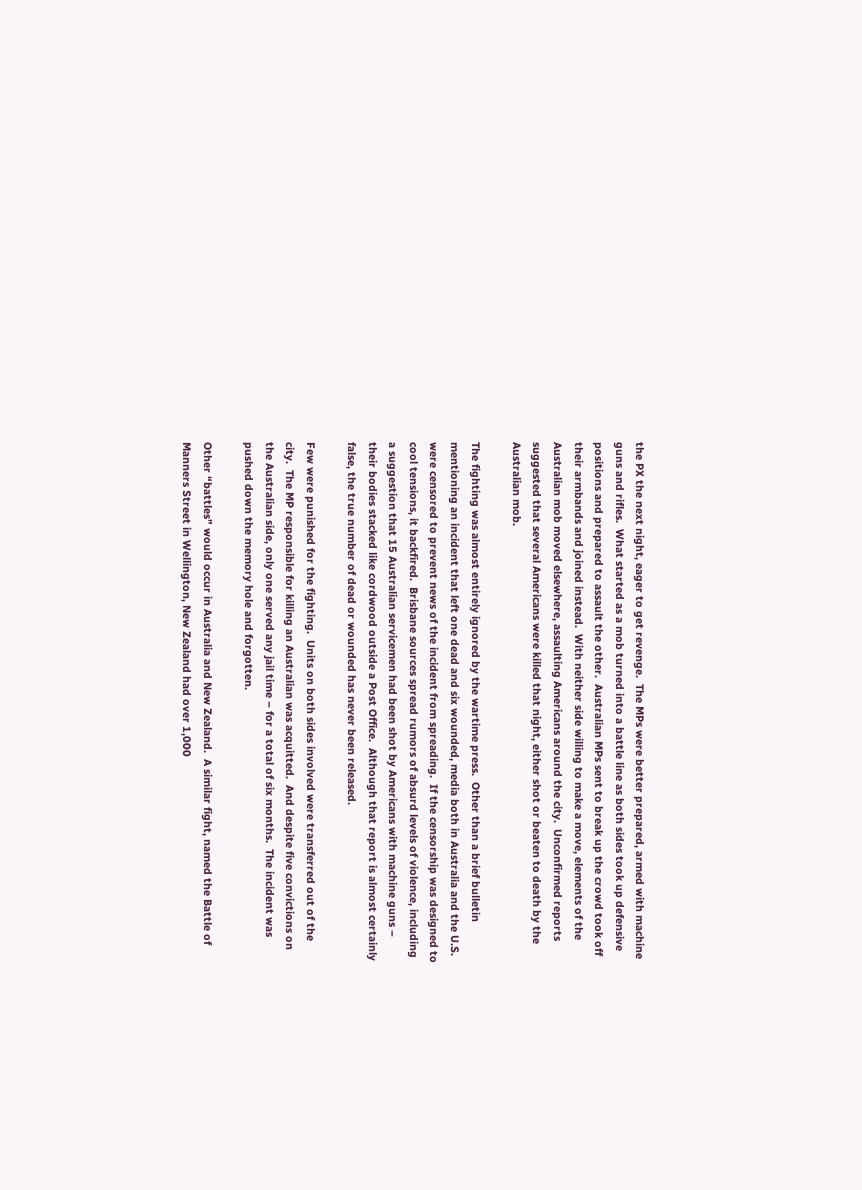the PX the next night, eager to get revenge.  The MPs were better prepared, armed with machine guns and rifles.  What started as a mob turned into a battle line as both sides took up defensive positions and prepared to assault the other.  Australian MPs sent to break up the crowd took off their armbands and joined instead.  With neither side willing to make a move, elements of the Australian mob moved elsewhere, assaulting Americans around the city.  Unconfirmed reports suggested that several Americans were killed that night, either shot or beaten to death by the Australian mob.

The fighting was almost entirely ignored by the wartime press.  Other than a brief bulletin mentioning an incident that left one dead and six wounded, media both in Australia and the U.S. were censored to prevent news of the incident from spreading.  If the censorship was designed to cool tensions, it backfired.  Brisbane sources spread rumors of absurd levels of violence, including a suggestion that 15 Australian servicemen had been shot by Americans with machine guns – their bodies stacked like cordwood outside a Post Office.  Although that report is almost certainly false, the true number of dead or wounded has never been released.

Few were punished for the fighting.  Units on both sides involved were transferred out of the city.  The MP responsible for killing an Australian was acquitted.  And despite five convictions on the Australian side, only one served any jail time – for a total of six months.  The incident was pushed down the memory hole and forgotten.

Other “battles” would occur in Australia and New Zealand.  A similar fight, named the Battle of Manners Street in Wellington, New Zealand had over 1,000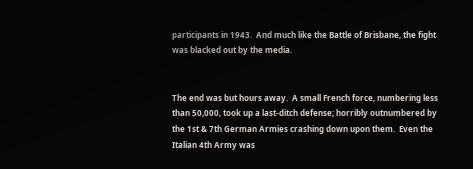participants in 1943.  And much like the Battle of Brisbane, the fight was blacked out by the media.


The end was but hours away.  A small French force, numbering less than 50,000, took up a last-ditch defense; horribly outnumbered by the 1st & 7th German Armies crashing down upon them.  Even the Italian 4th Army was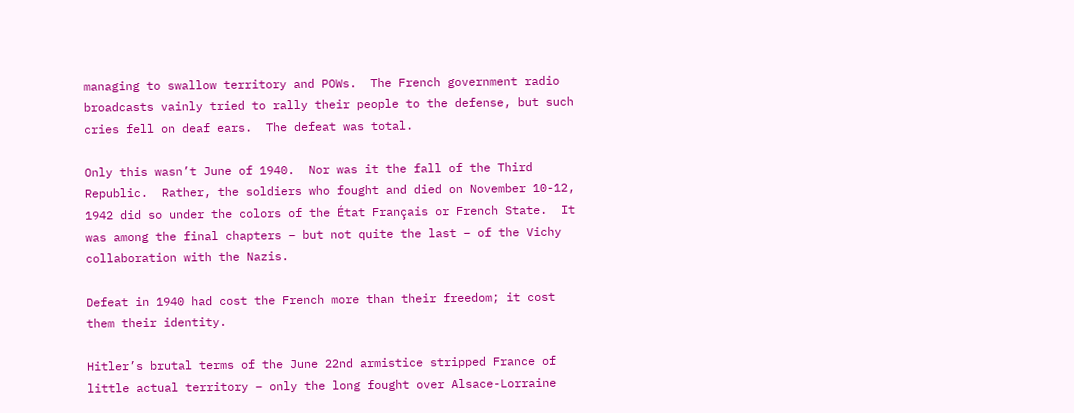managing to swallow territory and POWs.  The French government radio broadcasts vainly tried to rally their people to the defense, but such cries fell on deaf ears.  The defeat was total.

Only this wasn’t June of 1940.  Nor was it the fall of the Third Republic.  Rather, the soldiers who fought and died on November 10-12, 1942 did so under the colors of the État Français or French State.  It was among the final chapters – but not quite the last – of the Vichy collaboration with the Nazis.

Defeat in 1940 had cost the French more than their freedom; it cost them their identity.

Hitler’s brutal terms of the June 22nd armistice stripped France of little actual territory – only the long fought over Alsace-Lorraine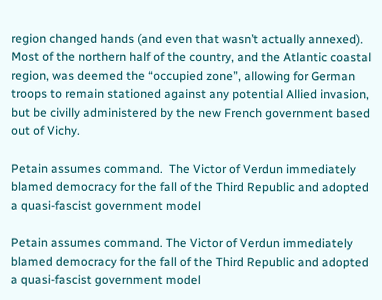region changed hands (and even that wasn’t actually annexed).  Most of the northern half of the country, and the Atlantic coastal region, was deemed the “occupied zone”, allowing for German troops to remain stationed against any potential Allied invasion, but be civilly administered by the new French government based out of Vichy.

Petain assumes command.  The Victor of Verdun immediately blamed democracy for the fall of the Third Republic and adopted a quasi-fascist government model

Petain assumes command. The Victor of Verdun immediately blamed democracy for the fall of the Third Republic and adopted a quasi-fascist government model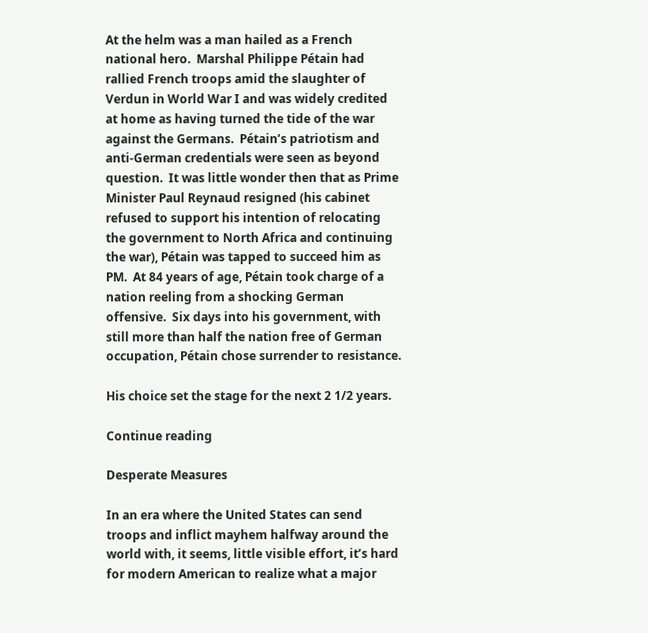At the helm was a man hailed as a French national hero.  Marshal Philippe Pétain had rallied French troops amid the slaughter of Verdun in World War I and was widely credited at home as having turned the tide of the war against the Germans.  Pétain’s patriotism and anti-German credentials were seen as beyond question.  It was little wonder then that as Prime Minister Paul Reynaud resigned (his cabinet refused to support his intention of relocating the government to North Africa and continuing the war), Pétain was tapped to succeed him as PM.  At 84 years of age, Pétain took charge of a nation reeling from a shocking German offensive.  Six days into his government, with still more than half the nation free of German occupation, Pétain chose surrender to resistance.

His choice set the stage for the next 2 1/2 years.

Continue reading

Desperate Measures

In an era where the United States can send troops and inflict mayhem halfway around the world with, it seems, little visible effort, it’s hard for modern American to realize what a major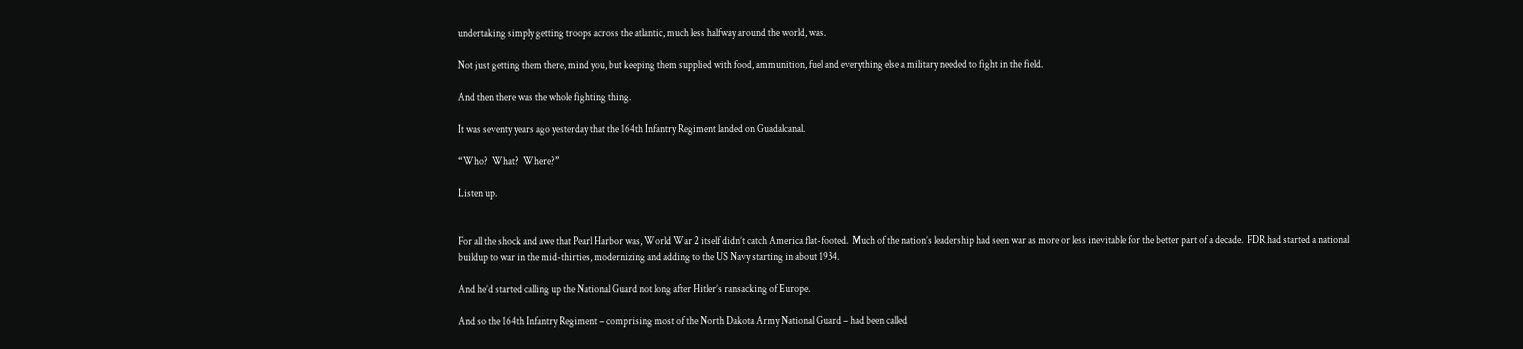undertaking simply getting troops across the atlantic, much less halfway around the world, was.

Not just getting them there, mind you, but keeping them supplied with food, ammunition, fuel and everything else a military needed to fight in the field.

And then there was the whole fighting thing.

It was seventy years ago yesterday that the 164th Infantry Regiment landed on Guadalcanal.

“Who?  What?  Where?”

Listen up.


For all the shock and awe that Pearl Harbor was, World War 2 itself didn’t catch America flat-footed.  Much of the nation’s leadership had seen war as more or less inevitable for the better part of a decade.  FDR had started a national buildup to war in the mid-thirties, modernizing and adding to the US Navy starting in about 1934.

And he’d started calling up the National Guard not long after Hitler’s ransacking of Europe.

And so the 164th Infantry Regiment – comprising most of the North Dakota Army National Guard – had been called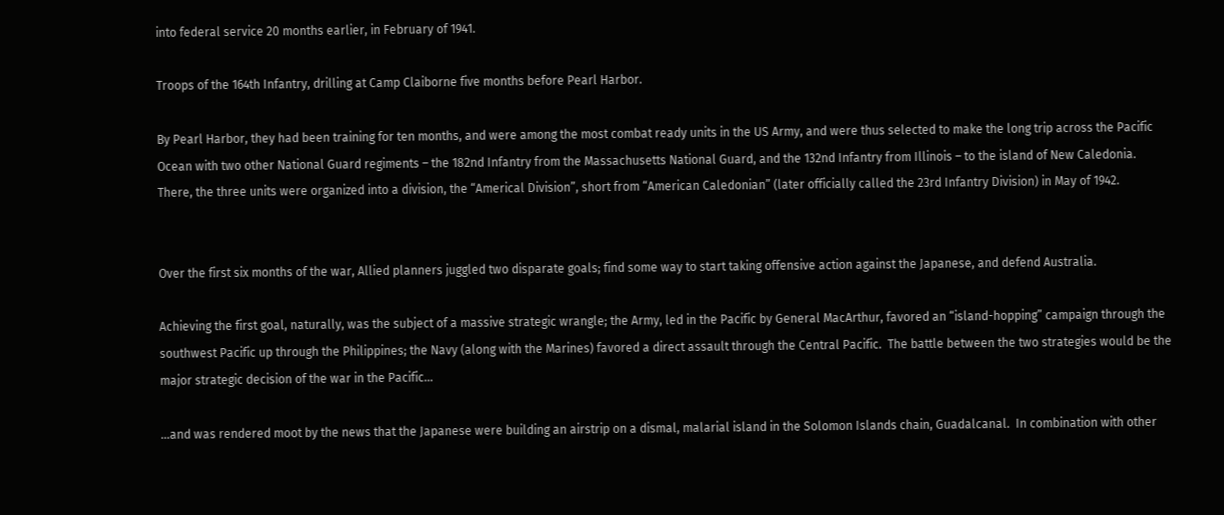into federal service 20 months earlier, in February of 1941.

Troops of the 164th Infantry, drilling at Camp Claiborne five months before Pearl Harbor.

By Pearl Harbor, they had been training for ten months, and were among the most combat ready units in the US Army, and were thus selected to make the long trip across the Pacific Ocean with two other National Guard regiments – the 182nd Infantry from the Massachusetts National Guard, and the 132nd Infantry from Illinois – to the island of New Caledonia.  There, the three units were organized into a division, the “Americal Division”, short from “American Caledonian” (later officially called the 23rd Infantry Division) in May of 1942.


Over the first six months of the war, Allied planners juggled two disparate goals; find some way to start taking offensive action against the Japanese, and defend Australia.

Achieving the first goal, naturally, was the subject of a massive strategic wrangle; the Army, led in the Pacific by General MacArthur, favored an “island-hopping” campaign through the southwest Pacific up through the Philippines; the Navy (along with the Marines) favored a direct assault through the Central Pacific.  The battle between the two strategies would be the major strategic decision of the war in the Pacific…

…and was rendered moot by the news that the Japanese were building an airstrip on a dismal, malarial island in the Solomon Islands chain, Guadalcanal.  In combination with other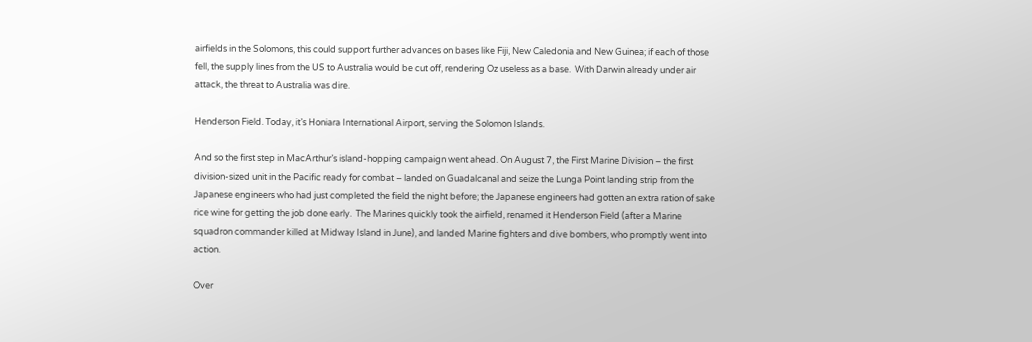airfields in the Solomons, this could support further advances on bases like Fiji, New Caledonia and New Guinea; if each of those fell, the supply lines from the US to Australia would be cut off, rendering Oz useless as a base.  With Darwin already under air attack, the threat to Australia was dire.

Henderson Field. Today, it’s Honiara International Airport, serving the Solomon Islands.

And so the first step in MacArthur’s island-hopping campaign went ahead. On August 7, the First Marine Division – the first division-sized unit in the Pacific ready for combat – landed on Guadalcanal and seize the Lunga Point landing strip from the Japanese engineers who had just completed the field the night before; the Japanese engineers had gotten an extra ration of sake rice wine for getting the job done early.  The Marines quickly took the airfield, renamed it Henderson Field (after a Marine squadron commander killed at Midway Island in June), and landed Marine fighters and dive bombers, who promptly went into action.

Over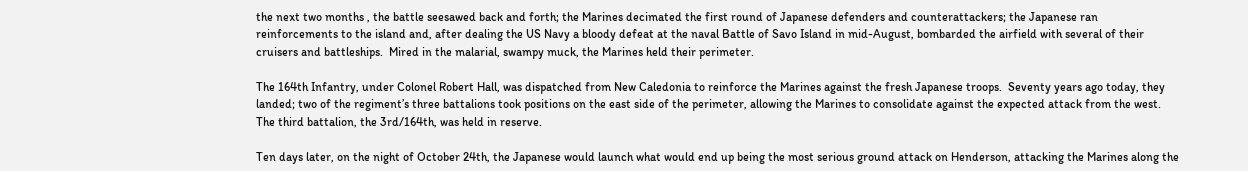the next two months , the battle seesawed back and forth; the Marines decimated the first round of Japanese defenders and counterattackers; the Japanese ran reinforcements to the island and, after dealing the US Navy a bloody defeat at the naval Battle of Savo Island in mid-August, bombarded the airfield with several of their cruisers and battleships.  Mired in the malarial, swampy muck, the Marines held their perimeter.

The 164th Infantry, under Colonel Robert Hall, was dispatched from New Caledonia to reinforce the Marines against the fresh Japanese troops.  Seventy years ago today, they landed; two of the regiment’s three battalions took positions on the east side of the perimeter, allowing the Marines to consolidate against the expected attack from the west.  The third battalion, the 3rd/164th, was held in reserve.

Ten days later, on the night of October 24th, the Japanese would launch what would end up being the most serious ground attack on Henderson, attacking the Marines along the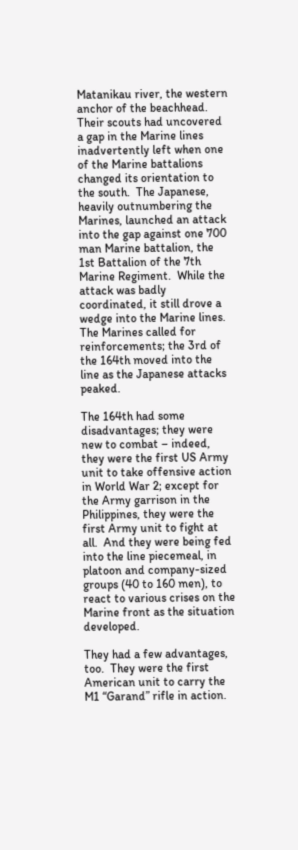Matanikau river, the western anchor of the beachhead.  Their scouts had uncovered a gap in the Marine lines inadvertently left when one of the Marine battalions changed its orientation to the south.  The Japanese, heavily outnumbering the Marines, launched an attack into the gap against one 700 man Marine battalion, the 1st Battalion of the 7th Marine Regiment.  While the attack was badly coordinated, it still drove a wedge into the Marine lines.  The Marines called for reinforcements; the 3rd of the 164th moved into the line as the Japanese attacks peaked.

The 164th had some disadvantages; they were new to combat – indeed, they were the first US Army unit to take offensive action in World War 2; except for the Army garrison in the Philippines, they were the first Army unit to fight at all.  And they were being fed into the line piecemeal, in platoon and company-sized groups (40 to 160 men), to react to various crises on the Marine front as the situation developed.

They had a few advantages, too.  They were the first American unit to carry the M1 “Garand” rifle in action.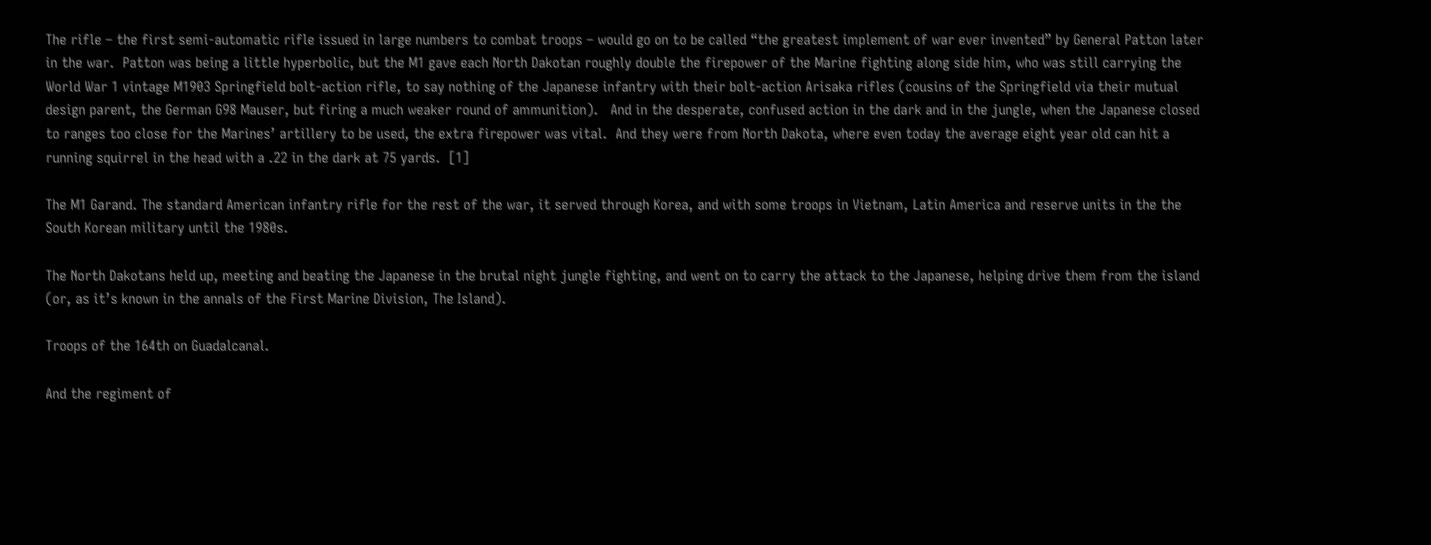The rifle – the first semi-automatic rifle issued in large numbers to combat troops – would go on to be called “the greatest implement of war ever invented” by General Patton later in the war.  Patton was being a little hyperbolic, but the M1 gave each North Dakotan roughly double the firepower of the Marine fighting along side him, who was still carrying the World War 1 vintage M1903 Springfield bolt-action rifle, to say nothing of the Japanese infantry with their bolt-action Arisaka rifles (cousins of the Springfield via their mutual design parent, the German G98 Mauser, but firing a much weaker round of ammunition).   And in the desperate, confused action in the dark and in the jungle, when the Japanese closed to ranges too close for the Marines’ artillery to be used, the extra firepower was vital.  And they were from North Dakota, where even today the average eight year old can hit a running squirrel in the head with a .22 in the dark at 75 yards.  [1]

The M1 Garand. The standard American infantry rifle for the rest of the war, it served through Korea, and with some troops in Vietnam, Latin America and reserve units in the the South Korean military until the 1980s.

The North Dakotans held up, meeting and beating the Japanese in the brutal night jungle fighting, and went on to carry the attack to the Japanese, helping drive them from the island (or, as it’s known in the annals of the First Marine Division, The Island).

Troops of the 164th on Guadalcanal.

And the regiment of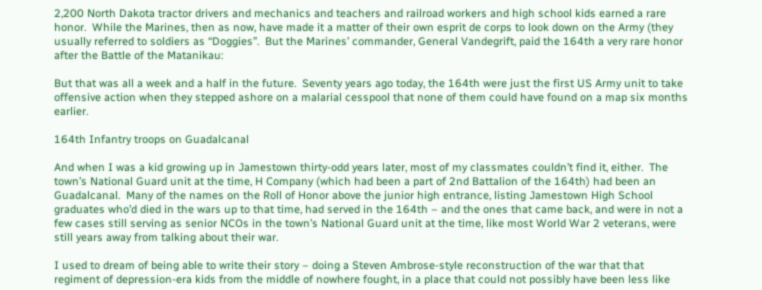2,200 North Dakota tractor drivers and mechanics and teachers and railroad workers and high school kids earned a rare honor.  While the Marines, then as now, have made it a matter of their own esprit de corps to look down on the Army (they usually referred to soldiers as “Doggies”.  But the Marines’ commander, General Vandegrift, paid the 164th a very rare honor after the Battle of the Matanikau:

But that was all a week and a half in the future.  Seventy years ago today, the 164th were just the first US Army unit to take offensive action when they stepped ashore on a malarial cesspool that none of them could have found on a map six months earlier.

164th Infantry troops on Guadalcanal

And when I was a kid growing up in Jamestown thirty-odd years later, most of my classmates couldn’t find it, either.  The town’s National Guard unit at the time, H Company (which had been a part of 2nd Battalion of the 164th) had been an Guadalcanal.  Many of the names on the Roll of Honor above the junior high entrance, listing Jamestown High School graduates who’d died in the wars up to that time, had served in the 164th – and the ones that came back, and were in not a few cases still serving as senior NCOs in the town’s National Guard unit at the time, like most World War 2 veterans, were still years away from talking about their war.

I used to dream of being able to write their story – doing a Steven Ambrose-style reconstruction of the war that that regiment of depression-era kids from the middle of nowhere fought, in a place that could not possibly have been less like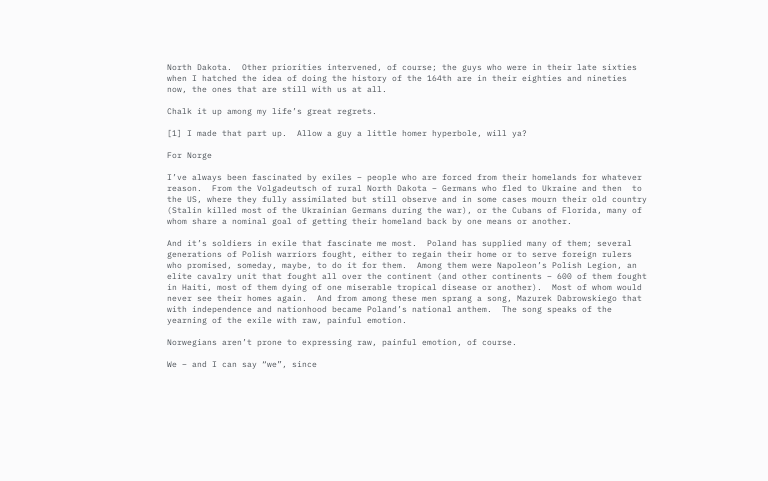North Dakota.  Other priorities intervened, of course; the guys who were in their late sixties when I hatched the idea of doing the history of the 164th are in their eighties and nineties now, the ones that are still with us at all.

Chalk it up among my life’s great regrets.

[1] I made that part up.  Allow a guy a little homer hyperbole, will ya?

For Norge

I’ve always been fascinated by exiles – people who are forced from their homelands for whatever reason.  From the Volgadeutsch of rural North Dakota – Germans who fled to Ukraine and then  to the US, where they fully assimilated but still observe and in some cases mourn their old country (Stalin killed most of the Ukrainian Germans during the war), or the Cubans of Florida, many of whom share a nominal goal of getting their homeland back by one means or another.

And it’s soldiers in exile that fascinate me most.  Poland has supplied many of them; several generations of Polish warriors fought, either to regain their home or to serve foreign rulers who promised, someday, maybe, to do it for them.  Among them were Napoleon’s Polish Legion, an elite cavalry unit that fought all over the continent (and other continents – 600 of them fought in Haiti, most of them dying of one miserable tropical disease or another).  Most of whom would never see their homes again.  And from among these men sprang a song, Mazurek Dabrowskiego that with independence and nationhood became Poland’s national anthem.  The song speaks of the yearning of the exile with raw, painful emotion.

Norwegians aren’t prone to expressing raw, painful emotion, of course.

We – and I can say “we”, since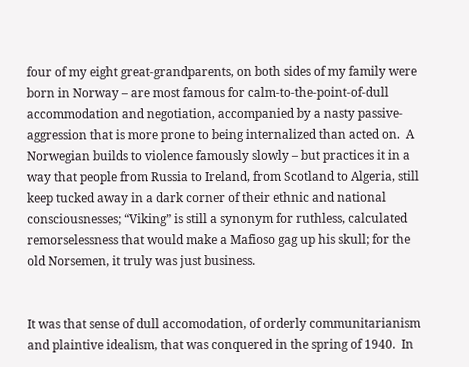four of my eight great-grandparents, on both sides of my family were born in Norway – are most famous for calm-to-the-point-of-dull accommodation and negotiation, accompanied by a nasty passive-aggression that is more prone to being internalized than acted on.  A Norwegian builds to violence famously slowly – but practices it in a way that people from Russia to Ireland, from Scotland to Algeria, still keep tucked away in a dark corner of their ethnic and national consciousnesses; “Viking” is still a synonym for ruthless, calculated remorselessness that would make a Mafioso gag up his skull; for the old Norsemen, it truly was just business.


It was that sense of dull accomodation, of orderly communitarianism and plaintive idealism, that was conquered in the spring of 1940.  In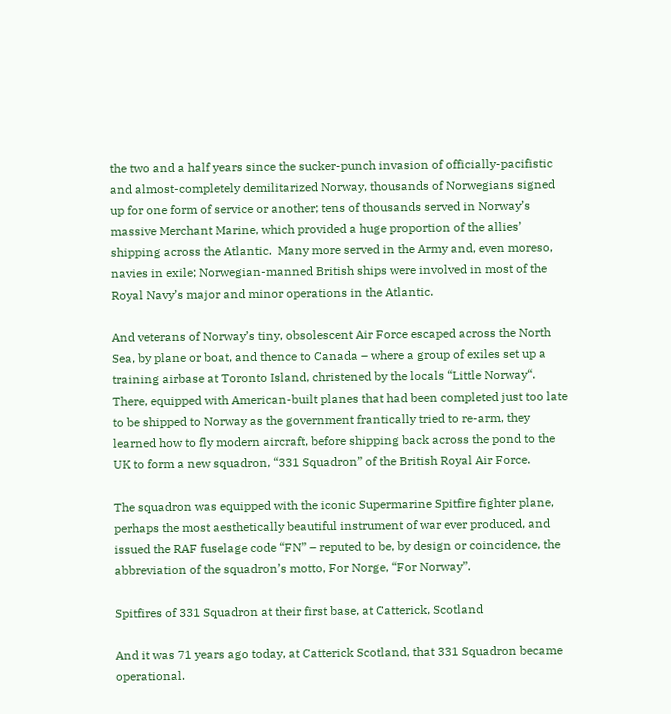the two and a half years since the sucker-punch invasion of officially-pacifistic and almost-completely demilitarized Norway, thousands of Norwegians signed up for one form of service or another; tens of thousands served in Norway’s massive Merchant Marine, which provided a huge proportion of the allies’ shipping across the Atlantic.  Many more served in the Army and, even moreso, navies in exile; Norwegian-manned British ships were involved in most of the Royal Navy’s major and minor operations in the Atlantic.

And veterans of Norway’s tiny, obsolescent Air Force escaped across the North Sea, by plane or boat, and thence to Canada – where a group of exiles set up a training airbase at Toronto Island, christened by the locals “Little Norway“.  There, equipped with American-built planes that had been completed just too late to be shipped to Norway as the government frantically tried to re-arm, they learned how to fly modern aircraft, before shipping back across the pond to the UK to form a new squadron, “331 Squadron” of the British Royal Air Force.

The squadron was equipped with the iconic Supermarine Spitfire fighter plane, perhaps the most aesthetically beautiful instrument of war ever produced, and issued the RAF fuselage code “FN” – reputed to be, by design or coincidence, the abbreviation of the squadron’s motto, For Norge, “For Norway”.

Spitfires of 331 Squadron at their first base, at Catterick, Scotland

And it was 71 years ago today, at Catterick Scotland, that 331 Squadron became operational.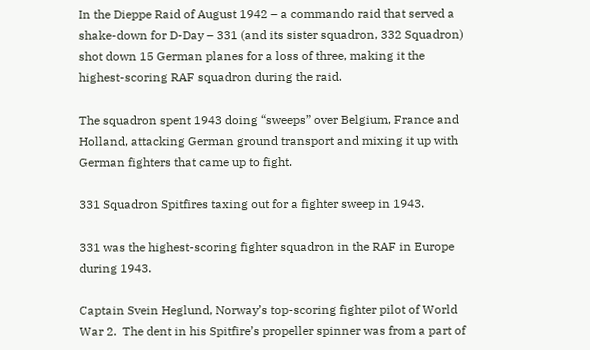In the Dieppe Raid of August 1942 – a commando raid that served a shake-down for D-Day – 331 (and its sister squadron, 332 Squadron) shot down 15 German planes for a loss of three, making it the  highest-scoring RAF squadron during the raid.

The squadron spent 1943 doing “sweeps” over Belgium, France and Holland, attacking German ground transport and mixing it up with German fighters that came up to fight.

331 Squadron Spitfires taxing out for a fighter sweep in 1943.

331 was the highest-scoring fighter squadron in the RAF in Europe during 1943.

Captain Svein Heglund, Norway’s top-scoring fighter pilot of World War 2.  The dent in his Spitfire’s propeller spinner was from a part of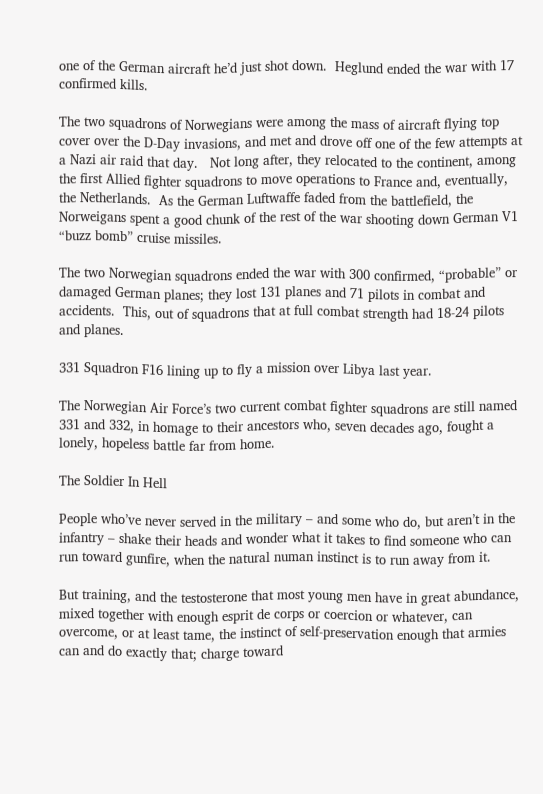one of the German aircraft he’d just shot down.  Heglund ended the war with 17 confirmed kills.

The two squadrons of Norwegians were among the mass of aircraft flying top cover over the D-Day invasions, and met and drove off one of the few attempts at a Nazi air raid that day.   Not long after, they relocated to the continent, among the first Allied fighter squadrons to move operations to France and, eventually, the Netherlands.  As the German Luftwaffe faded from the battlefield, the Norweigans spent a good chunk of the rest of the war shooting down German V1 “buzz bomb” cruise missiles.

The two Norwegian squadrons ended the war with 300 confirmed, “probable” or damaged German planes; they lost 131 planes and 71 pilots in combat and accidents.  This, out of squadrons that at full combat strength had 18-24 pilots and planes.

331 Squadron F16 lining up to fly a mission over Libya last year.

The Norwegian Air Force’s two current combat fighter squadrons are still named 331 and 332, in homage to their ancestors who, seven decades ago, fought a lonely, hopeless battle far from home.

The Soldier In Hell

People who’ve never served in the military – and some who do, but aren’t in the infantry – shake their heads and wonder what it takes to find someone who can run toward gunfire, when the natural numan instinct is to run away from it.

But training, and the testosterone that most young men have in great abundance, mixed together with enough esprit de corps or coercion or whatever, can overcome, or at least tame, the instinct of self-preservation enough that armies can and do exactly that; charge toward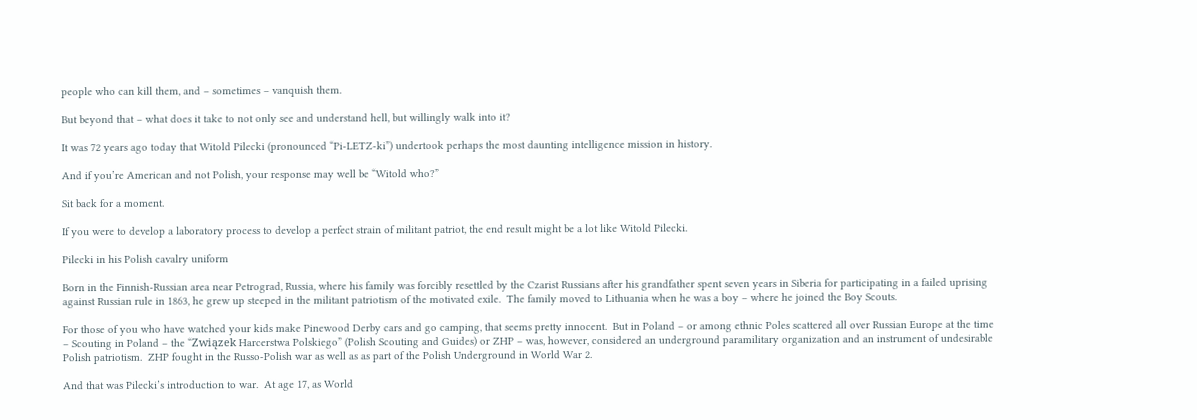people who can kill them, and – sometimes – vanquish them.

But beyond that – what does it take to not only see and understand hell, but willingly walk into it?

It was 72 years ago today that Witold Pilecki (pronounced “Pi-LETZ-ki”) undertook perhaps the most daunting intelligence mission in history.

And if you’re American and not Polish, your response may well be “Witold who?”

Sit back for a moment.

If you were to develop a laboratory process to develop a perfect strain of militant patriot, the end result might be a lot like Witold Pilecki.

Pilecki in his Polish cavalry uniform

Born in the Finnish-Russian area near Petrograd, Russia, where his family was forcibly resettled by the Czarist Russians after his grandfather spent seven years in Siberia for participating in a failed uprising against Russian rule in 1863, he grew up steeped in the militant patriotism of the motivated exile.  The family moved to Lithuania when he was a boy – where he joined the Boy Scouts.

For those of you who have watched your kids make Pinewood Derby cars and go camping, that seems pretty innocent.  But in Poland – or among ethnic Poles scattered all over Russian Europe at the time – Scouting in Poland – the “Związek Harcerstwa Polskiego” (Polish Scouting and Guides) or ZHP – was, however, considered an underground paramilitary organization and an instrument of undesirable Polish patriotism.  ZHP fought in the Russo-Polish war as well as as part of the Polish Underground in World War 2.

And that was Pilecki’s introduction to war.  At age 17, as World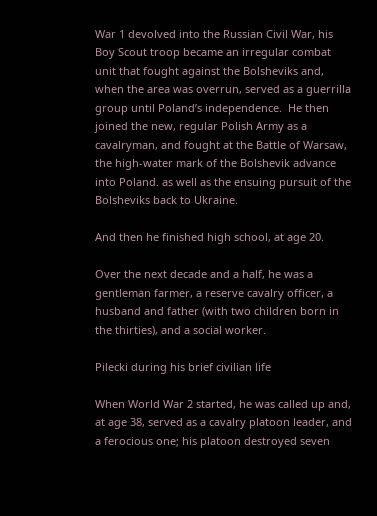War 1 devolved into the Russian Civil War, his Boy Scout troop became an irregular combat unit that fought against the Bolsheviks and, when the area was overrun, served as a guerrilla group until Poland’s independence.  He then joined the new, regular Polish Army as a cavalryman, and fought at the Battle of Warsaw, the high-water mark of the Bolshevik advance into Poland. as well as the ensuing pursuit of the Bolsheviks back to Ukraine.

And then he finished high school, at age 20.

Over the next decade and a half, he was a gentleman farmer, a reserve cavalry officer, a husband and father (with two children born in the thirties), and a social worker.

Pilecki during his brief civilian life

When World War 2 started, he was called up and, at age 38, served as a cavalry platoon leader, and a ferocious one; his platoon destroyed seven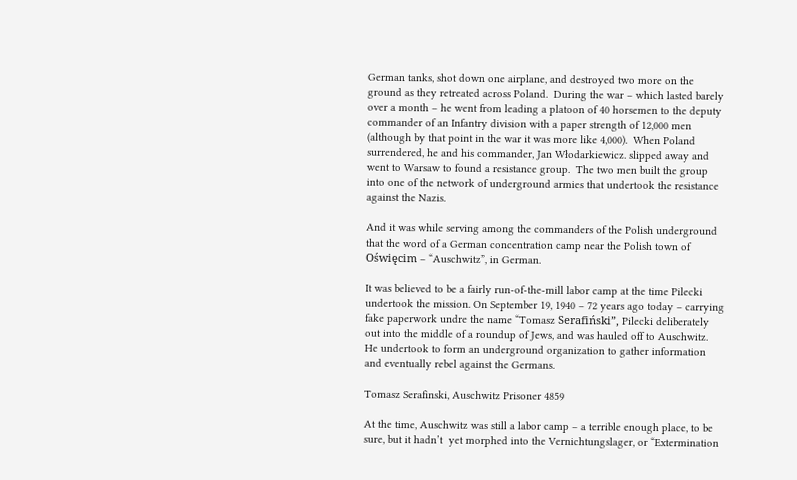German tanks, shot down one airplane, and destroyed two more on the ground as they retreated across Poland.  During the war – which lasted barely over a month – he went from leading a platoon of 40 horsemen to the deputy commander of an Infantry division with a paper strength of 12,000 men (although by that point in the war it was more like 4,000).  When Poland surrendered, he and his commander, Jan Włodarkiewicz. slipped away and went to Warsaw to found a resistance group.  The two men built the group into one of the network of underground armies that undertook the resistance against the Nazis.

And it was while serving among the commanders of the Polish underground that the word of a German concentration camp near the Polish town of Oświęcim – “Auschwitz”, in German.

It was believed to be a fairly run-of-the-mill labor camp at the time Pilecki undertook the mission. On September 19, 1940 – 72 years ago today – carrying fake paperwork undre the name “Tomasz Serafiński”, Pilecki deliberately out into the middle of a roundup of Jews, and was hauled off to Auschwitz.  He undertook to form an underground organization to gather information and eventually rebel against the Germans.

Tomasz Serafinski, Auschwitz Prisoner 4859

At the time, Auschwitz was still a labor camp – a terrible enough place, to be sure, but it hadn’t  yet morphed into the Vernichtungslager, or “Extermination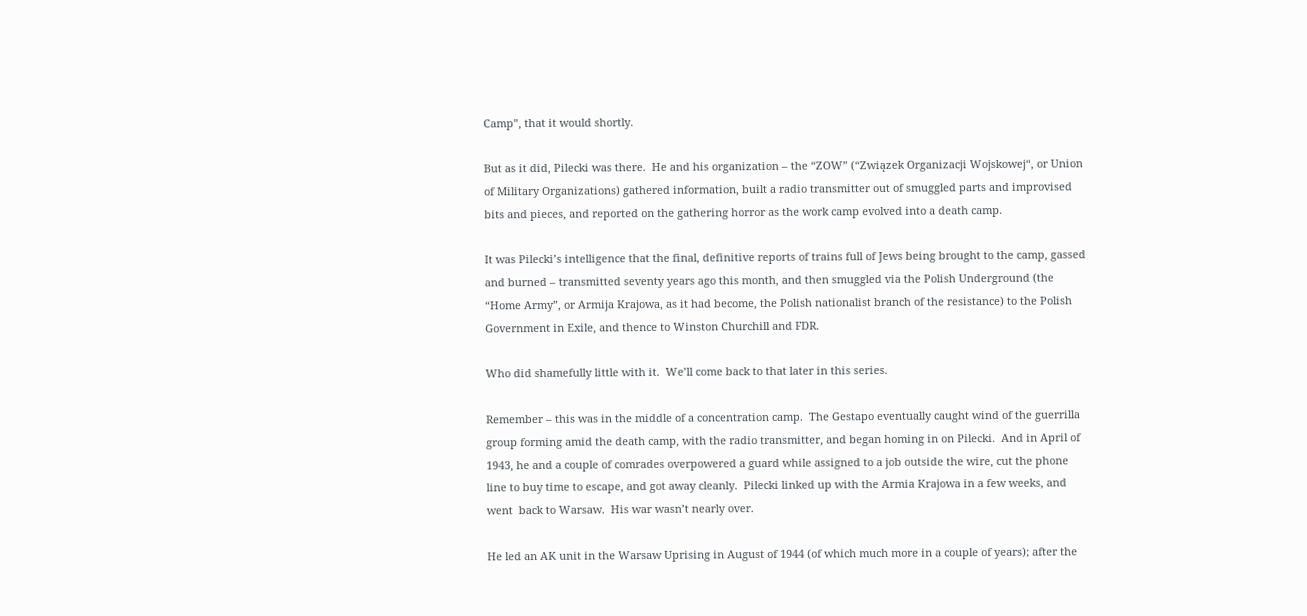Camp”, that it would shortly.

But as it did, Pilecki was there.  He and his organization – the “ZOW” (“Związek Organizacji Wojskowej“, or Union of Military Organizations) gathered information, built a radio transmitter out of smuggled parts and improvised bits and pieces, and reported on the gathering horror as the work camp evolved into a death camp.

It was Pilecki’s intelligence that the final, definitive reports of trains full of Jews being brought to the camp, gassed and burned – transmitted seventy years ago this month, and then smuggled via the Polish Underground (the “Home Army”, or Armija Krajowa, as it had become, the Polish nationalist branch of the resistance) to the Polish Government in Exile, and thence to Winston Churchill and FDR.

Who did shamefully little with it.  We’ll come back to that later in this series.

Remember – this was in the middle of a concentration camp.  The Gestapo eventually caught wind of the guerrilla group forming amid the death camp, with the radio transmitter, and began homing in on Pilecki.  And in April of 1943, he and a couple of comrades overpowered a guard while assigned to a job outside the wire, cut the phone line to buy time to escape, and got away cleanly.  Pilecki linked up with the Armia Krajowa in a few weeks, and went  back to Warsaw.  His war wasn’t nearly over.

He led an AK unit in the Warsaw Uprising in August of 1944 (of which much more in a couple of years); after the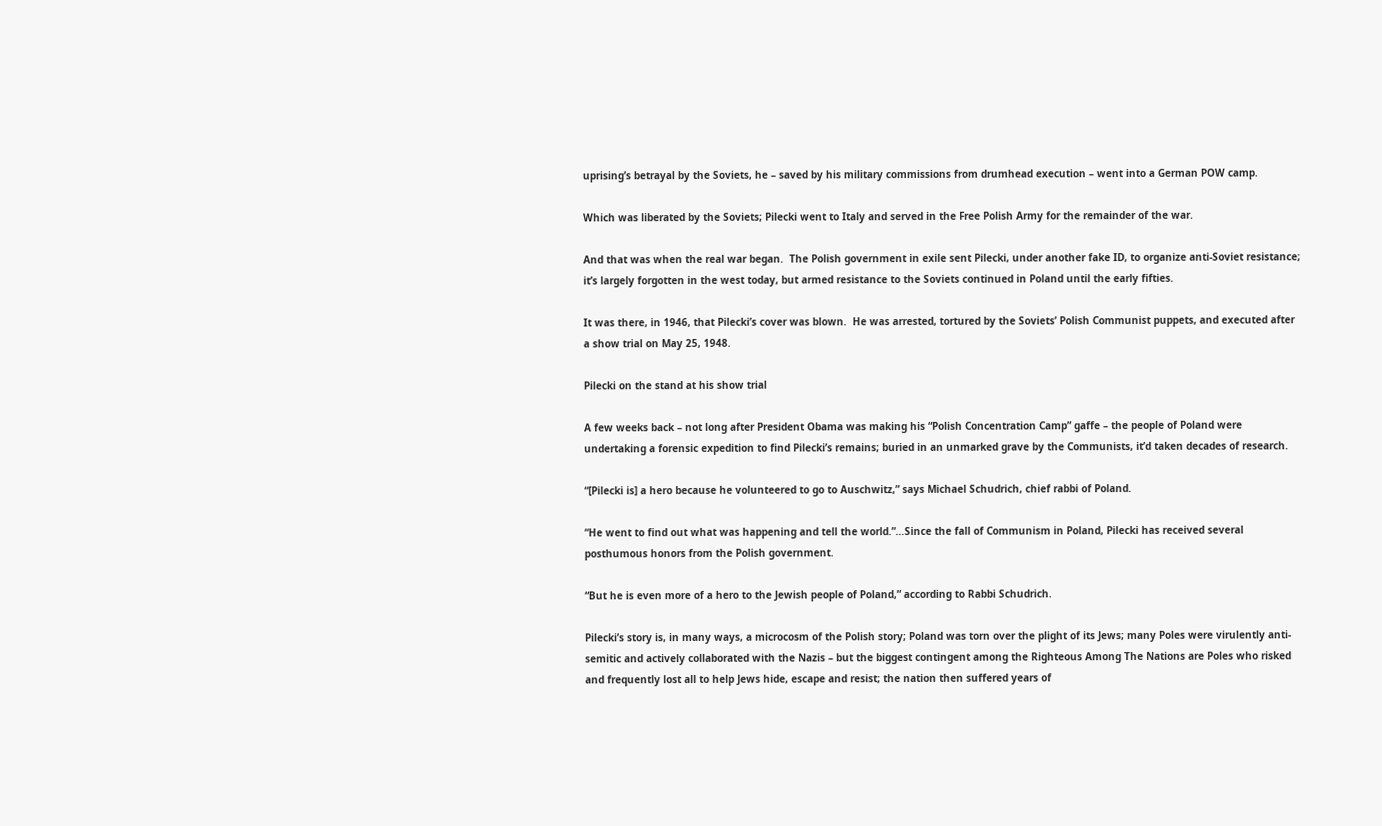uprising’s betrayal by the Soviets, he – saved by his military commissions from drumhead execution – went into a German POW camp.

Which was liberated by the Soviets; Pilecki went to Italy and served in the Free Polish Army for the remainder of the war.

And that was when the real war began.  The Polish government in exile sent Pilecki, under another fake ID, to organize anti-Soviet resistance; it’s largely forgotten in the west today, but armed resistance to the Soviets continued in Poland until the early fifties.

It was there, in 1946, that Pilecki’s cover was blown.  He was arrested, tortured by the Soviets’ Polish Communist puppets, and executed after a show trial on May 25, 1948.

Pilecki on the stand at his show trial

A few weeks back – not long after President Obama was making his “Polish Concentration Camp” gaffe – the people of Poland were undertaking a forensic expedition to find Pilecki’s remains; buried in an unmarked grave by the Communists, it’d taken decades of research.

“[Pilecki is] a hero because he volunteered to go to Auschwitz,” says Michael Schudrich, chief rabbi of Poland.

“He went to find out what was happening and tell the world.”…Since the fall of Communism in Poland, Pilecki has received several posthumous honors from the Polish government.

“But he is even more of a hero to the Jewish people of Poland,” according to Rabbi Schudrich.

Pilecki’s story is, in many ways, a microcosm of the Polish story; Poland was torn over the plight of its Jews; many Poles were virulently anti-semitic and actively collaborated with the Nazis – but the biggest contingent among the Righteous Among The Nations are Poles who risked and frequently lost all to help Jews hide, escape and resist; the nation then suffered years of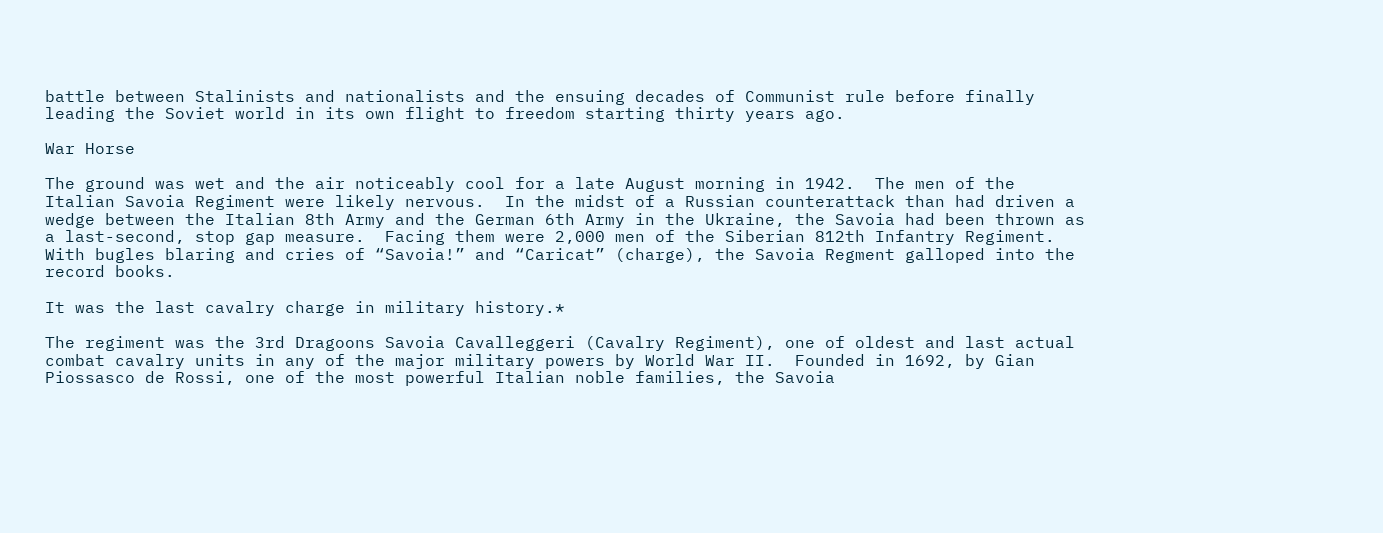battle between Stalinists and nationalists and the ensuing decades of Communist rule before finally leading the Soviet world in its own flight to freedom starting thirty years ago.

War Horse

The ground was wet and the air noticeably cool for a late August morning in 1942.  The men of the Italian Savoia Regiment were likely nervous.  In the midst of a Russian counterattack than had driven a wedge between the Italian 8th Army and the German 6th Army in the Ukraine, the Savoia had been thrown as a last-second, stop gap measure.  Facing them were 2,000 men of the Siberian 812th Infantry Regiment.  With bugles blaring and cries of “Savoia!” and “Caricat” (charge), the Savoia Regment galloped into the record books.

It was the last cavalry charge in military history.*

The regiment was the 3rd Dragoons Savoia Cavalleggeri (Cavalry Regiment), one of oldest and last actual combat cavalry units in any of the major military powers by World War II.  Founded in 1692, by Gian Piossasco de Rossi, one of the most powerful Italian noble families, the Savoia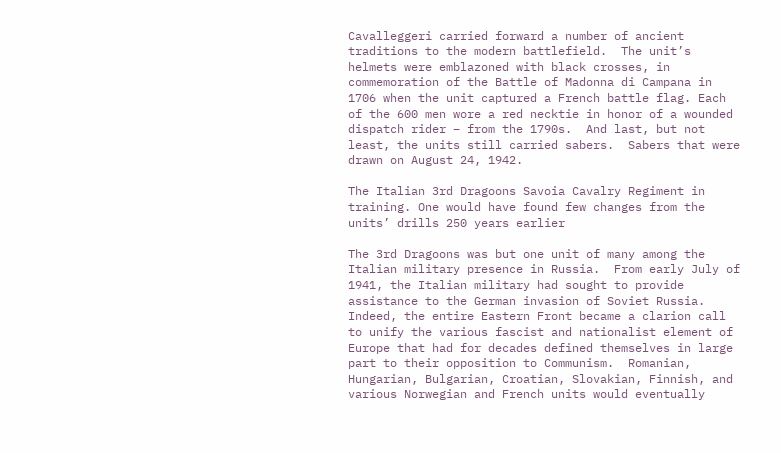Cavalleggeri carried forward a number of ancient traditions to the modern battlefield.  The unit’s helmets were emblazoned with black crosses, in commemoration of the Battle of Madonna di Campana in 1706 when the unit captured a French battle flag. Each of the 600 men wore a red necktie in honor of a wounded dispatch rider – from the 1790s.  And last, but not least, the units still carried sabers.  Sabers that were drawn on August 24, 1942.

The Italian 3rd Dragoons Savoia Cavalry Regiment in training. One would have found few changes from the units’ drills 250 years earlier

The 3rd Dragoons was but one unit of many among the Italian military presence in Russia.  From early July of 1941, the Italian military had sought to provide assistance to the German invasion of Soviet Russia.  Indeed, the entire Eastern Front became a clarion call to unify the various fascist and nationalist element of Europe that had for decades defined themselves in large part to their opposition to Communism.  Romanian, Hungarian, Bulgarian, Croatian, Slovakian, Finnish, and various Norwegian and French units would eventually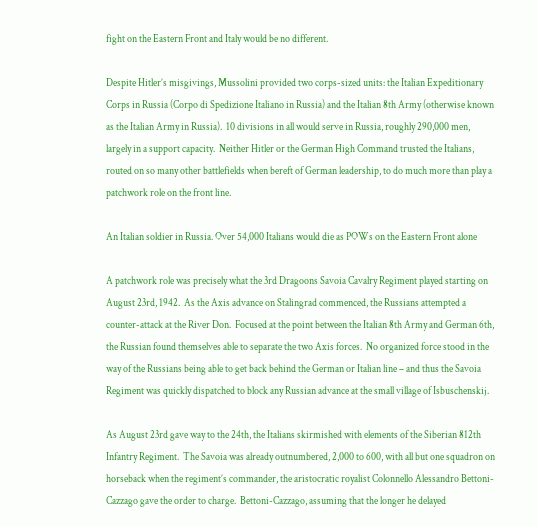fight on the Eastern Front and Italy would be no different.

Despite Hitler’s misgivings, Mussolini provided two corps-sized units: the Italian Expeditionary Corps in Russia (Corpo di Spedizione Italiano in Russia) and the Italian 8th Army (otherwise known as the Italian Army in Russia).  10 divisions in all would serve in Russia, roughly 290,000 men, largely in a support capacity.  Neither Hitler or the German High Command trusted the Italians, routed on so many other battlefields when bereft of German leadership, to do much more than play a patchwork role on the front line.

An Italian soldier in Russia. Over 54,000 Italians would die as POWs on the Eastern Front alone

A patchwork role was precisely what the 3rd Dragoons Savoia Cavalry Regiment played starting on August 23rd, 1942.  As the Axis advance on Stalingrad commenced, the Russians attempted a counter-attack at the River Don.  Focused at the point between the Italian 8th Army and German 6th, the Russian found themselves able to separate the two Axis forces.  No organized force stood in the way of the Russians being able to get back behind the German or Italian line – and thus the Savoia Regiment was quickly dispatched to block any Russian advance at the small village of Isbuschenskij.

As August 23rd gave way to the 24th, the Italians skirmished with elements of the Siberian 812th Infantry Regiment.  The Savoia was already outnumbered, 2,000 to 600, with all but one squadron on horseback when the regiment’s commander, the aristocratic royalist Colonnello Alessandro Bettoni-Cazzago gave the order to charge.  Bettoni-Cazzago, assuming that the longer he delayed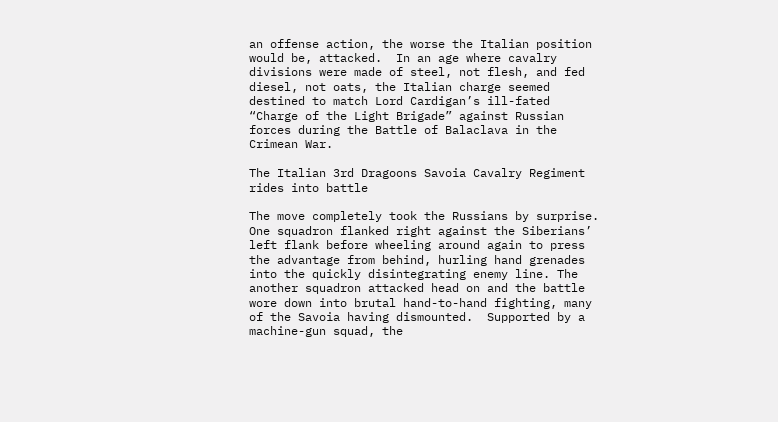an offense action, the worse the Italian position would be, attacked.  In an age where cavalry divisions were made of steel, not flesh, and fed diesel, not oats, the Italian charge seemed destined to match Lord Cardigan’s ill-fated “Charge of the Light Brigade” against Russian forces during the Battle of Balaclava in the Crimean War.

The Italian 3rd Dragoons Savoia Cavalry Regiment rides into battle

The move completely took the Russians by surprise.  One squadron flanked right against the Siberians’ left flank before wheeling around again to press the advantage from behind, hurling hand grenades into the quickly disintegrating enemy line. The another squadron attacked head on and the battle wore down into brutal hand-to-hand fighting, many of the Savoia having dismounted.  Supported by a machine-gun squad, the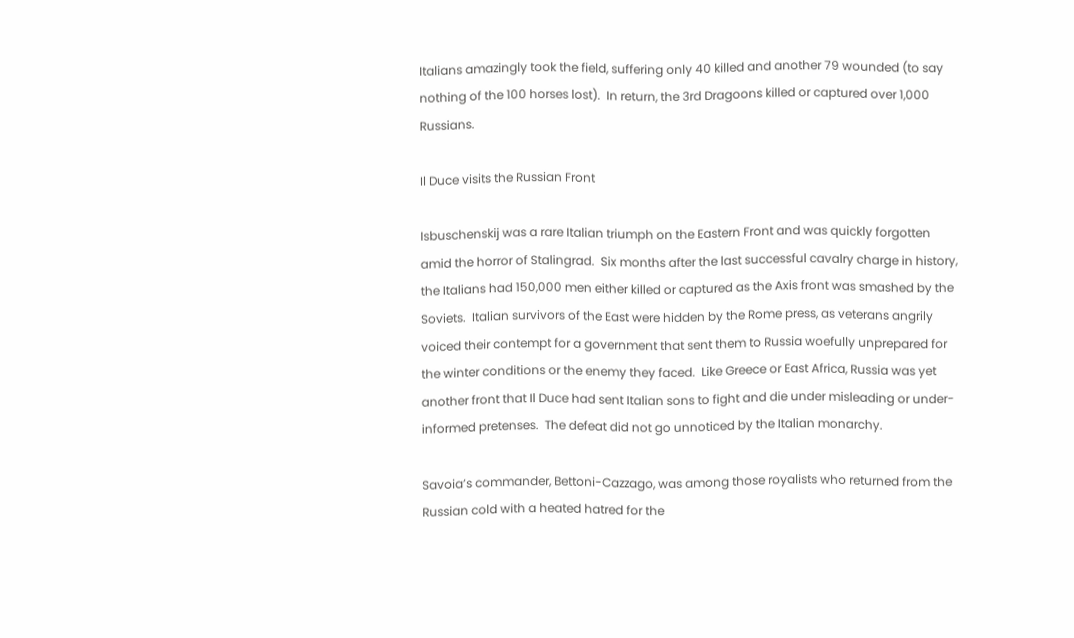Italians amazingly took the field, suffering only 40 killed and another 79 wounded (to say nothing of the 100 horses lost).  In return, the 3rd Dragoons killed or captured over 1,000 Russians.

Il Duce visits the Russian Front

Isbuschenskij was a rare Italian triumph on the Eastern Front and was quickly forgotten amid the horror of Stalingrad.  Six months after the last successful cavalry charge in history, the Italians had 150,000 men either killed or captured as the Axis front was smashed by the Soviets.  Italian survivors of the East were hidden by the Rome press, as veterans angrily voiced their contempt for a government that sent them to Russia woefully unprepared for the winter conditions or the enemy they faced.  Like Greece or East Africa, Russia was yet another front that Il Duce had sent Italian sons to fight and die under misleading or under-informed pretenses.  The defeat did not go unnoticed by the Italian monarchy.

Savoia’s commander, Bettoni-Cazzago, was among those royalists who returned from the Russian cold with a heated hatred for the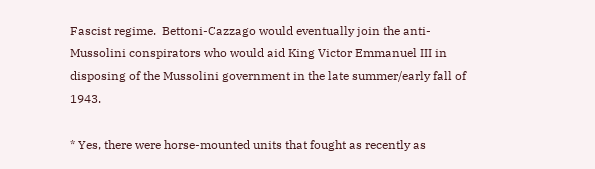Fascist regime.  Bettoni-Cazzago would eventually join the anti-Mussolini conspirators who would aid King Victor Emmanuel III in disposing of the Mussolini government in the late summer/early fall of 1943.

* Yes, there were horse-mounted units that fought as recently as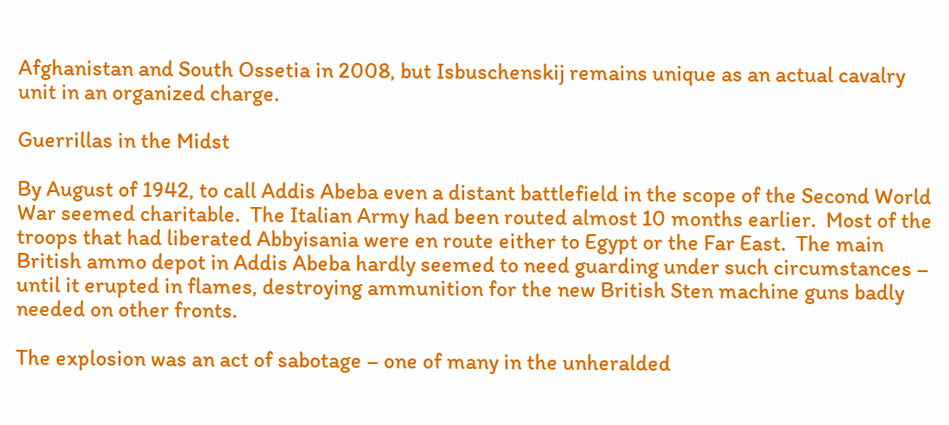Afghanistan and South Ossetia in 2008, but Isbuschenskij remains unique as an actual cavalry unit in an organized charge.

Guerrillas in the Midst

By August of 1942, to call Addis Abeba even a distant battlefield in the scope of the Second World War seemed charitable.  The Italian Army had been routed almost 10 months earlier.  Most of the troops that had liberated Abbyisania were en route either to Egypt or the Far East.  The main British ammo depot in Addis Abeba hardly seemed to need guarding under such circumstances – until it erupted in flames, destroying ammunition for the new British Sten machine guns badly needed on other fronts.

The explosion was an act of sabotage – one of many in the unheralded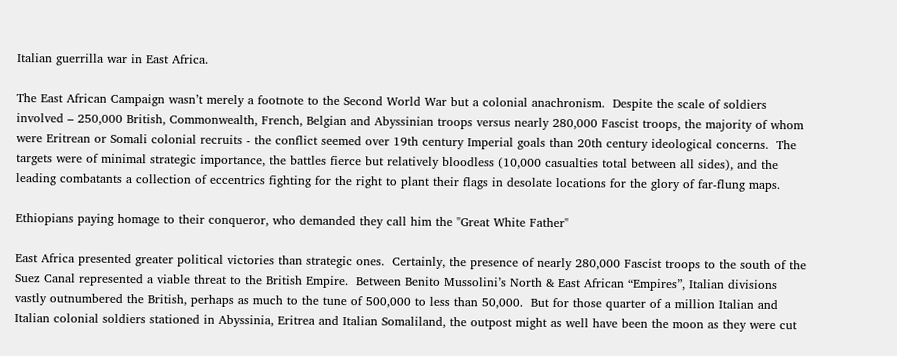Italian guerrilla war in East Africa.

The East African Campaign wasn’t merely a footnote to the Second World War but a colonial anachronism.  Despite the scale of soldiers involved – 250,000 British, Commonwealth, French, Belgian and Abyssinian troops versus nearly 280,000 Fascist troops, the majority of whom were Eritrean or Somali colonial recruits - the conflict seemed over 19th century Imperial goals than 20th century ideological concerns.  The targets were of minimal strategic importance, the battles fierce but relatively bloodless (10,000 casualties total between all sides), and the leading combatants a collection of eccentrics fighting for the right to plant their flags in desolate locations for the glory of far-flung maps.

Ethiopians paying homage to their conqueror, who demanded they call him the "Great White Father"

East Africa presented greater political victories than strategic ones.  Certainly, the presence of nearly 280,000 Fascist troops to the south of the Suez Canal represented a viable threat to the British Empire.  Between Benito Mussolini’s North & East African “Empires”, Italian divisions vastly outnumbered the British, perhaps as much to the tune of 500,000 to less than 50,000.  But for those quarter of a million Italian and Italian colonial soldiers stationed in Abyssinia, Eritrea and Italian Somaliland, the outpost might as well have been the moon as they were cut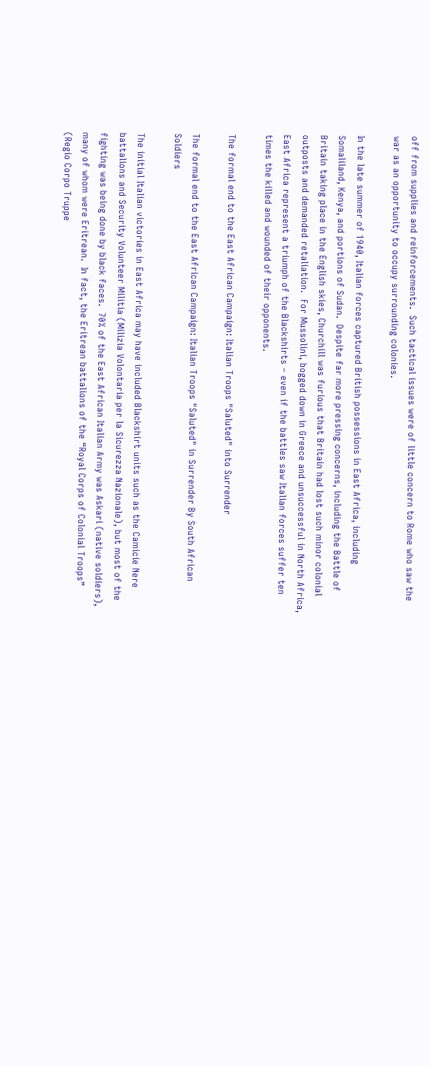off from supplies and reinforcements.  Such tactical issues were of little concern to Rome who saw the war as an opportunity to occupy surrounding colonies.

In the late summer of 1940, Italian forces captured British possessions in East Africa, including Somaliland, Kenya, and portions of Sudan.  Despite far more pressing concerns, including the Battle of Britain taking place in the English skies, Churchill was furious that Britain had lost such minor colonial outposts and demanded retaliation.  For Mussolini, bogged down in Greece and unsuccessful in North Africa, East Africa represent a triumph of the Blackshirts – even if the battles saw Italian forces suffer ten times the killed and wounded of their opponents.

The formal end to the East African Campaign: Italian Troops "Saluted" into Surrender

The formal end to the East African Campaign: Italian Troops "Saluted" in Surrender By South African Soldiers

The initial Italian victories in East Africa may have included Blackshirt units such as the Camicie Nere battalions and Security Volunteer Militia (Milizia Volontaria per la Sicurezza Nazionale), but most of the fighting was being done by black faces.  70% of the East African Italian Army was Askari (native soldiers), many of whom were Eritrean.  In fact, the Eritrean battalions of the “Royal Corps of Colonial Troops” (Regio Corpo Truppe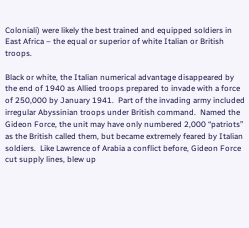Coloniali) were likely the best trained and equipped soldiers in East Africa – the equal or superior of white Italian or British troops.

Black or white, the Italian numerical advantage disappeared by the end of 1940 as Allied troops prepared to invade with a force of 250,000 by January 1941.  Part of the invading army included irregular Abyssinian troops under British command.  Named the Gideon Force, the unit may have only numbered 2,000 “patriots” as the British called them, but became extremely feared by Italian soldiers.  Like Lawrence of Arabia a conflict before, Gideon Force cut supply lines, blew up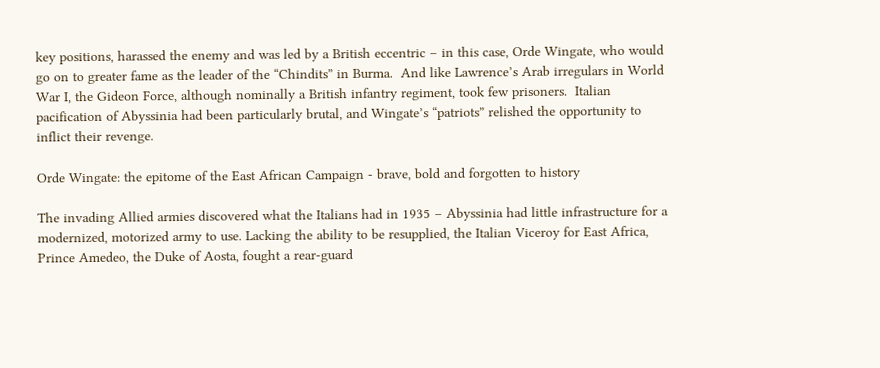key positions, harassed the enemy and was led by a British eccentric – in this case, Orde Wingate, who would go on to greater fame as the leader of the “Chindits” in Burma.  And like Lawrence’s Arab irregulars in World War I, the Gideon Force, although nominally a British infantry regiment, took few prisoners.  Italian pacification of Abyssinia had been particularly brutal, and Wingate’s “patriots” relished the opportunity to inflict their revenge.

Orde Wingate: the epitome of the East African Campaign - brave, bold and forgotten to history

The invading Allied armies discovered what the Italians had in 1935 – Abyssinia had little infrastructure for a modernized, motorized army to use. Lacking the ability to be resupplied, the Italian Viceroy for East Africa, Prince Amedeo, the Duke of Aosta, fought a rear-guard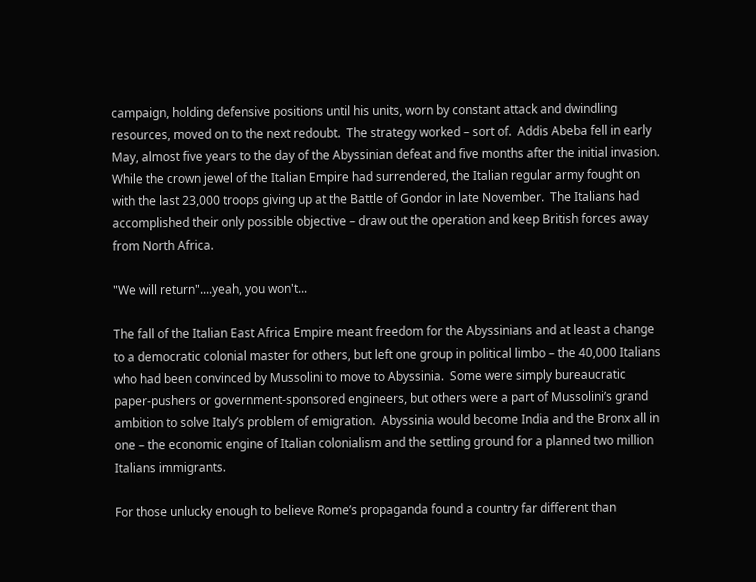campaign, holding defensive positions until his units, worn by constant attack and dwindling resources, moved on to the next redoubt.  The strategy worked – sort of.  Addis Abeba fell in early May, almost five years to the day of the Abyssinian defeat and five months after the initial invasion.  While the crown jewel of the Italian Empire had surrendered, the Italian regular army fought on with the last 23,000 troops giving up at the Battle of Gondor in late November.  The Italians had accomplished their only possible objective – draw out the operation and keep British forces away from North Africa.

"We will return"....yeah, you won't...

The fall of the Italian East Africa Empire meant freedom for the Abyssinians and at least a change to a democratic colonial master for others, but left one group in political limbo – the 40,000 Italians who had been convinced by Mussolini to move to Abyssinia.  Some were simply bureaucratic paper-pushers or government-sponsored engineers, but others were a part of Mussolini’s grand ambition to solve Italy’s problem of emigration.  Abyssinia would become India and the Bronx all in one – the economic engine of Italian colonialism and the settling ground for a planned two million Italians immigrants.

For those unlucky enough to believe Rome’s propaganda found a country far different than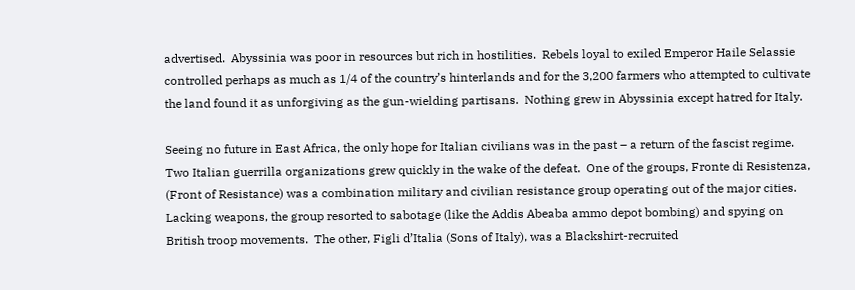advertised.  Abyssinia was poor in resources but rich in hostilities.  Rebels loyal to exiled Emperor Haile Selassie controlled perhaps as much as 1/4 of the country’s hinterlands and for the 3,200 farmers who attempted to cultivate the land found it as unforgiving as the gun-wielding partisans.  Nothing grew in Abyssinia except hatred for Italy.

Seeing no future in East Africa, the only hope for Italian civilians was in the past – a return of the fascist regime.  Two Italian guerrilla organizations grew quickly in the wake of the defeat.  One of the groups, Fronte di Resistenza, (Front of Resistance) was a combination military and civilian resistance group operating out of the major cities.  Lacking weapons, the group resorted to sabotage (like the Addis Abeaba ammo depot bombing) and spying on British troop movements.  The other, Figli d’Italia (Sons of Italy), was a Blackshirt-recruited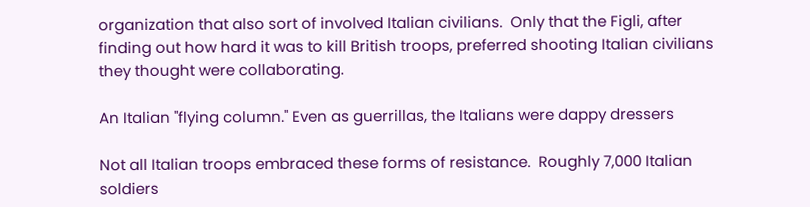organization that also sort of involved Italian civilians.  Only that the Figli, after finding out how hard it was to kill British troops, preferred shooting Italian civilians they thought were collaborating.

An Italian "flying column." Even as guerrillas, the Italians were dappy dressers

Not all Italian troops embraced these forms of resistance.  Roughly 7,000 Italian soldiers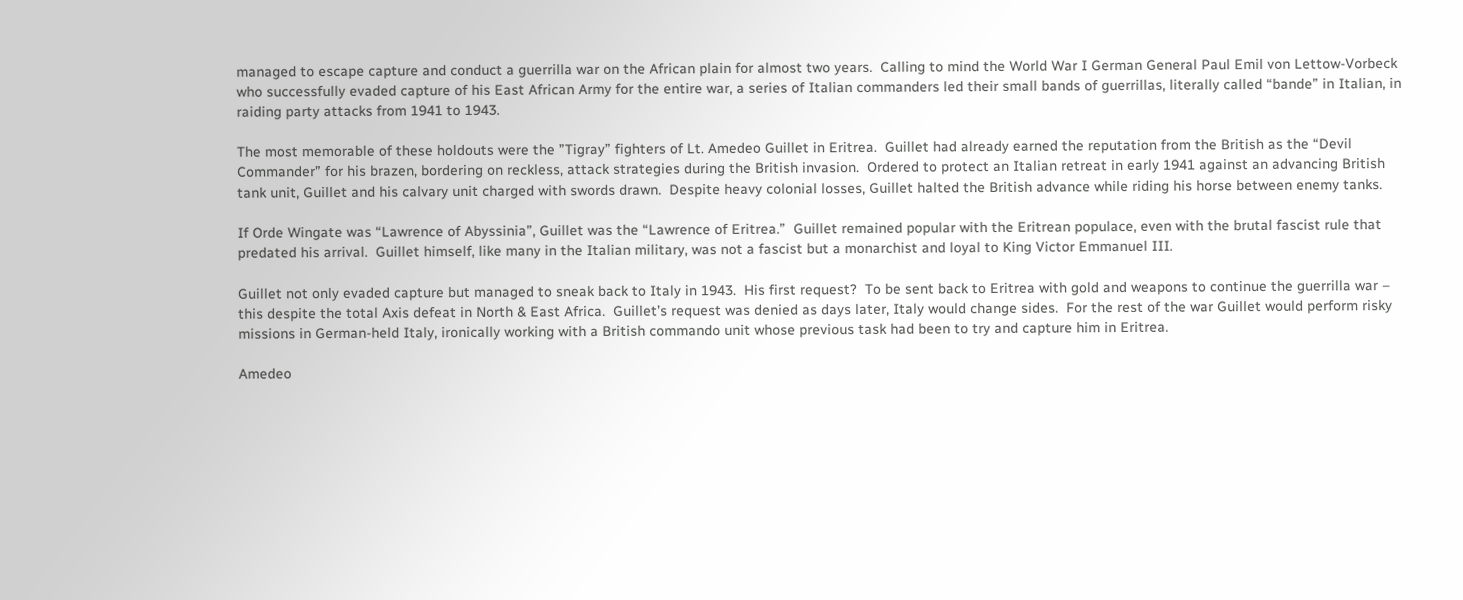managed to escape capture and conduct a guerrilla war on the African plain for almost two years.  Calling to mind the World War I German General Paul Emil von Lettow-Vorbeck who successfully evaded capture of his East African Army for the entire war, a series of Italian commanders led their small bands of guerrillas, literally called “bande” in Italian, in raiding party attacks from 1941 to 1943.

The most memorable of these holdouts were the ”Tigray” fighters of Lt. Amedeo Guillet in Eritrea.  Guillet had already earned the reputation from the British as the “Devil Commander” for his brazen, bordering on reckless, attack strategies during the British invasion.  Ordered to protect an Italian retreat in early 1941 against an advancing British tank unit, Guillet and his calvary unit charged with swords drawn.  Despite heavy colonial losses, Guillet halted the British advance while riding his horse between enemy tanks.

If Orde Wingate was “Lawrence of Abyssinia”, Guillet was the “Lawrence of Eritrea.”  Guillet remained popular with the Eritrean populace, even with the brutal fascist rule that predated his arrival.  Guillet himself, like many in the Italian military, was not a fascist but a monarchist and loyal to King Victor Emmanuel III.

Guillet not only evaded capture but managed to sneak back to Italy in 1943.  His first request?  To be sent back to Eritrea with gold and weapons to continue the guerrilla war – this despite the total Axis defeat in North & East Africa.  Guillet’s request was denied as days later, Italy would change sides.  For the rest of the war Guillet would perform risky missions in German-held Italy, ironically working with a British commando unit whose previous task had been to try and capture him in Eritrea.

Amedeo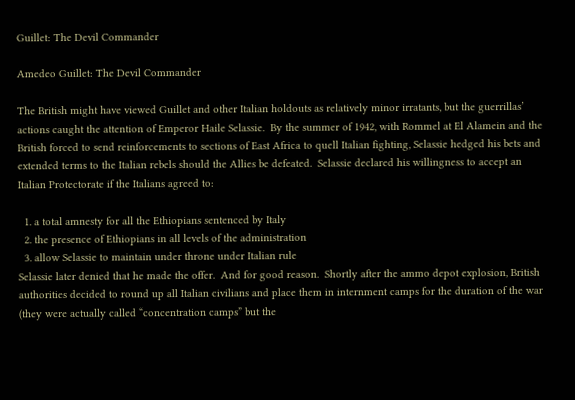Guillet: The Devil Commander

Amedeo Guillet: The Devil Commander

The British might have viewed Guillet and other Italian holdouts as relatively minor irratants, but the guerrillas’ actions caught the attention of Emperor Haile Selassie.  By the summer of 1942, with Rommel at El Alamein and the British forced to send reinforcements to sections of East Africa to quell Italian fighting, Selassie hedged his bets and extended terms to the Italian rebels should the Allies be defeated.  Selassie declared his willingness to accept an Italian Protectorate if the Italians agreed to:

  1. a total amnesty for all the Ethiopians sentenced by Italy
  2. the presence of Ethiopians in all levels of the administration
  3. allow Selassie to maintain under throne under Italian rule
Selassie later denied that he made the offer.  And for good reason.  Shortly after the ammo depot explosion, British authorities decided to round up all Italian civilians and place them in internment camps for the duration of the war (they were actually called “concentration camps” but the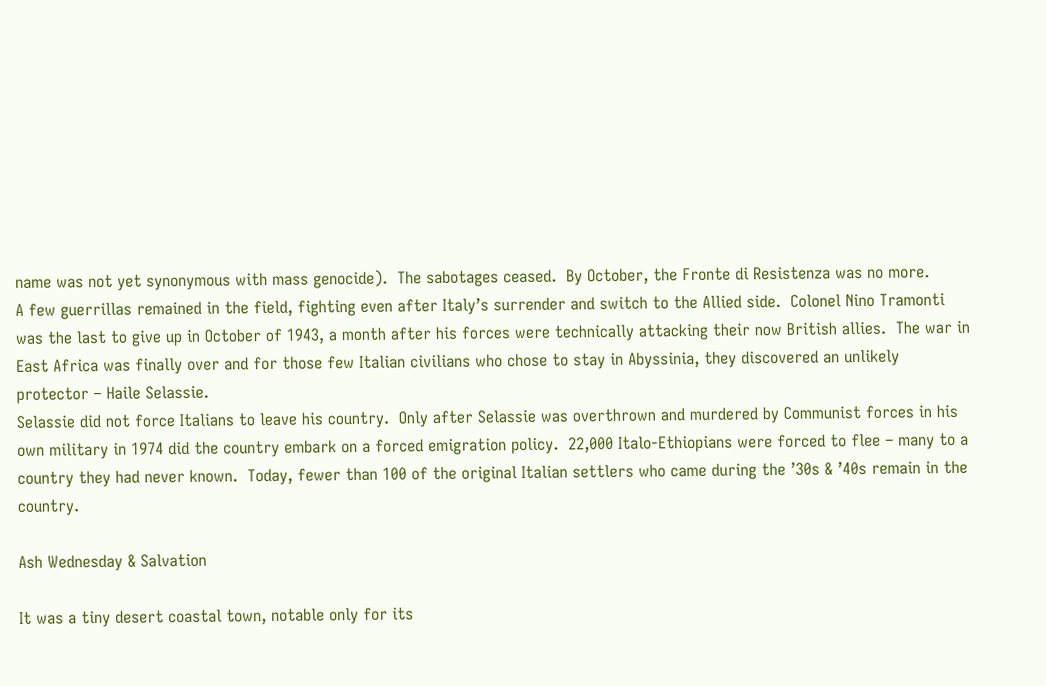name was not yet synonymous with mass genocide).  The sabotages ceased.  By October, the Fronte di Resistenza was no more.
A few guerrillas remained in the field, fighting even after Italy’s surrender and switch to the Allied side.  Colonel Nino Tramonti was the last to give up in October of 1943, a month after his forces were technically attacking their now British allies.  The war in East Africa was finally over and for those few Italian civilians who chose to stay in Abyssinia, they discovered an unlikely protector – Haile Selassie.
Selassie did not force Italians to leave his country.  Only after Selassie was overthrown and murdered by Communist forces in his own military in 1974 did the country embark on a forced emigration policy.  22,000 Italo-Ethiopians were forced to flee – many to a country they had never known.  Today, fewer than 100 of the original Italian settlers who came during the ’30s & ’40s remain in the country.

Ash Wednesday & Salvation

It was a tiny desert coastal town, notable only for its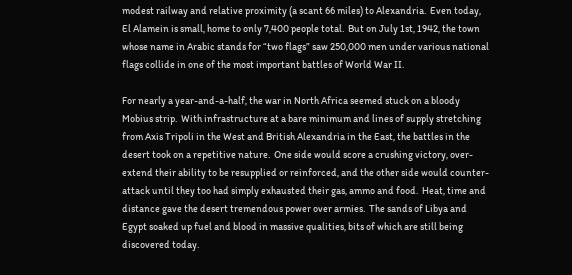modest railway and relative proximity (a scant 66 miles) to Alexandria.  Even today, El Alamein is small, home to only 7,400 people total.  But on July 1st, 1942, the town whose name in Arabic stands for “two flags” saw 250,000 men under various national flags collide in one of the most important battles of World War II.

For nearly a year-and-a-half, the war in North Africa seemed stuck on a bloody Mobius strip.  With infrastructure at a bare minimum and lines of supply stretching from Axis Tripoli in the West and British Alexandria in the East, the battles in the desert took on a repetitive nature.  One side would score a crushing victory, over-extend their ability to be resupplied or reinforced, and the other side would counter-attack until they too had simply exhausted their gas, ammo and food.  Heat, time and distance gave the desert tremendous power over armies.  The sands of Libya and Egypt soaked up fuel and blood in massive qualities, bits of which are still being discovered today.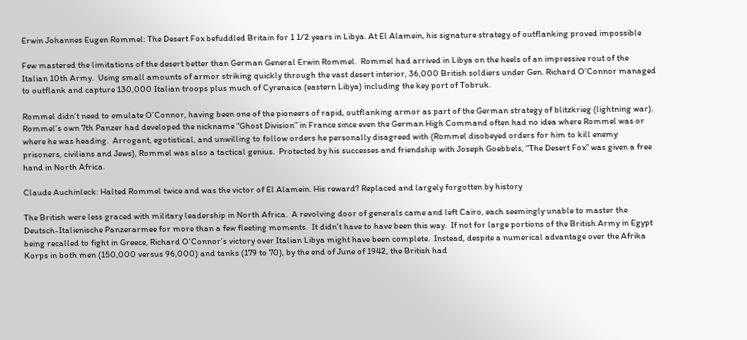Erwin Johannes Eugen Rommel: The Desert Fox befuddled Britain for 1 1/2 years in Libya. At El Alamein, his signature strategy of outflanking proved impossible

Few mastered the limitations of the desert better than German General Erwin Rommel.  Rommel had arrived in Libya on the heels of an impressive rout of the Italian 10th Army.  Using small amounts of armor striking quickly through the vast desert interior, 36,000 British soldiers under Gen. Richard O’Connor managed to outflank and capture 130,000 Italian troops plus much of Cyrenaica (eastern Libya) including the key port of Tobruk.

Rommel didn’t need to emulate O’Connor, having been one of the pioneers of rapid, outflanking armor as part of the German strategy of blitzkrieg (lightning war).  Rommel’s own 7th Panzer had developed the nickname “Ghost Division” in France since even the German High Command often had no idea where Rommel was or where he was heading.  Arrogant, egotistical, and unwilling to follow orders he personally disagreed with (Rommel disobeyed orders for him to kill enemy prisoners, civilians and Jews), Rommel was also a tactical genius.  Protected by his successes and friendship with Joseph Goebbels, “The Desert Fox” was given a free hand in North Africa.

Claude Auchinleck: Halted Rommel twice and was the victor of El Alamein. His reward? Replaced and largely forgotten by history

The British were less graced with military leadership in North Africa.  A revolving door of generals came and left Cairo, each seemingly unable to master the Deutsch-Italienische Panzerarmee for more than a few fleeting moments.  It didn’t have to have been this way.  If not for large portions of the British Army in Egypt being recalled to fight in Greece, Richard O’Connor’s victory over Italian Libya might have been complete.  Instead, despite a numerical advantage over the Afrika Korps in both men (150,000 versus 96,000) and tanks (179 to 70), by the end of June of 1942, the British had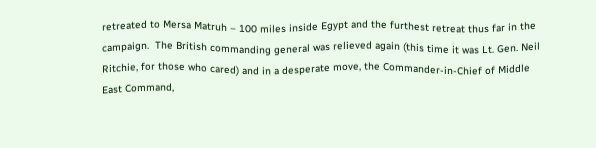retreated to Mersa Matruh – 100 miles inside Egypt and the furthest retreat thus far in the campaign.  The British commanding general was relieved again (this time it was Lt. Gen. Neil Ritchie, for those who cared) and in a desperate move, the Commander-in-Chief of Middle East Command,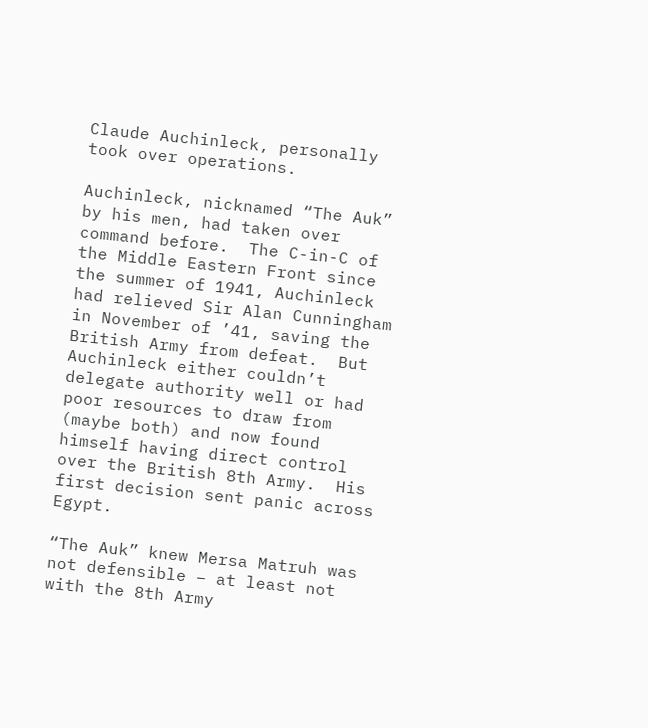Claude Auchinleck, personally took over operations.

Auchinleck, nicknamed “The Auk” by his men, had taken over command before.  The C-in-C of the Middle Eastern Front since the summer of 1941, Auchinleck had relieved Sir Alan Cunningham in November of ’41, saving the British Army from defeat.  But Auchinleck either couldn’t delegate authority well or had poor resources to draw from (maybe both) and now found himself having direct control over the British 8th Army.  His first decision sent panic across Egypt.

“The Auk” knew Mersa Matruh was not defensible – at least not with the 8th Army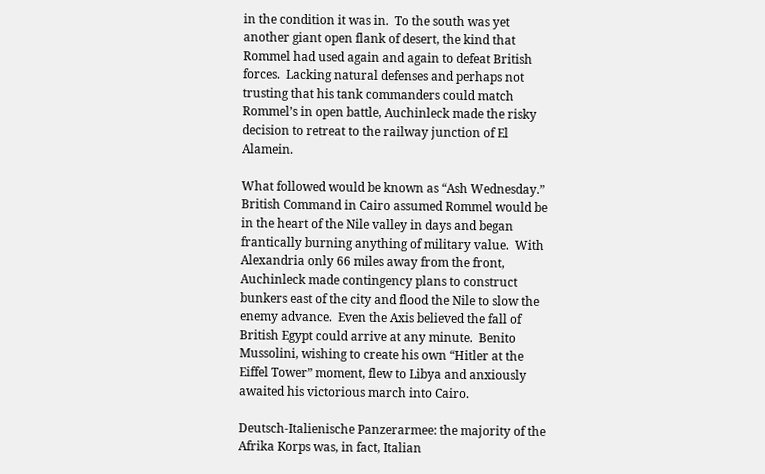in the condition it was in.  To the south was yet another giant open flank of desert, the kind that Rommel had used again and again to defeat British forces.  Lacking natural defenses and perhaps not trusting that his tank commanders could match Rommel’s in open battle, Auchinleck made the risky decision to retreat to the railway junction of El Alamein.

What followed would be known as “Ash Wednesday.”  British Command in Cairo assumed Rommel would be in the heart of the Nile valley in days and began frantically burning anything of military value.  With Alexandria only 66 miles away from the front, Auchinleck made contingency plans to construct bunkers east of the city and flood the Nile to slow the enemy advance.  Even the Axis believed the fall of British Egypt could arrive at any minute.  Benito Mussolini, wishing to create his own “Hitler at the Eiffel Tower” moment, flew to Libya and anxiously awaited his victorious march into Cairo.

Deutsch-Italienische Panzerarmee: the majority of the Afrika Korps was, in fact, Italian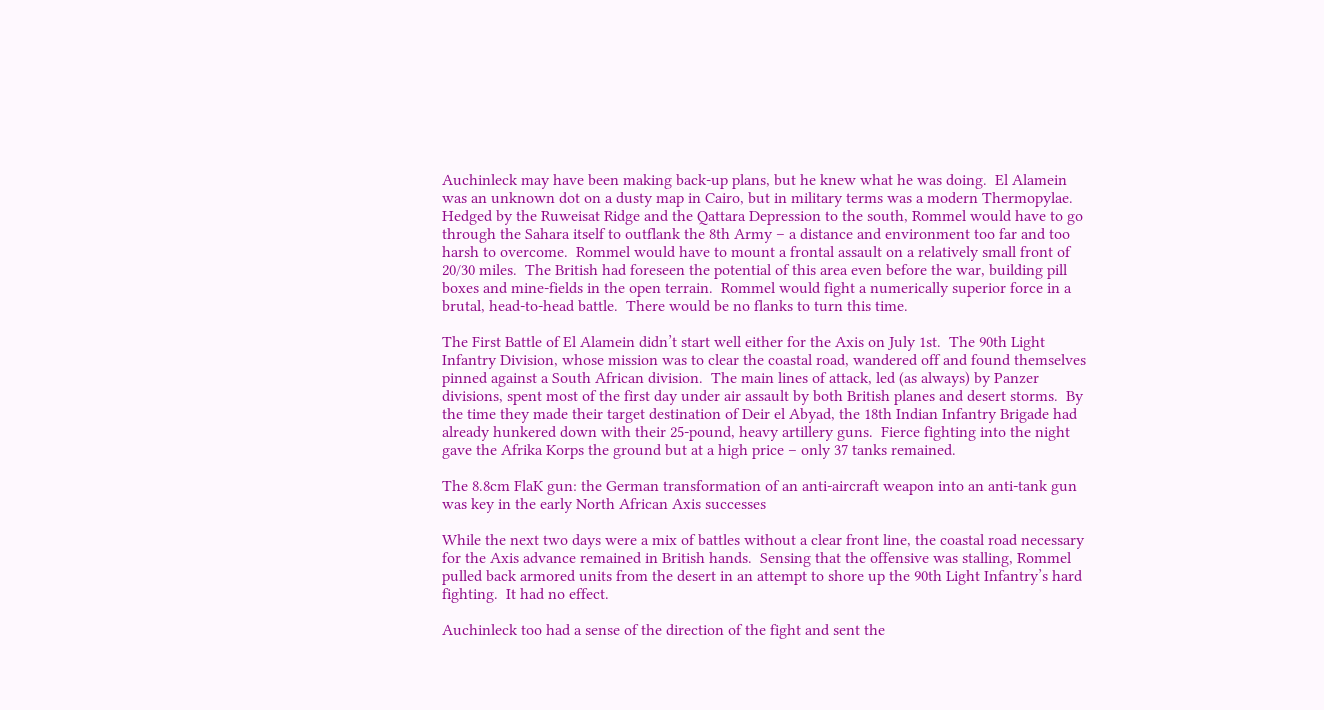Auchinleck may have been making back-up plans, but he knew what he was doing.  El Alamein was an unknown dot on a dusty map in Cairo, but in military terms was a modern Thermopylae.  Hedged by the Ruweisat Ridge and the Qattara Depression to the south, Rommel would have to go through the Sahara itself to outflank the 8th Army – a distance and environment too far and too harsh to overcome.  Rommel would have to mount a frontal assault on a relatively small front of 20/30 miles.  The British had foreseen the potential of this area even before the war, building pill boxes and mine-fields in the open terrain.  Rommel would fight a numerically superior force in a brutal, head-to-head battle.  There would be no flanks to turn this time.

The First Battle of El Alamein didn’t start well either for the Axis on July 1st.  The 90th Light Infantry Division, whose mission was to clear the coastal road, wandered off and found themselves pinned against a South African division.  The main lines of attack, led (as always) by Panzer divisions, spent most of the first day under air assault by both British planes and desert storms.  By the time they made their target destination of Deir el Abyad, the 18th Indian Infantry Brigade had already hunkered down with their 25-pound, heavy artillery guns.  Fierce fighting into the night gave the Afrika Korps the ground but at a high price – only 37 tanks remained.

The 8.8cm FlaK gun: the German transformation of an anti-aircraft weapon into an anti-tank gun was key in the early North African Axis successes

While the next two days were a mix of battles without a clear front line, the coastal road necessary for the Axis advance remained in British hands.  Sensing that the offensive was stalling, Rommel pulled back armored units from the desert in an attempt to shore up the 90th Light Infantry’s hard fighting.  It had no effect.

Auchinleck too had a sense of the direction of the fight and sent the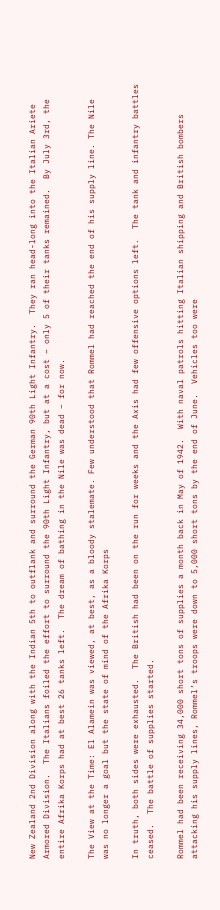New Zealand 2nd Division along with the Indian 5th to outflank and surround the German 90th Light Infantry.  They ran head-long into the Italian Ariete Armored Division.  The Italians foiled the effort to surround the 90th Light Infantry, but at a cost – only 5 of their tanks remained.  By July 3rd, the entire Afrika Korps had at best 26 tanks left.  The dream of bathing in the Nile was dead – for now.

The View at the Time: El Alamein was viewed, at best, as a bloody stalemate. Few understood that Rommel had reached the end of his supply line. The Nile was no longer a goal but the state of mind of the Afrika Korps

In truth, both sides were exhausted.  The British had been on the run for weeks and the Axis had few offensive options left.  The tank and infantry battles ceased.  The battle of supplies started.

Rommel had been receiving 34,000 short tons of supplies a month back in May of 1942.  With naval patrols hitting Italian shipping and British bombers attacking his supply lines, Rommel’s troops were down to 5,000 short tons by the end of June.  Vehicles too were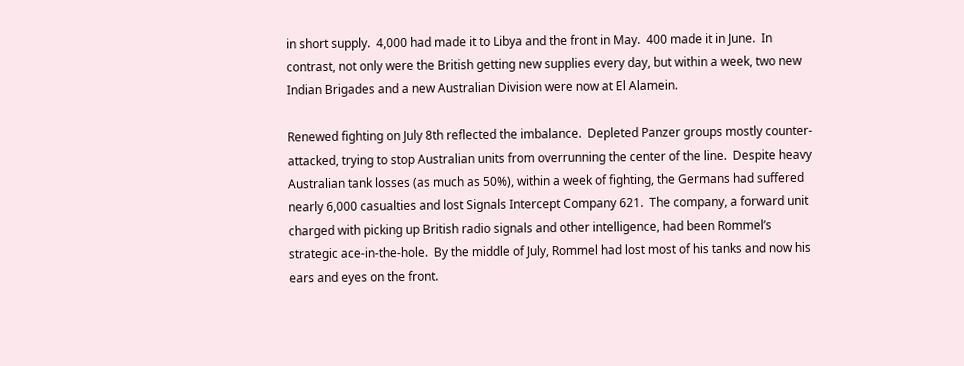in short supply.  4,000 had made it to Libya and the front in May.  400 made it in June.  In contrast, not only were the British getting new supplies every day, but within a week, two new Indian Brigades and a new Australian Division were now at El Alamein.

Renewed fighting on July 8th reflected the imbalance.  Depleted Panzer groups mostly counter-attacked, trying to stop Australian units from overrunning the center of the line.  Despite heavy Australian tank losses (as much as 50%), within a week of fighting, the Germans had suffered nearly 6,000 casualties and lost Signals Intercept Company 621.  The company, a forward unit charged with picking up British radio signals and other intelligence, had been Rommel’s strategic ace-in-the-hole.  By the middle of July, Rommel had lost most of his tanks and now his ears and eyes on the front.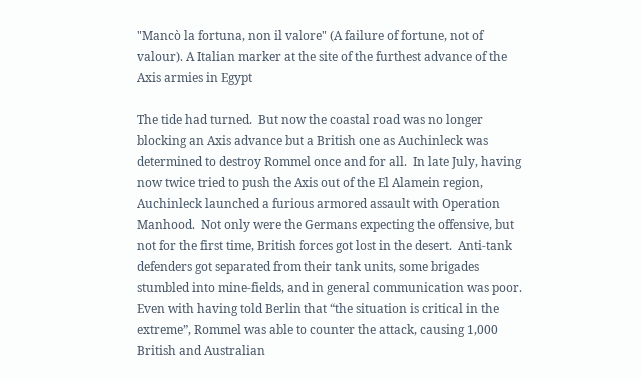"Mancò la fortuna, non il valore" (A failure of fortune, not of valour). A Italian marker at the site of the furthest advance of the Axis armies in Egypt

The tide had turned.  But now the coastal road was no longer blocking an Axis advance but a British one as Auchinleck was determined to destroy Rommel once and for all.  In late July, having now twice tried to push the Axis out of the El Alamein region, Auchinleck launched a furious armored assault with Operation Manhood.  Not only were the Germans expecting the offensive, but not for the first time, British forces got lost in the desert.  Anti-tank defenders got separated from their tank units, some brigades stumbled into mine-fields, and in general communication was poor.  Even with having told Berlin that “the situation is critical in the extreme”, Rommel was able to counter the attack, causing 1,000 British and Australian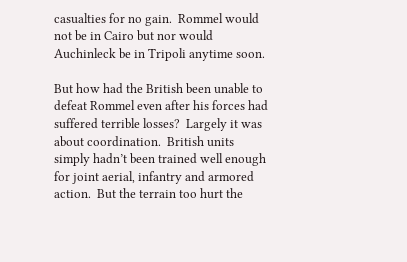casualties for no gain.  Rommel would not be in Cairo but nor would Auchinleck be in Tripoli anytime soon.

But how had the British been unable to defeat Rommel even after his forces had suffered terrible losses?  Largely it was about coordination.  British units simply hadn’t been trained well enough for joint aerial, infantry and armored action.  But the terrain too hurt the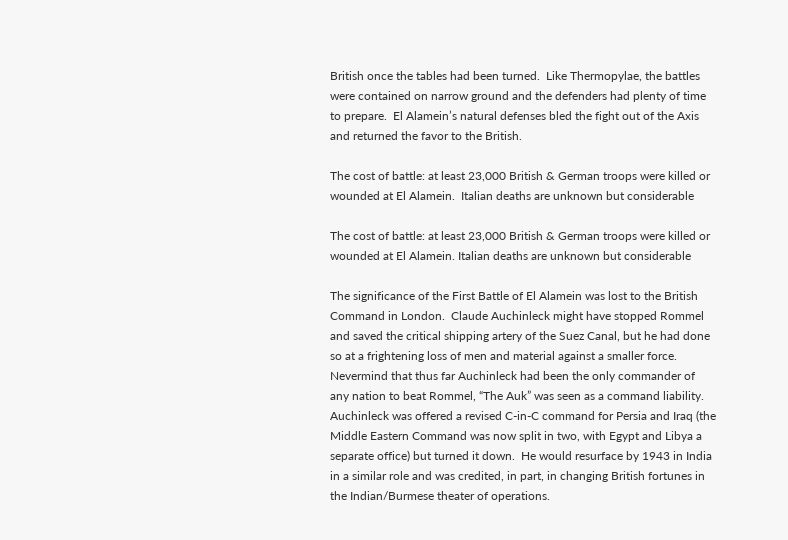British once the tables had been turned.  Like Thermopylae, the battles were contained on narrow ground and the defenders had plenty of time to prepare.  El Alamein’s natural defenses bled the fight out of the Axis and returned the favor to the British.

The cost of battle: at least 23,000 British & German troops were killed or wounded at El Alamein.  Italian deaths are unknown but considerable

The cost of battle: at least 23,000 British & German troops were killed or wounded at El Alamein. Italian deaths are unknown but considerable

The significance of the First Battle of El Alamein was lost to the British Command in London.  Claude Auchinleck might have stopped Rommel and saved the critical shipping artery of the Suez Canal, but he had done so at a frightening loss of men and material against a smaller force.  Nevermind that thus far Auchinleck had been the only commander of any nation to beat Rommel, “The Auk” was seen as a command liability.  Auchinleck was offered a revised C-in-C command for Persia and Iraq (the Middle Eastern Command was now split in two, with Egypt and Libya a separate office) but turned it down.  He would resurface by 1943 in India in a similar role and was credited, in part, in changing British fortunes in the Indian/Burmese theater of operations.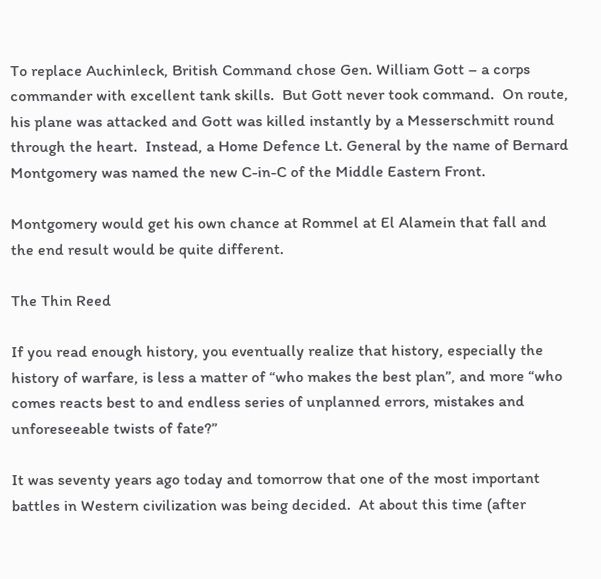To replace Auchinleck, British Command chose Gen. William Gott – a corps commander with excellent tank skills.  But Gott never took command.  On route, his plane was attacked and Gott was killed instantly by a Messerschmitt round through the heart.  Instead, a Home Defence Lt. General by the name of Bernard Montgomery was named the new C-in-C of the Middle Eastern Front.

Montgomery would get his own chance at Rommel at El Alamein that fall and the end result would be quite different.

The Thin Reed

If you read enough history, you eventually realize that history, especially the history of warfare, is less a matter of “who makes the best plan”, and more “who comes reacts best to and endless series of unplanned errors, mistakes and unforeseeable twists of fate?”

It was seventy years ago today and tomorrow that one of the most important battles in Western civilization was being decided.  At about this time (after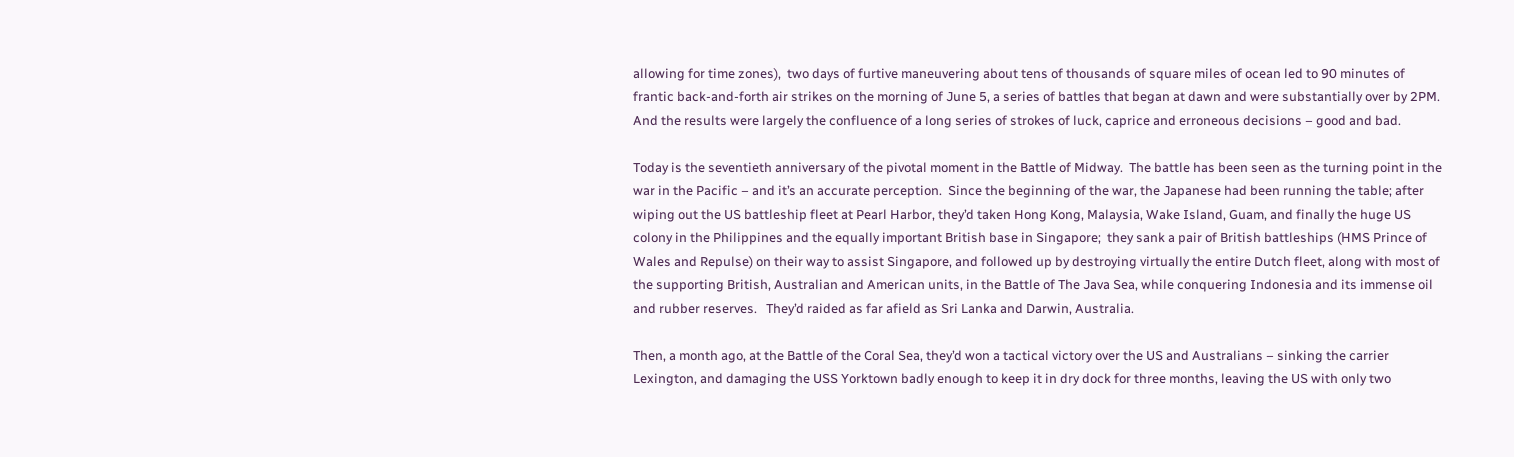allowing for time zones),  two days of furtive maneuvering about tens of thousands of square miles of ocean led to 90 minutes of frantic back-and-forth air strikes on the morning of June 5, a series of battles that began at dawn and were substantially over by 2PM.  And the results were largely the confluence of a long series of strokes of luck, caprice and erroneous decisions – good and bad.

Today is the seventieth anniversary of the pivotal moment in the Battle of Midway.  The battle has been seen as the turning point in the war in the Pacific – and it’s an accurate perception.  Since the beginning of the war, the Japanese had been running the table; after wiping out the US battleship fleet at Pearl Harbor, they’d taken Hong Kong, Malaysia, Wake Island, Guam, and finally the huge US colony in the Philippines and the equally important British base in Singapore;  they sank a pair of British battleships (HMS Prince of Wales and Repulse) on their way to assist Singapore, and followed up by destroying virtually the entire Dutch fleet, along with most of the supporting British, Australian and American units, in the Battle of The Java Sea, while conquering Indonesia and its immense oil and rubber reserves.   They’d raided as far afield as Sri Lanka and Darwin, Australia.

Then, a month ago, at the Battle of the Coral Sea, they’d won a tactical victory over the US and Australians – sinking the carrier Lexington, and damaging the USS Yorktown badly enough to keep it in dry dock for three months, leaving the US with only two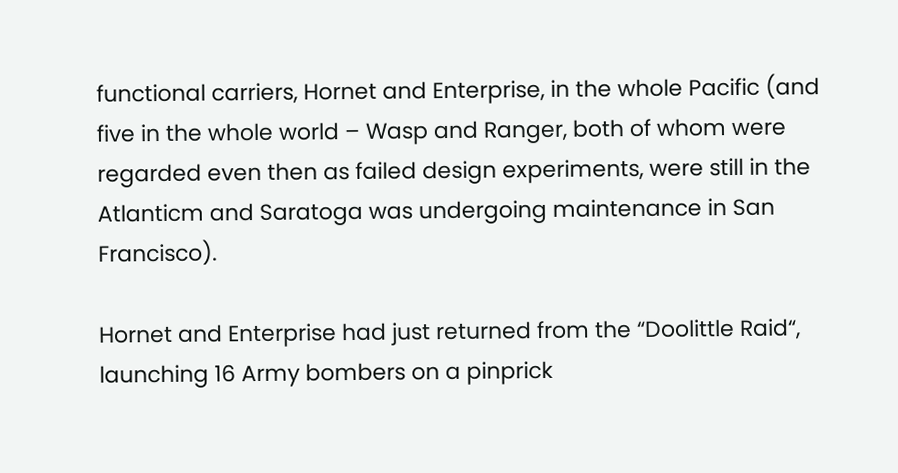functional carriers, Hornet and Enterprise, in the whole Pacific (and five in the whole world – Wasp and Ranger, both of whom were regarded even then as failed design experiments, were still in the Atlanticm and Saratoga was undergoing maintenance in San Francisco).

Hornet and Enterprise had just returned from the “Doolittle Raid“, launching 16 Army bombers on a pinprick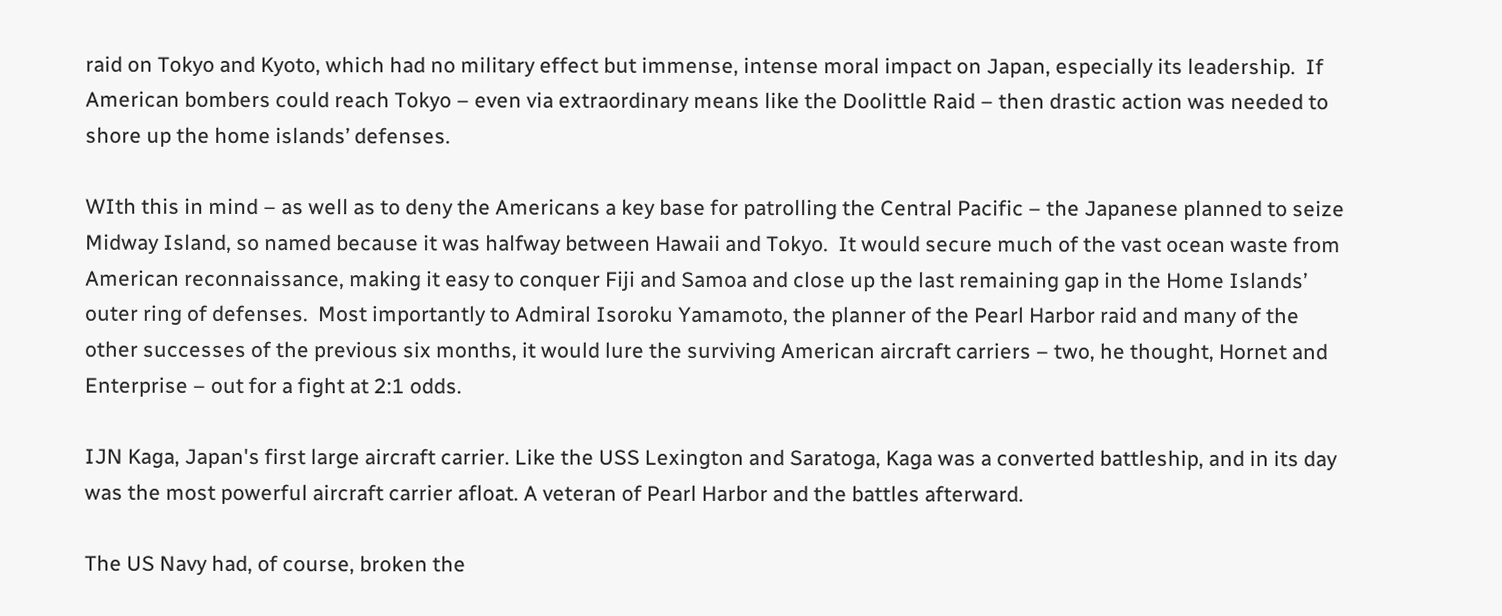raid on Tokyo and Kyoto, which had no military effect but immense, intense moral impact on Japan, especially its leadership.  If American bombers could reach Tokyo – even via extraordinary means like the Doolittle Raid – then drastic action was needed to shore up the home islands’ defenses.

WIth this in mind – as well as to deny the Americans a key base for patrolling the Central Pacific – the Japanese planned to seize Midway Island, so named because it was halfway between Hawaii and Tokyo.  It would secure much of the vast ocean waste from American reconnaissance, making it easy to conquer Fiji and Samoa and close up the last remaining gap in the Home Islands’ outer ring of defenses.  Most importantly to Admiral Isoroku Yamamoto, the planner of the Pearl Harbor raid and many of the other successes of the previous six months, it would lure the surviving American aircraft carriers – two, he thought, Hornet and Enterprise – out for a fight at 2:1 odds.

IJN Kaga, Japan's first large aircraft carrier. Like the USS Lexington and Saratoga, Kaga was a converted battleship, and in its day was the most powerful aircraft carrier afloat. A veteran of Pearl Harbor and the battles afterward.

The US Navy had, of course, broken the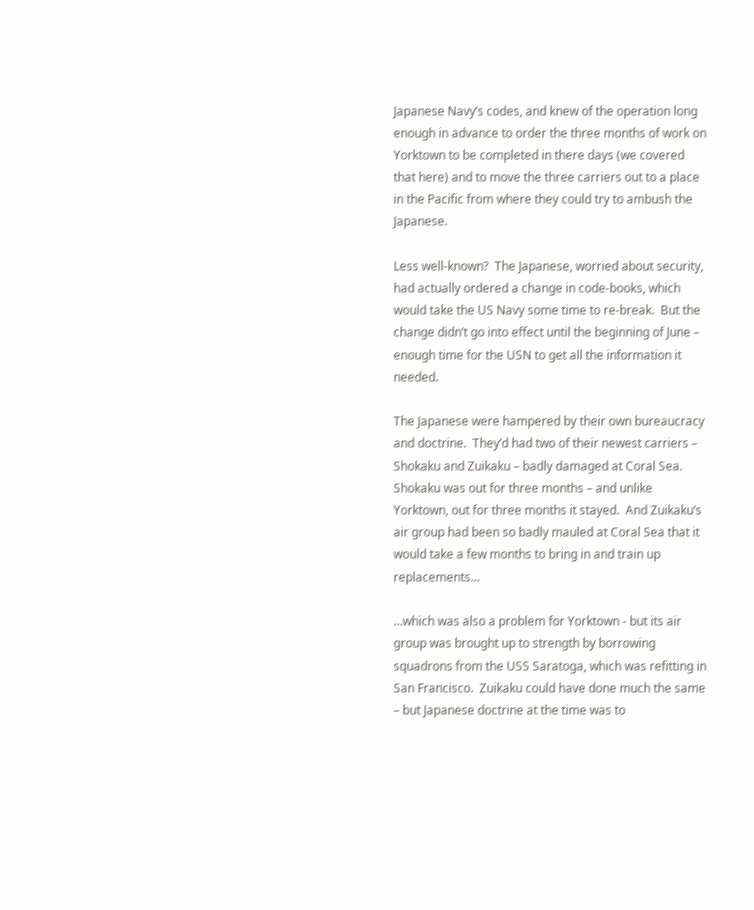Japanese Navy’s codes, and knew of the operation long enough in advance to order the three months of work on Yorktown to be completed in there days (we covered that here) and to move the three carriers out to a place in the Pacific from where they could try to ambush the Japanese.

Less well-known?  The Japanese, worried about security, had actually ordered a change in code-books, which would take the US Navy some time to re-break.  But the change didn’t go into effect until the beginning of June – enough time for the USN to get all the information it needed.

The Japanese were hampered by their own bureaucracy and doctrine.  They’d had two of their newest carriers – Shokaku and Zuikaku – badly damaged at Coral Sea.  Shokaku was out for three months – and unlike Yorktown, out for three months it stayed.  And Zuikaku‘s air group had been so badly mauled at Coral Sea that it would take a few months to bring in and train up replacements…

…which was also a problem for Yorktown - but its air group was brought up to strength by borrowing squadrons from the USS Saratoga, which was refitting in San Francisco.  Zuikaku could have done much the same – but Japanese doctrine at the time was to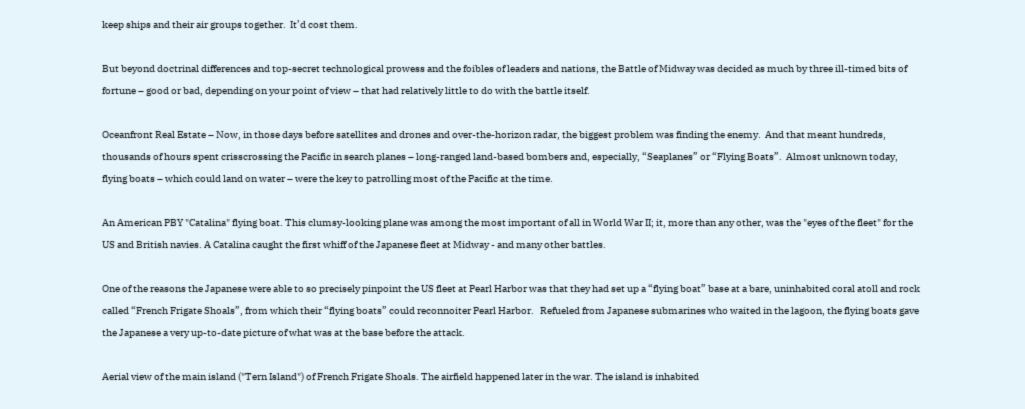keep ships and their air groups together.  It’d cost them.

But beyond doctrinal differences and top-secret technological prowess and the foibles of leaders and nations, the Battle of Midway was decided as much by three ill-timed bits of fortune – good or bad, depending on your point of view – that had relatively little to do with the battle itself.

Oceanfront Real Estate – Now, in those days before satellites and drones and over-the-horizon radar, the biggest problem was finding the enemy.  And that meant hundreds, thousands of hours spent crisscrossing the Pacific in search planes – long-ranged land-based bombers and, especially, “Seaplanes” or “Flying Boats”.  Almost unknown today, flying boats – which could land on water – were the key to patrolling most of the Pacific at the time.

An American PBY "Catalina" flying boat. This clumsy-looking plane was among the most important of all in World War II; it, more than any other, was the "eyes of the fleet" for the US and British navies. A Catalina caught the first whiff of the Japanese fleet at Midway - and many other battles.

One of the reasons the Japanese were able to so precisely pinpoint the US fleet at Pearl Harbor was that they had set up a “flying boat” base at a bare, uninhabited coral atoll and rock called “French Frigate Shoals”, from which their “flying boats” could reconnoiter Pearl Harbor.   Refueled from Japanese submarines who waited in the lagoon, the flying boats gave the Japanese a very up-to-date picture of what was at the base before the attack.

Aerial view of the main island ("Tern Island") of French Frigate Shoals. The airfield happened later in the war. The island is inhabited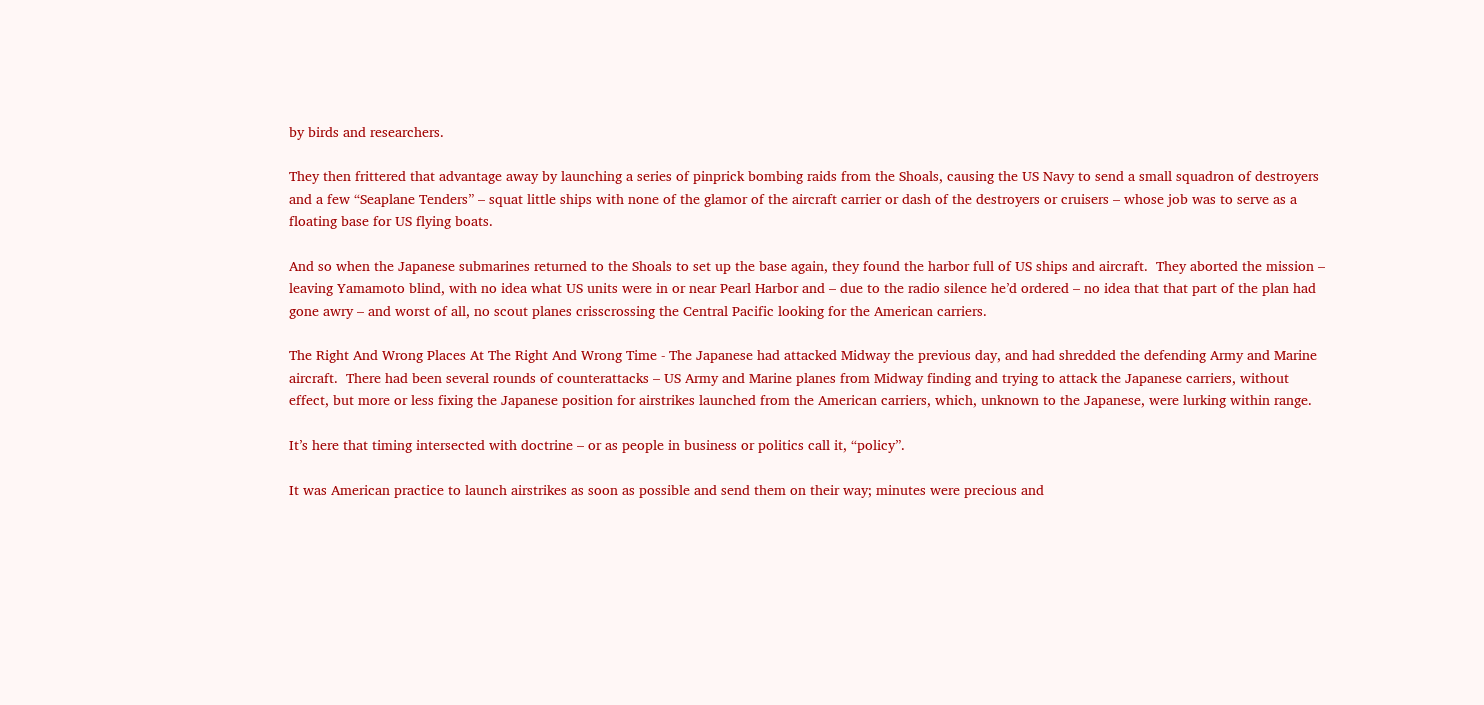by birds and researchers.

They then frittered that advantage away by launching a series of pinprick bombing raids from the Shoals, causing the US Navy to send a small squadron of destroyers and a few “Seaplane Tenders” – squat little ships with none of the glamor of the aircraft carrier or dash of the destroyers or cruisers – whose job was to serve as a floating base for US flying boats.

And so when the Japanese submarines returned to the Shoals to set up the base again, they found the harbor full of US ships and aircraft.  They aborted the mission – leaving Yamamoto blind, with no idea what US units were in or near Pearl Harbor and – due to the radio silence he’d ordered – no idea that that part of the plan had gone awry – and worst of all, no scout planes crisscrossing the Central Pacific looking for the American carriers.

The Right And Wrong Places At The Right And Wrong Time - The Japanese had attacked Midway the previous day, and had shredded the defending Army and Marine aircraft.  There had been several rounds of counterattacks – US Army and Marine planes from Midway finding and trying to attack the Japanese carriers, without effect, but more or less fixing the Japanese position for airstrikes launched from the American carriers, which, unknown to the Japanese, were lurking within range.

It’s here that timing intersected with doctrine – or as people in business or politics call it, “policy”.

It was American practice to launch airstrikes as soon as possible and send them on their way; minutes were precious and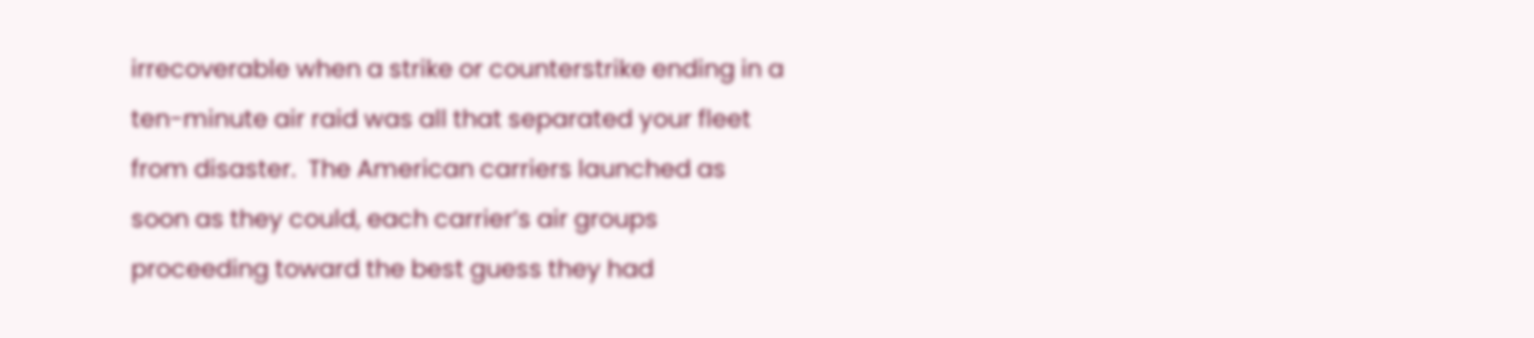irrecoverable when a strike or counterstrike ending in a ten-minute air raid was all that separated your fleet from disaster.  The American carriers launched as soon as they could, each carrier’s air groups proceeding toward the best guess they had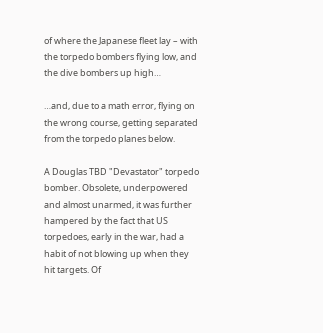of where the Japanese fleet lay – with the torpedo bombers flying low, and the dive bombers up high…

…and, due to a math error, flying on the wrong course, getting separated from the torpedo planes below.

A Douglas TBD "Devastator" torpedo bomber. Obsolete, underpowered and almost unarmed, it was further hampered by the fact that US torpedoes, early in the war, had a habit of not blowing up when they hit targets. Of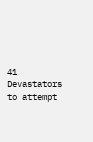41 Devastators to attempt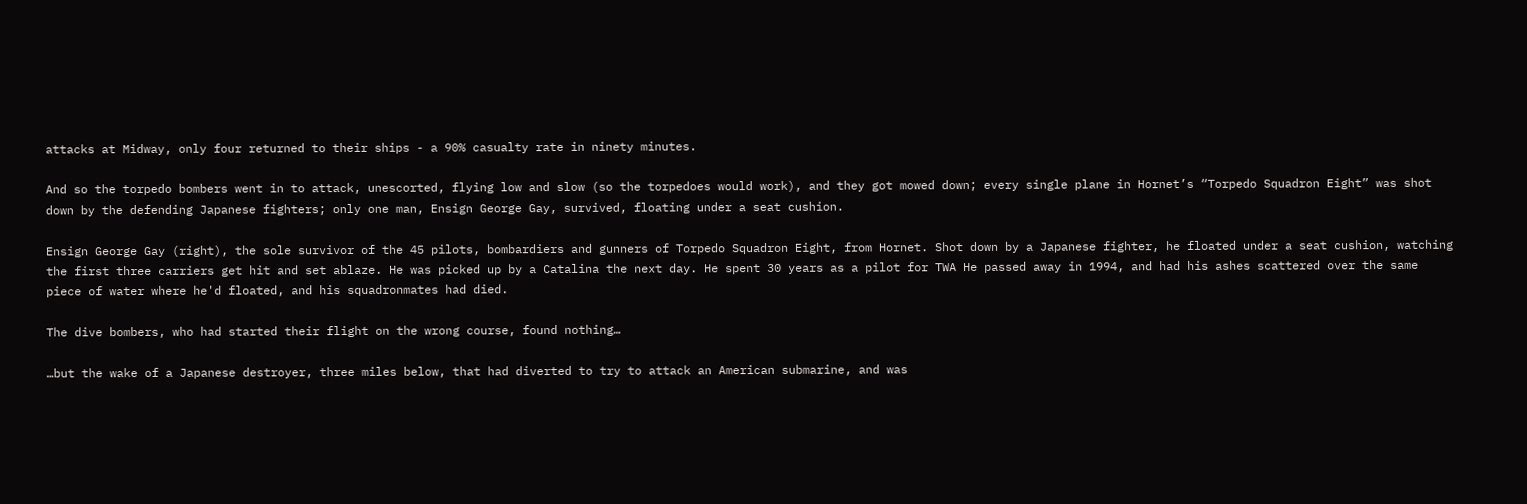attacks at Midway, only four returned to their ships - a 90% casualty rate in ninety minutes.

And so the torpedo bombers went in to attack, unescorted, flying low and slow (so the torpedoes would work), and they got mowed down; every single plane in Hornet’s “Torpedo Squadron Eight” was shot down by the defending Japanese fighters; only one man, Ensign George Gay, survived, floating under a seat cushion.

Ensign George Gay (right), the sole survivor of the 45 pilots, bombardiers and gunners of Torpedo Squadron Eight, from Hornet. Shot down by a Japanese fighter, he floated under a seat cushion, watching the first three carriers get hit and set ablaze. He was picked up by a Catalina the next day. He spent 30 years as a pilot for TWA He passed away in 1994, and had his ashes scattered over the same piece of water where he'd floated, and his squadronmates had died.

The dive bombers, who had started their flight on the wrong course, found nothing…

…but the wake of a Japanese destroyer, three miles below, that had diverted to try to attack an American submarine, and was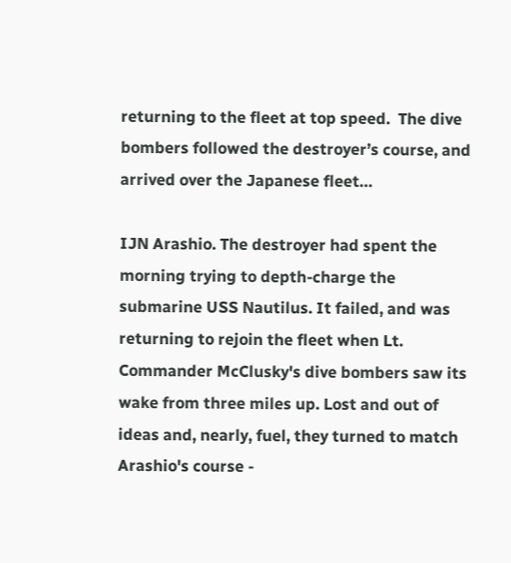returning to the fleet at top speed.  The dive bombers followed the destroyer’s course, and arrived over the Japanese fleet…

IJN Arashio. The destroyer had spent the morning trying to depth-charge the submarine USS Nautilus. It failed, and was returning to rejoin the fleet when Lt. Commander McClusky's dive bombers saw its wake from three miles up. Lost and out of ideas and, nearly, fuel, they turned to match Arashio's course -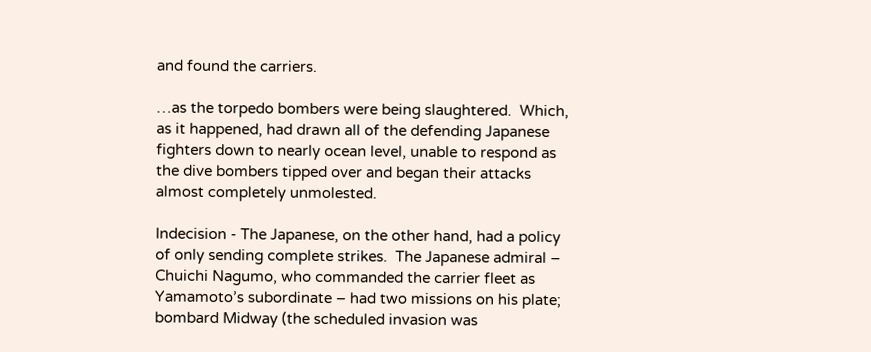and found the carriers.

…as the torpedo bombers were being slaughtered.  Which, as it happened, had drawn all of the defending Japanese fighters down to nearly ocean level, unable to respond as the dive bombers tipped over and began their attacks almost completely unmolested.

Indecision - The Japanese, on the other hand, had a policy of only sending complete strikes.  The Japanese admiral – Chuichi Nagumo, who commanded the carrier fleet as Yamamoto’s subordinate – had two missions on his plate; bombard Midway (the scheduled invasion was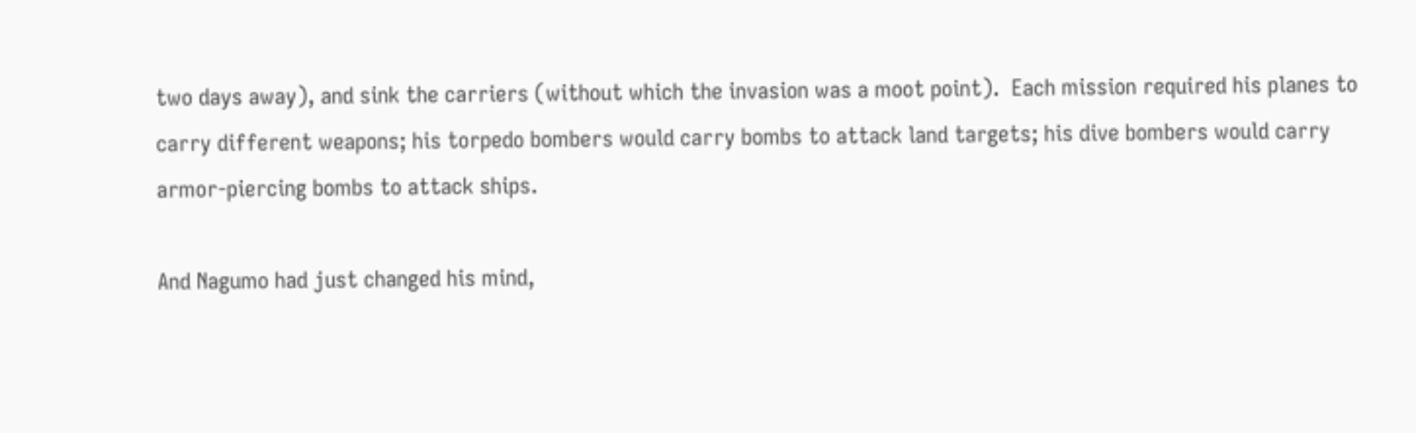two days away), and sink the carriers (without which the invasion was a moot point).  Each mission required his planes to carry different weapons; his torpedo bombers would carry bombs to attack land targets; his dive bombers would carry armor-piercing bombs to attack ships.

And Nagumo had just changed his mind,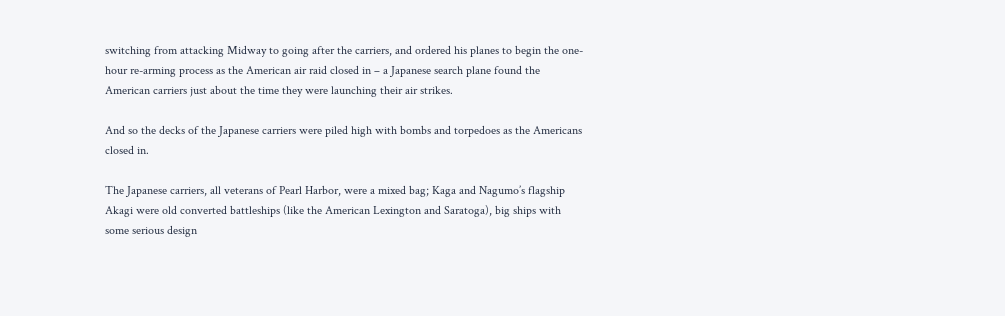switching from attacking Midway to going after the carriers, and ordered his planes to begin the one-hour re-arming process as the American air raid closed in – a Japanese search plane found the American carriers just about the time they were launching their air strikes.

And so the decks of the Japanese carriers were piled high with bombs and torpedoes as the Americans closed in.

The Japanese carriers, all veterans of Pearl Harbor, were a mixed bag; Kaga and Nagumo’s flagship Akagi were old converted battleships (like the American Lexington and Saratoga), big ships with some serious design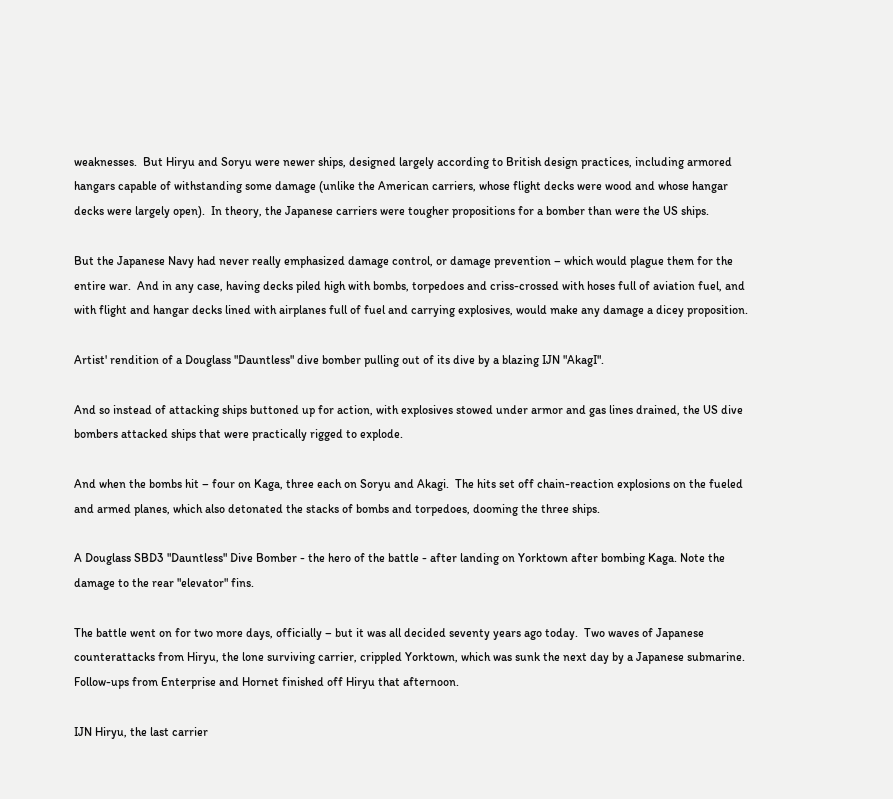weaknesses.  But Hiryu and Soryu were newer ships, designed largely according to British design practices, including armored hangars capable of withstanding some damage (unlike the American carriers, whose flight decks were wood and whose hangar decks were largely open).  In theory, the Japanese carriers were tougher propositions for a bomber than were the US ships.

But the Japanese Navy had never really emphasized damage control, or damage prevention – which would plague them for the entire war.  And in any case, having decks piled high with bombs, torpedoes and criss-crossed with hoses full of aviation fuel, and with flight and hangar decks lined with airplanes full of fuel and carrying explosives, would make any damage a dicey proposition.

Artist' rendition of a Douglass "Dauntless" dive bomber pulling out of its dive by a blazing IJN "AkagI".

And so instead of attacking ships buttoned up for action, with explosives stowed under armor and gas lines drained, the US dive bombers attacked ships that were practically rigged to explode.

And when the bombs hit – four on Kaga, three each on Soryu and Akagi.  The hits set off chain-reaction explosions on the fueled and armed planes, which also detonated the stacks of bombs and torpedoes, dooming the three ships.

A Douglass SBD3 "Dauntless" Dive Bomber - the hero of the battle - after landing on Yorktown after bombing Kaga. Note the damage to the rear "elevator" fins.

The battle went on for two more days, officially – but it was all decided seventy years ago today.  Two waves of Japanese counterattacks from Hiryu, the lone surviving carrier, crippled Yorktown, which was sunk the next day by a Japanese submarine.   Follow-ups from Enterprise and Hornet finished off Hiryu that afternoon.

IJN Hiryu, the last carrier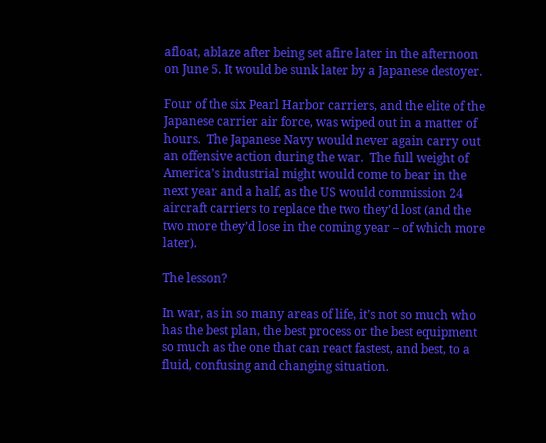afloat, ablaze after being set afire later in the afternoon on June 5. It would be sunk later by a Japanese destoyer.

Four of the six Pearl Harbor carriers, and the elite of the Japanese carrier air force, was wiped out in a matter of hours.  The Japanese Navy would never again carry out an offensive action during the war.  The full weight of America’s industrial might would come to bear in the next year and a half, as the US would commission 24 aircraft carriers to replace the two they’d lost (and the two more they’d lose in the coming year – of which more later).

The lesson?

In war, as in so many areas of life, it’s not so much who has the best plan, the best process or the best equipment so much as the one that can react fastest, and best, to a fluid, confusing and changing situation.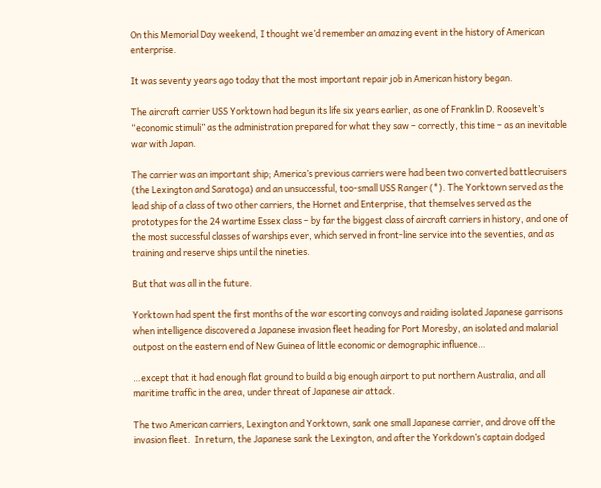On this Memorial Day weekend, I thought we’d remember an amazing event in the history of American enterprise.

It was seventy years ago today that the most important repair job in American history began.

The aircraft carrier USS Yorktown had begun its life six years earlier, as one of Franklin D. Roosevelt’s “economic stimuli” as the administration prepared for what they saw – correctly, this time – as an inevitable war with Japan.

The carrier was an important ship; America’s previous carriers were had been two converted battlecruisers (the Lexington and Saratoga) and an unsuccessful, too-small USS Ranger (*). The Yorktown served as the lead ship of a class of two other carriers, the Hornet and Enterprise, that themselves served as the prototypes for the 24 wartime Essex class – by far the biggest class of aircraft carriers in history, and one of the most successful classes of warships ever, which served in front-line service into the seventies, and as training and reserve ships until the nineties.

But that was all in the future.

Yorktown had spent the first months of the war escorting convoys and raiding isolated Japanese garrisons when intelligence discovered a Japanese invasion fleet heading for Port Moresby, an isolated and malarial outpost on the eastern end of New Guinea of little economic or demographic influence…

…except that it had enough flat ground to build a big enough airport to put northern Australia, and all maritime traffic in the area, under threat of Japanese air attack.

The two American carriers, Lexington and Yorktown, sank one small Japanese carrier, and drove off the invasion fleet.  In return, the Japanese sank the Lexington, and after the Yorkdown’s captain dodged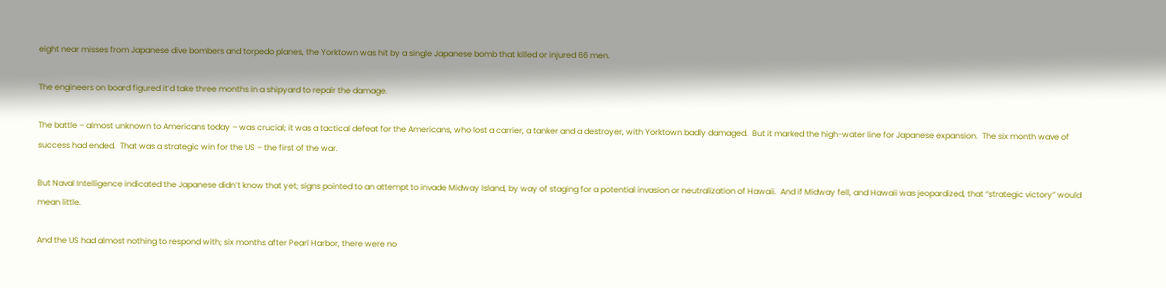eight near misses from Japanese dive bombers and torpedo planes, the Yorktown was hit by a single Japanese bomb that killed or injured 66 men.

The engineers on board figured it’d take three months in a shipyard to repair the damage.

The battle – almost unknown to Americans today – was crucial; it was a tactical defeat for the Americans, who lost a carrier, a tanker and a destroyer, with Yorktown badly damaged.  But it marked the high-water line for Japanese expansion.  The six month wave of success had ended.  That was a strategic win for the US – the first of the war.

But Naval Intelligence indicated the Japanese didn’t know that yet; signs pointed to an attempt to invade Midway Island, by way of staging for a potential invasion or neutralization of Hawaii.  And if Midway fell, and Hawaii was jeopardized, that “strategic victory” would mean little.

And the US had almost nothing to respond with; six months after Pearl Harbor, there were no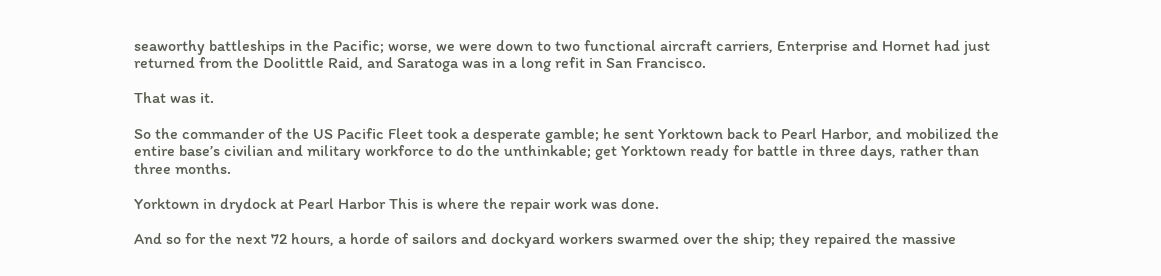seaworthy battleships in the Pacific; worse, we were down to two functional aircraft carriers, Enterprise and Hornet had just returned from the Doolittle Raid, and Saratoga was in a long refit in San Francisco.

That was it.

So the commander of the US Pacific Fleet took a desperate gamble; he sent Yorktown back to Pearl Harbor, and mobilized the entire base’s civilian and military workforce to do the unthinkable; get Yorktown ready for battle in three days, rather than three months.

Yorktown in drydock at Pearl Harbor This is where the repair work was done.

And so for the next 72 hours, a horde of sailors and dockyard workers swarmed over the ship; they repaired the massive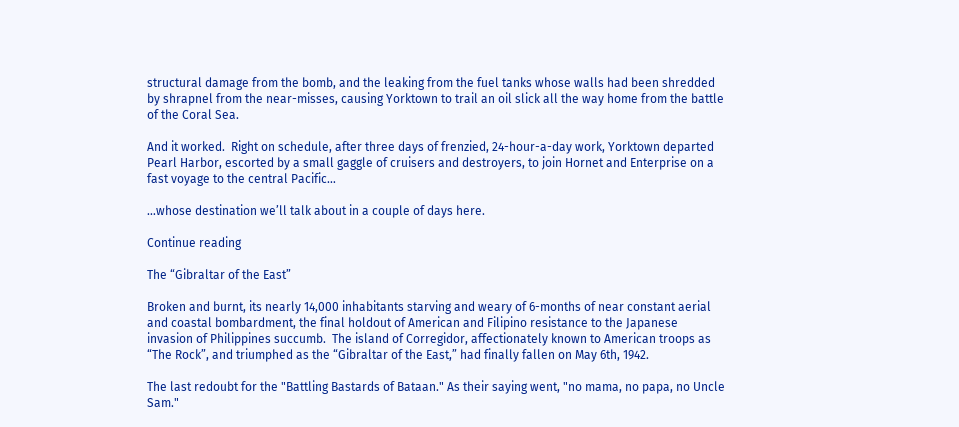structural damage from the bomb, and the leaking from the fuel tanks whose walls had been shredded by shrapnel from the near-misses, causing Yorktown to trail an oil slick all the way home from the battle of the Coral Sea.

And it worked.  Right on schedule, after three days of frenzied, 24-hour-a-day work, Yorktown departed Pearl Harbor, escorted by a small gaggle of cruisers and destroyers, to join Hornet and Enterprise on a fast voyage to the central Pacific…

…whose destination we’ll talk about in a couple of days here.

Continue reading

The “Gibraltar of the East”

Broken and burnt, its nearly 14,000 inhabitants starving and weary of 6-months of near constant aerial and coastal bombardment, the final holdout of American and Filipino resistance to the Japanese invasion of Philippines succumb.  The island of Corregidor, affectionately known to American troops as “The Rock”, and triumphed as the “Gibraltar of the East,” had finally fallen on May 6th, 1942.

The last redoubt for the "Battling Bastards of Bataan." As their saying went, "no mama, no papa, no Uncle Sam."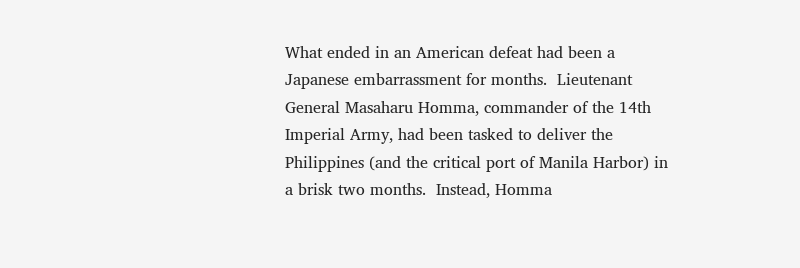What ended in an American defeat had been a Japanese embarrassment for months.  Lieutenant General Masaharu Homma, commander of the 14th Imperial Army, had been tasked to deliver the Philippines (and the critical port of Manila Harbor) in a brisk two months.  Instead, Homma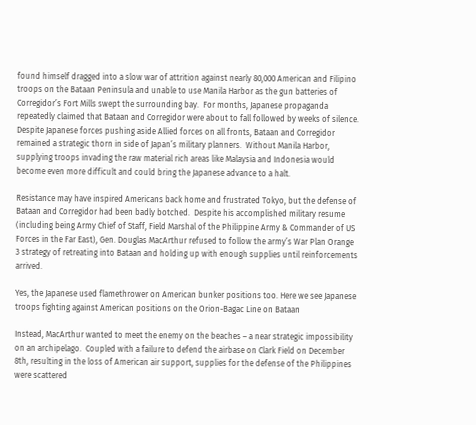found himself dragged into a slow war of attrition against nearly 80,000 American and Filipino troops on the Bataan Peninsula and unable to use Manila Harbor as the gun batteries of Corregidor’s Fort Mills swept the surrounding bay.  For months, Japanese propaganda repeatedly claimed that Bataan and Corregidor were about to fall followed by weeks of silence.  Despite Japanese forces pushing aside Allied forces on all fronts, Bataan and Corregidor remained a strategic thorn in side of Japan’s military planners.  Without Manila Harbor, supplying troops invading the raw material rich areas like Malaysia and Indonesia would become even more difficult and could bring the Japanese advance to a halt.

Resistance may have inspired Americans back home and frustrated Tokyo, but the defense of Bataan and Corregidor had been badly botched.  Despite his accomplished military resume (including being Army Chief of Staff, Field Marshal of the Philippine Army & Commander of US Forces in the Far East), Gen. Douglas MacArthur refused to follow the army’s War Plan Orange 3 strategy of retreating into Bataan and holding up with enough supplies until reinforcements arrived.

Yes, the Japanese used flamethrower on American bunker positions too. Here we see Japanese troops fighting against American positions on the Orion-Bagac Line on Bataan

Instead, MacArthur wanted to meet the enemy on the beaches – a near strategic impossibility on an archipelago.  Coupled with a failure to defend the airbase on Clark Field on December 8th, resulting in the loss of American air support, supplies for the defense of the Philippines were scattered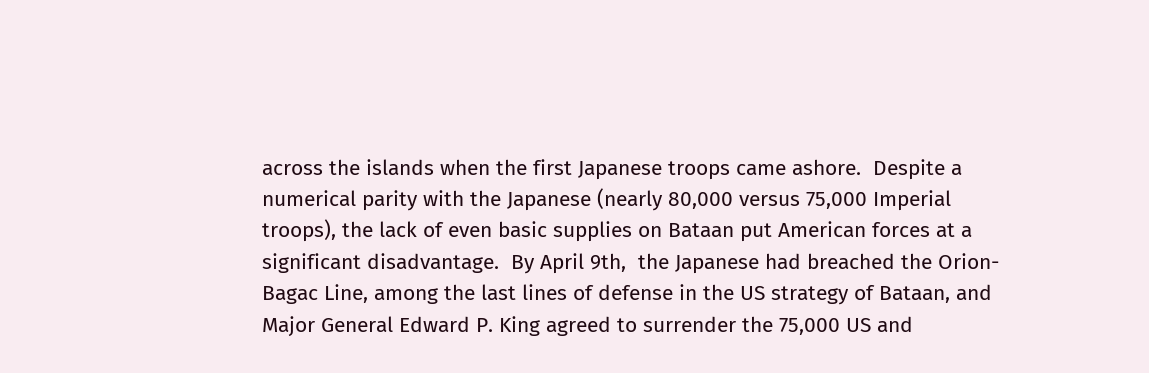across the islands when the first Japanese troops came ashore.  Despite a numerical parity with the Japanese (nearly 80,000 versus 75,000 Imperial troops), the lack of even basic supplies on Bataan put American forces at a significant disadvantage.  By April 9th,  the Japanese had breached the Orion-Bagac Line, among the last lines of defense in the US strategy of Bataan, and Major General Edward P. King agreed to surrender the 75,000 US and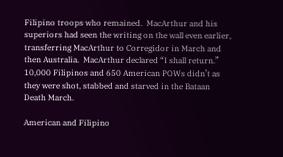Filipino troops who remained.  MacArthur and his superiors had seen the writing on the wall even earlier, transferring MacArthur to Corregidor in March and then Australia.  MacArthur declared “I shall return.”  10,000 Filipinos and 650 American POWs didn’t as they were shot, stabbed and starved in the Bataan Death March.

American and Filipino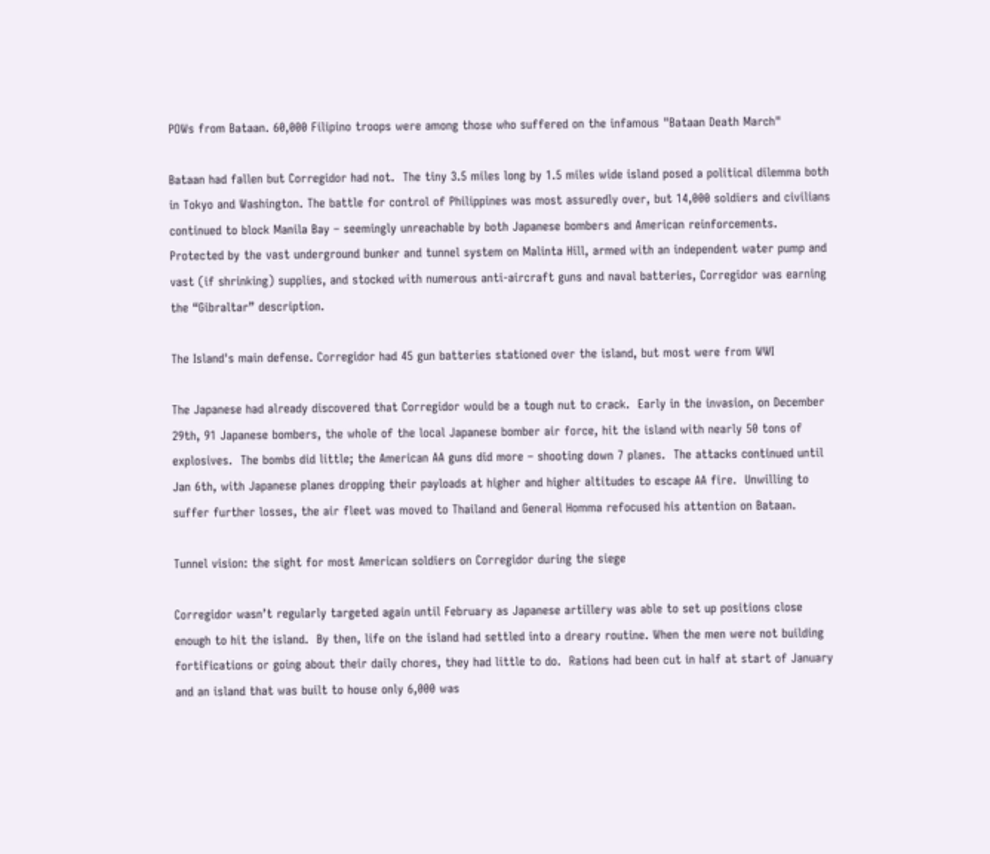POWs from Bataan. 60,000 Filipino troops were among those who suffered on the infamous "Bataan Death March"

Bataan had fallen but Corregidor had not.  The tiny 3.5 miles long by 1.5 miles wide island posed a political dilemma both in Tokyo and Washington. The battle for control of Philippines was most assuredly over, but 14,000 soldiers and civilians continued to block Manila Bay – seemingly unreachable by both Japanese bombers and American reinforcements.  Protected by the vast underground bunker and tunnel system on Malinta Hill, armed with an independent water pump and vast (if shrinking) supplies, and stocked with numerous anti-aircraft guns and naval batteries, Corregidor was earning the “Gibraltar” description.

The Island's main defense. Corregidor had 45 gun batteries stationed over the island, but most were from WWI

The Japanese had already discovered that Corregidor would be a tough nut to crack.  Early in the invasion, on December 29th, 91 Japanese bombers, the whole of the local Japanese bomber air force, hit the island with nearly 50 tons of explosives.  The bombs did little; the American AA guns did more – shooting down 7 planes.  The attacks continued until Jan 6th, with Japanese planes dropping their payloads at higher and higher altitudes to escape AA fire.  Unwilling to suffer further losses, the air fleet was moved to Thailand and General Homma refocused his attention on Bataan.

Tunnel vision: the sight for most American soldiers on Corregidor during the siege

Corregidor wasn’t regularly targeted again until February as Japanese artillery was able to set up positions close enough to hit the island.  By then, life on the island had settled into a dreary routine. When the men were not building fortifications or going about their daily chores, they had little to do.  Rations had been cut in half at start of January and an island that was built to house only 6,000 was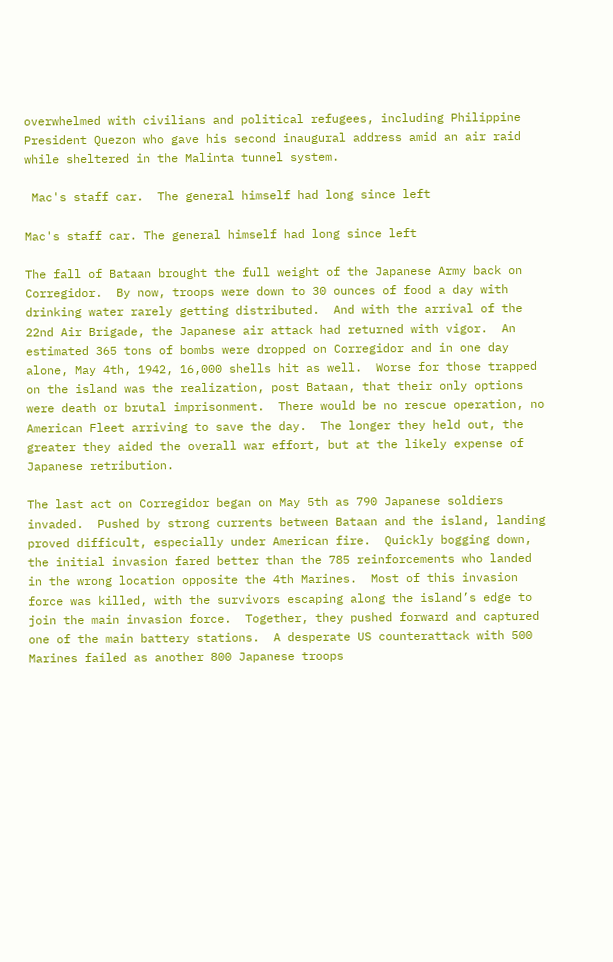overwhelmed with civilians and political refugees, including Philippine President Quezon who gave his second inaugural address amid an air raid while sheltered in the Malinta tunnel system.

 Mac's staff car.  The general himself had long since left

Mac's staff car. The general himself had long since left

The fall of Bataan brought the full weight of the Japanese Army back on Corregidor.  By now, troops were down to 30 ounces of food a day with drinking water rarely getting distributed.  And with the arrival of the 22nd Air Brigade, the Japanese air attack had returned with vigor.  An estimated 365 tons of bombs were dropped on Corregidor and in one day alone, May 4th, 1942, 16,000 shells hit as well.  Worse for those trapped on the island was the realization, post Bataan, that their only options were death or brutal imprisonment.  There would be no rescue operation, no American Fleet arriving to save the day.  The longer they held out, the greater they aided the overall war effort, but at the likely expense of Japanese retribution.

The last act on Corregidor began on May 5th as 790 Japanese soldiers invaded.  Pushed by strong currents between Bataan and the island, landing proved difficult, especially under American fire.  Quickly bogging down, the initial invasion fared better than the 785 reinforcements who landed in the wrong location opposite the 4th Marines.  Most of this invasion force was killed, with the survivors escaping along the island’s edge to join the main invasion force.  Together, they pushed forward and captured one of the main battery stations.  A desperate US counterattack with 500 Marines failed as another 800 Japanese troops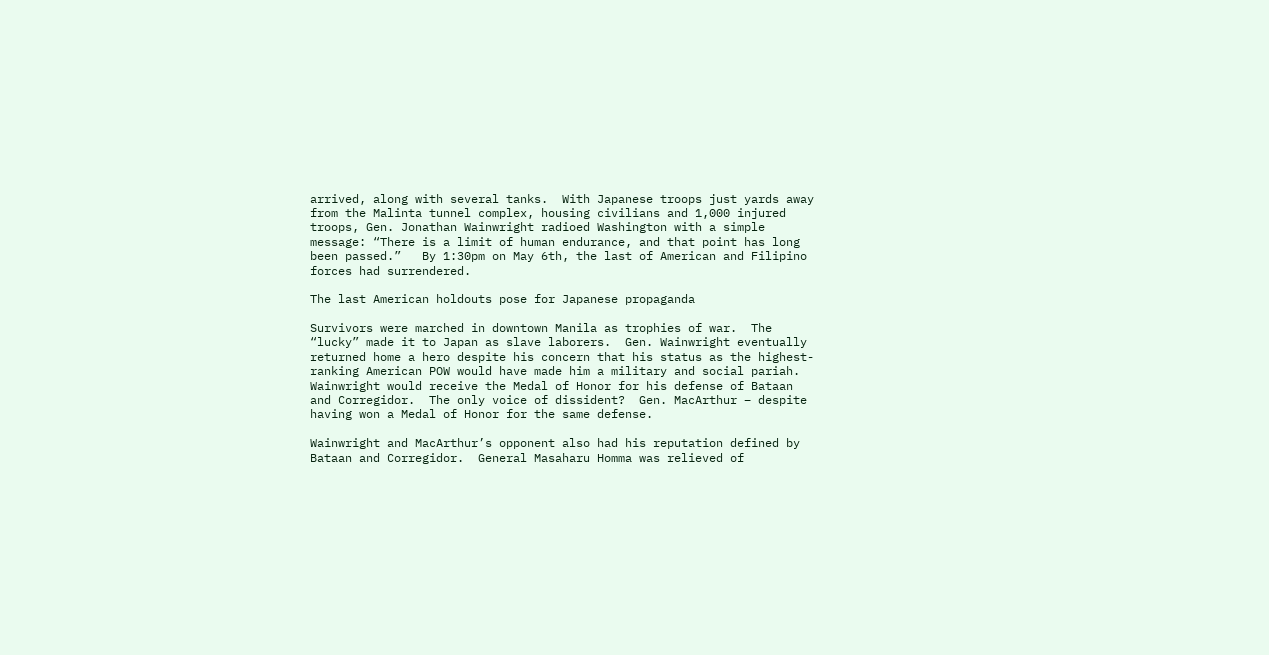arrived, along with several tanks.  With Japanese troops just yards away from the Malinta tunnel complex, housing civilians and 1,000 injured troops, Gen. Jonathan Wainwright radioed Washington with a simple message: “There is a limit of human endurance, and that point has long been passed.”   By 1:30pm on May 6th, the last of American and Filipino forces had surrendered.

The last American holdouts pose for Japanese propaganda

Survivors were marched in downtown Manila as trophies of war.  The “lucky” made it to Japan as slave laborers.  Gen. Wainwright eventually returned home a hero despite his concern that his status as the highest-ranking American POW would have made him a military and social pariah.  Wainwright would receive the Medal of Honor for his defense of Bataan and Corregidor.  The only voice of dissident?  Gen. MacArthur – despite having won a Medal of Honor for the same defense.

Wainwright and MacArthur’s opponent also had his reputation defined by Bataan and Corregidor.  General Masaharu Homma was relieved of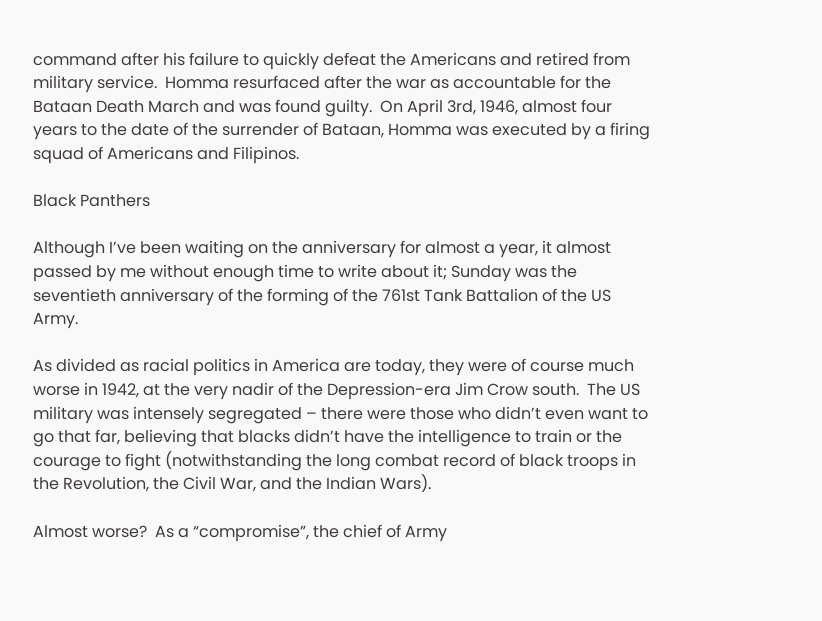command after his failure to quickly defeat the Americans and retired from military service.  Homma resurfaced after the war as accountable for the Bataan Death March and was found guilty.  On April 3rd, 1946, almost four years to the date of the surrender of Bataan, Homma was executed by a firing squad of Americans and Filipinos.

Black Panthers

Although I’ve been waiting on the anniversary for almost a year, it almost passed by me without enough time to write about it; Sunday was the seventieth anniversary of the forming of the 761st Tank Battalion of the US Army.

As divided as racial politics in America are today, they were of course much worse in 1942, at the very nadir of the Depression-era Jim Crow south.  The US military was intensely segregated – there were those who didn’t even want to go that far, believing that blacks didn’t have the intelligence to train or the courage to fight (notwithstanding the long combat record of black troops in the Revolution, the Civil War, and the Indian Wars).

Almost worse?  As a “compromise”, the chief of Army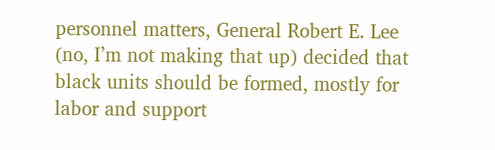personnel matters, General Robert E. Lee (no, I’m not making that up) decided that black units should be formed, mostly for labor and support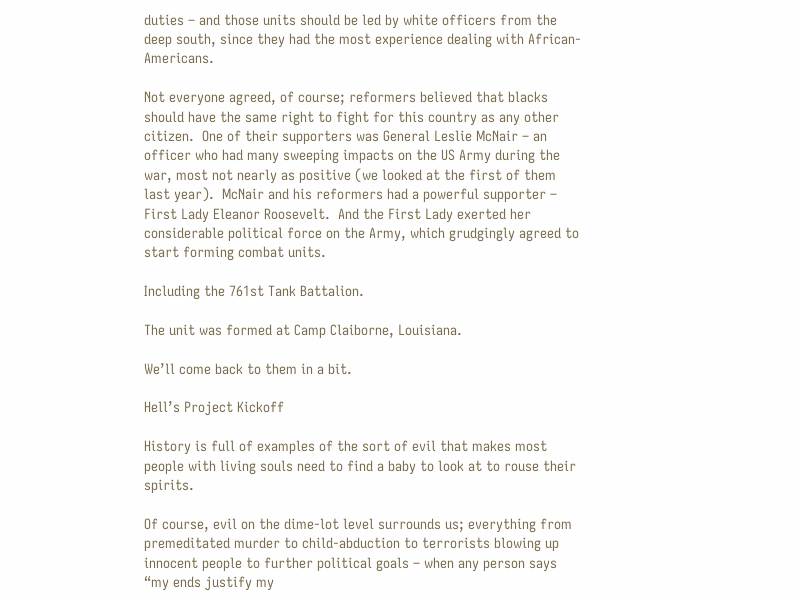duties – and those units should be led by white officers from the deep south, since they had the most experience dealing with African-Americans.

Not everyone agreed, of course; reformers believed that blacks should have the same right to fight for this country as any other citizen.  One of their supporters was General Leslie McNair – an officer who had many sweeping impacts on the US Army during the war, most not nearly as positive (we looked at the first of them last year).  McNair and his reformers had a powerful supporter – First Lady Eleanor Roosevelt.  And the First Lady exerted her considerable political force on the Army, which grudgingly agreed to start forming combat units.

Including the 761st Tank Battalion.

The unit was formed at Camp Claiborne, Louisiana.

We’ll come back to them in a bit.

Hell’s Project Kickoff

History is full of examples of the sort of evil that makes most people with living souls need to find a baby to look at to rouse their spirits.

Of course, evil on the dime-lot level surrounds us; everything from premeditated murder to child-abduction to terrorists blowing up innocent people to further political goals – when any person says “my ends justify my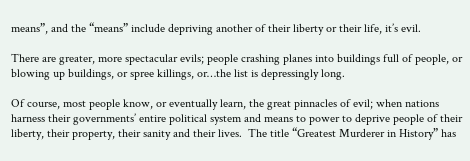means”, and the “means” include depriving another of their liberty or their life, it’s evil.

There are greater, more spectacular evils; people crashing planes into buildings full of people, or blowing up buildings, or spree killings, or…the list is depressingly long.

Of course, most people know, or eventually learn, the great pinnacles of evil; when nations harness their governments’ entire political system and means to power to deprive people of their liberty, their property, their sanity and their lives.  The title “Greatest Murderer in History” has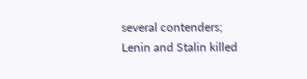several contenders; Lenin and Stalin killed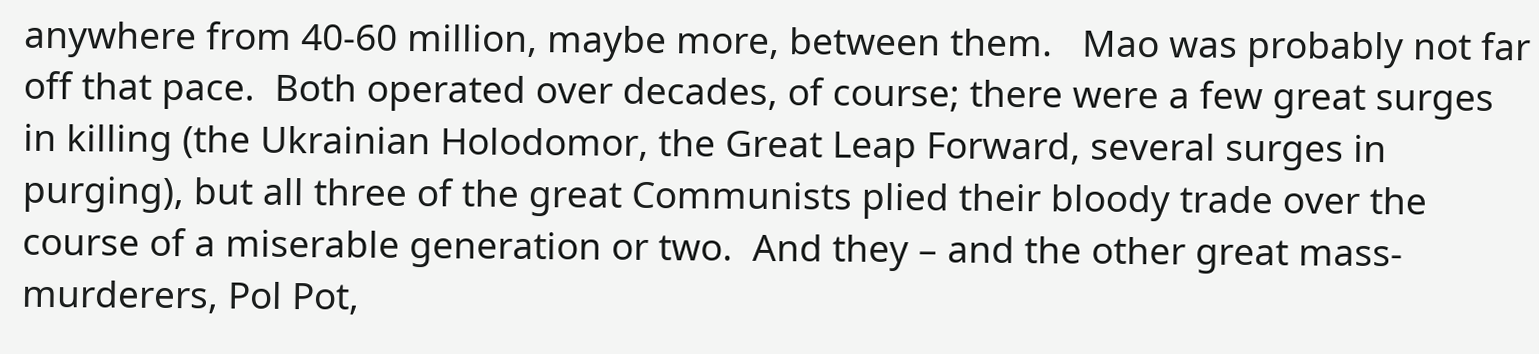anywhere from 40-60 million, maybe more, between them.   Mao was probably not far off that pace.  Both operated over decades, of course; there were a few great surges in killing (the Ukrainian Holodomor, the Great Leap Forward, several surges in purging), but all three of the great Communists plied their bloody trade over the course of a miserable generation or two.  And they – and the other great mass-murderers, Pol Pot,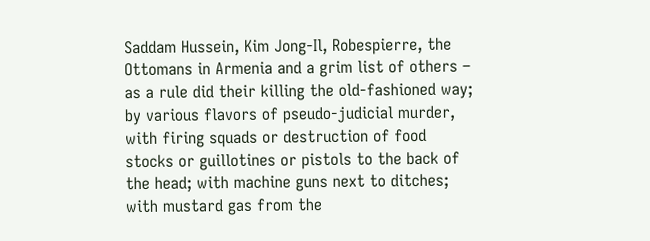Saddam Hussein, Kim Jong-Il, Robespierre, the Ottomans in Armenia and a grim list of others – as a rule did their killing the old-fashioned way; by various flavors of pseudo-judicial murder, with firing squads or destruction of food stocks or guillotines or pistols to the back of the head; with machine guns next to ditches; with mustard gas from the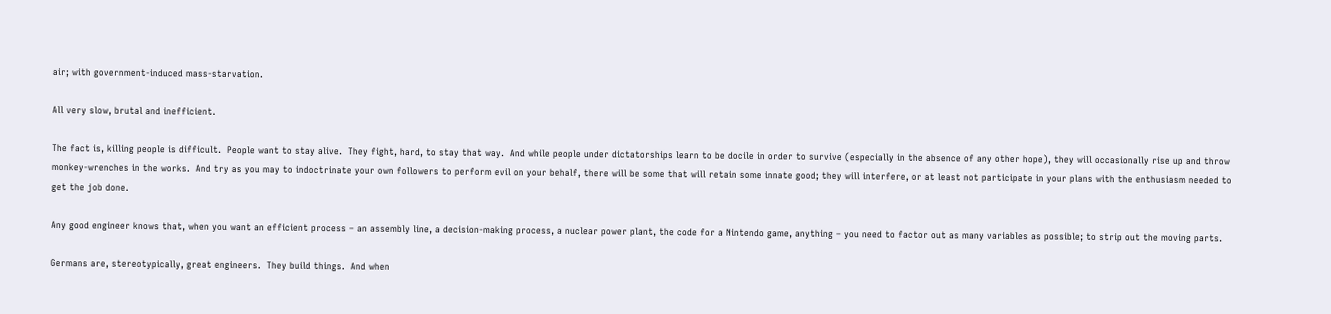air; with government-induced mass-starvation.

All very slow, brutal and inefficient.

The fact is, killing people is difficult.  People want to stay alive.  They fight, hard, to stay that way.  And while people under dictatorships learn to be docile in order to survive (especially in the absence of any other hope), they will occasionally rise up and throw monkey-wrenches in the works.  And try as you may to indoctrinate your own followers to perform evil on your behalf, there will be some that will retain some innate good; they will interfere, or at least not participate in your plans with the enthusiasm needed to get the job done.

Any good engineer knows that, when you want an efficient process – an assembly line, a decision-making process, a nuclear power plant, the code for a Nintendo game, anything – you need to factor out as many variables as possible; to strip out the moving parts.

Germans are, stereotypically, great engineers.  They build things.  And when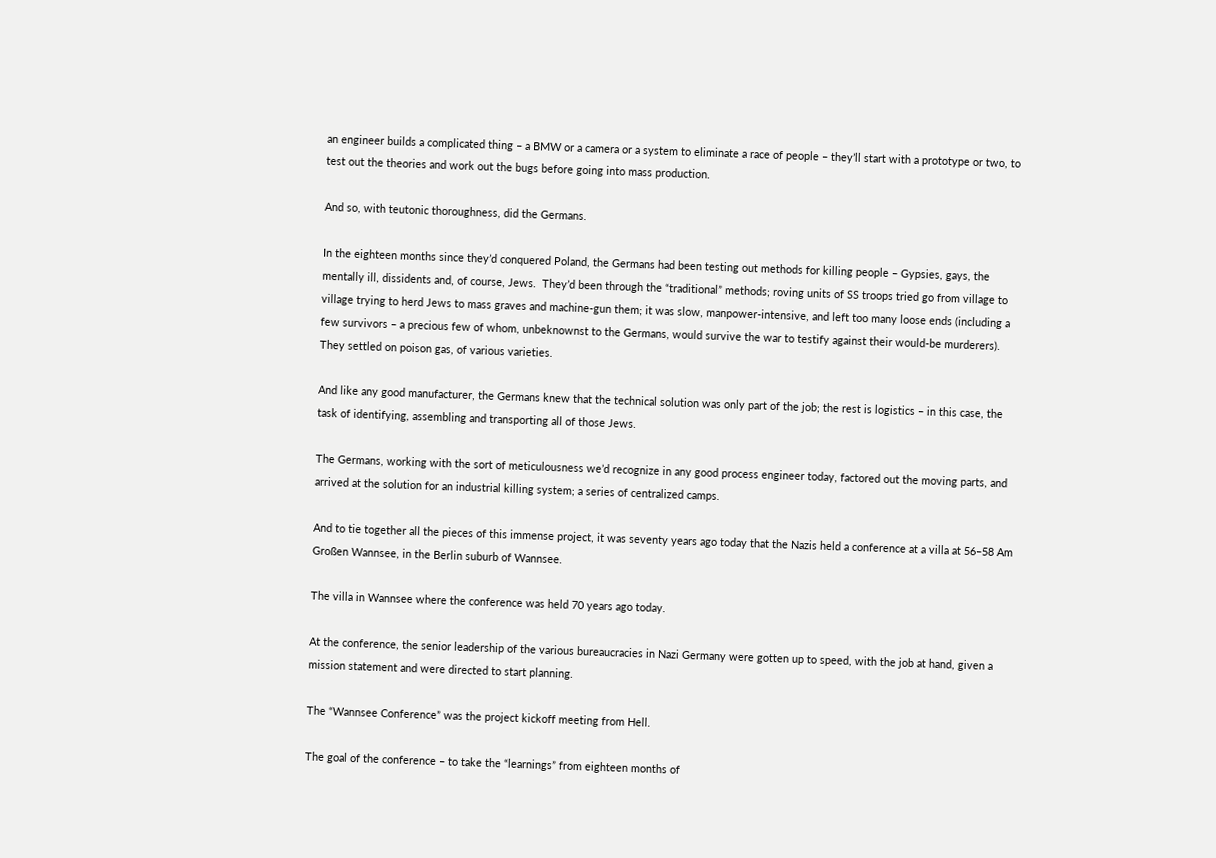an engineer builds a complicated thing – a BMW or a camera or a system to eliminate a race of people – they’ll start with a prototype or two, to test out the theories and work out the bugs before going into mass production.

And so, with teutonic thoroughness, did the Germans.

In the eighteen months since they’d conquered Poland, the Germans had been testing out methods for killing people – Gypsies, gays, the mentally ill, dissidents and, of course, Jews.  They’d been through the “traditional” methods; roving units of SS troops tried go from village to village trying to herd Jews to mass graves and machine-gun them; it was slow, manpower-intensive, and left too many loose ends (including a few survivors – a precious few of whom, unbeknownst to the Germans, would survive the war to testify against their would-be murderers).  They settled on poison gas, of various varieties.

And like any good manufacturer, the Germans knew that the technical solution was only part of the job; the rest is logistics – in this case, the task of identifying, assembling and transporting all of those Jews.

The Germans, working with the sort of meticulousness we’d recognize in any good process engineer today, factored out the moving parts, and arrived at the solution for an industrial killing system; a series of centralized camps.

And to tie together all the pieces of this immense project, it was seventy years ago today that the Nazis held a conference at a villa at 56–58 Am Großen Wannsee, in the Berlin suburb of Wannsee.

The villa in Wannsee where the conference was held 70 years ago today.

At the conference, the senior leadership of the various bureaucracies in Nazi Germany were gotten up to speed, with the job at hand, given a mission statement and were directed to start planning.

The “Wannsee Conference” was the project kickoff meeting from Hell.

The goal of the conference – to take the “learnings” from eighteen months of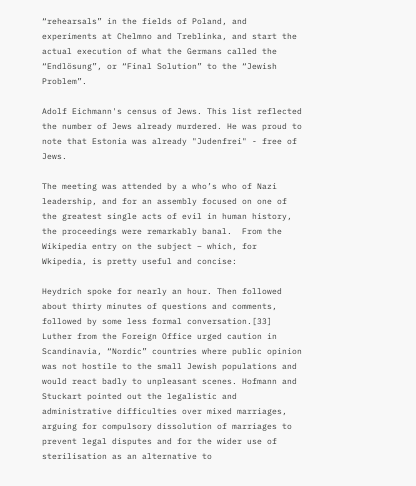“rehearsals” in the fields of Poland, and experiments at Chelmno and Treblinka, and start the actual execution of what the Germans called the “Endlösung”, or “Final Solution” to the “Jewish Problem”.

Adolf Eichmann's census of Jews. This list reflected the number of Jews already murdered. He was proud to note that Estonia was already "Judenfrei" - free of Jews.

The meeting was attended by a who’s who of Nazi leadership, and for an assembly focused on one of the greatest single acts of evil in human history, the proceedings were remarkably banal.  From the Wikipedia entry on the subject – which, for Wkipedia, is pretty useful and concise:

Heydrich spoke for nearly an hour. Then followed about thirty minutes of questions and comments, followed by some less formal conversation.[33] Luther from the Foreign Office urged caution in Scandinavia, “Nordic” countries where public opinion was not hostile to the small Jewish populations and would react badly to unpleasant scenes. Hofmann and Stuckart pointed out the legalistic and administrative difficulties over mixed marriages, arguing for compulsory dissolution of marriages to prevent legal disputes and for the wider use of sterilisation as an alternative to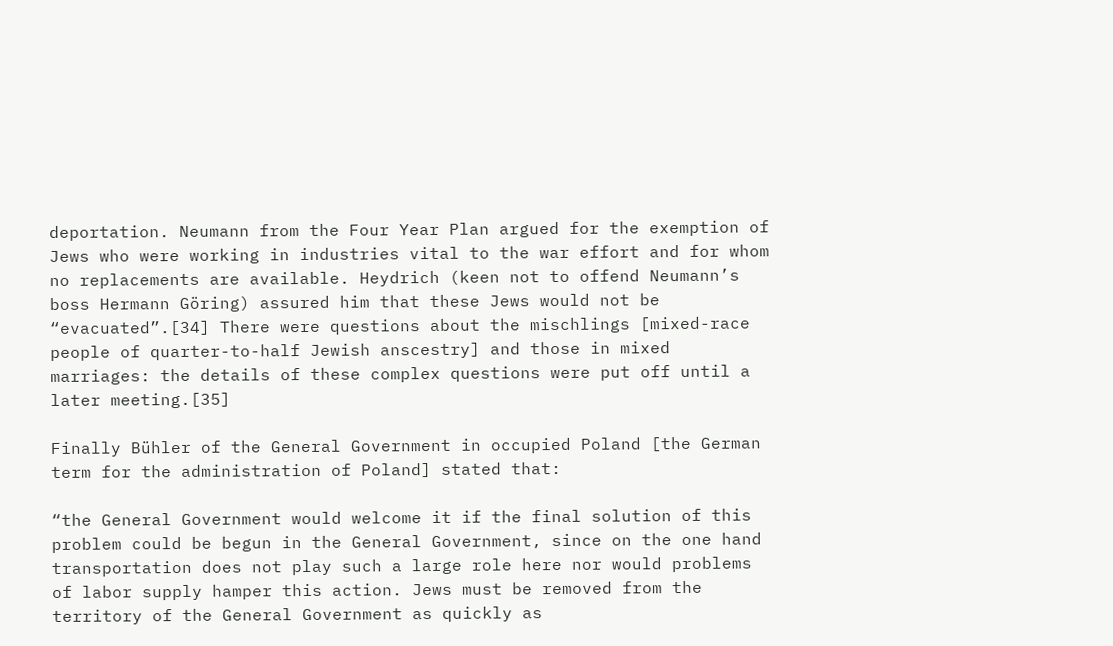deportation. Neumann from the Four Year Plan argued for the exemption of Jews who were working in industries vital to the war effort and for whom no replacements are available. Heydrich (keen not to offend Neumann’s boss Hermann Göring) assured him that these Jews would not be “evacuated”.[34] There were questions about the mischlings [mixed-race people of quarter-to-half Jewish anscestry] and those in mixed marriages: the details of these complex questions were put off until a later meeting.[35]

Finally Bühler of the General Government in occupied Poland [the German term for the administration of Poland] stated that:

“the General Government would welcome it if the final solution of this problem could be begun in the General Government, since on the one hand transportation does not play such a large role here nor would problems of labor supply hamper this action. Jews must be removed from the territory of the General Government as quickly as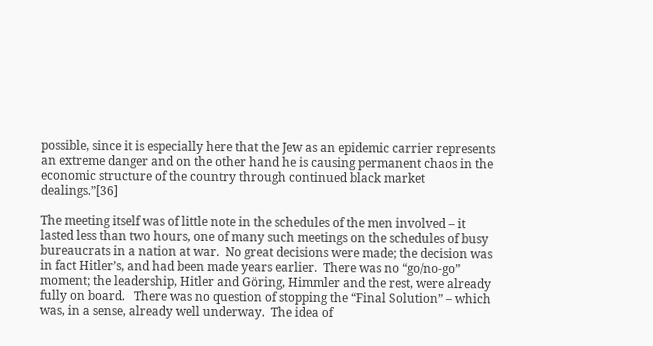possible, since it is especially here that the Jew as an epidemic carrier represents an extreme danger and on the other hand he is causing permanent chaos in the economic structure of the country through continued black market dealings.”[36]

The meeting itself was of little note in the schedules of the men involved – it lasted less than two hours, one of many such meetings on the schedules of busy bureaucrats in a nation at war.  No great decisions were made; the decision was in fact Hitler’s, and had been made years earlier.  There was no “go/no-go” moment; the leadership, Hitler and Göring, Himmler and the rest, were already fully on board.   There was no question of stopping the “Final Solution” – which was, in a sense, already well underway.  The idea of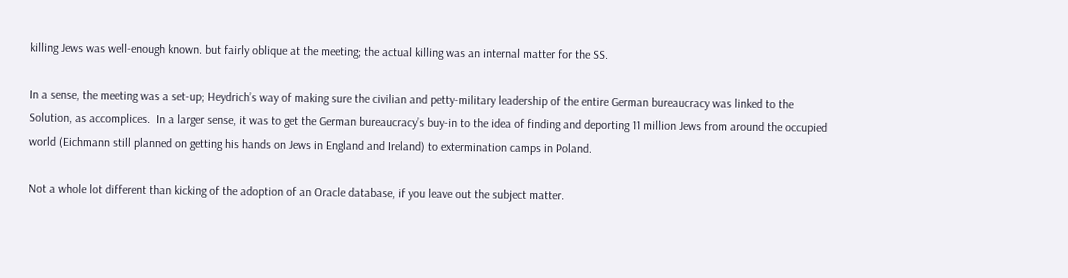killing Jews was well-enough known. but fairly oblique at the meeting; the actual killing was an internal matter for the SS.

In a sense, the meeting was a set-up; Heydrich’s way of making sure the civilian and petty-military leadership of the entire German bureaucracy was linked to the Solution, as accomplices.  In a larger sense, it was to get the German bureaucracy’s buy-in to the idea of finding and deporting 11 million Jews from around the occupied world (Eichmann still planned on getting his hands on Jews in England and Ireland) to extermination camps in Poland.

Not a whole lot different than kicking of the adoption of an Oracle database, if you leave out the subject matter.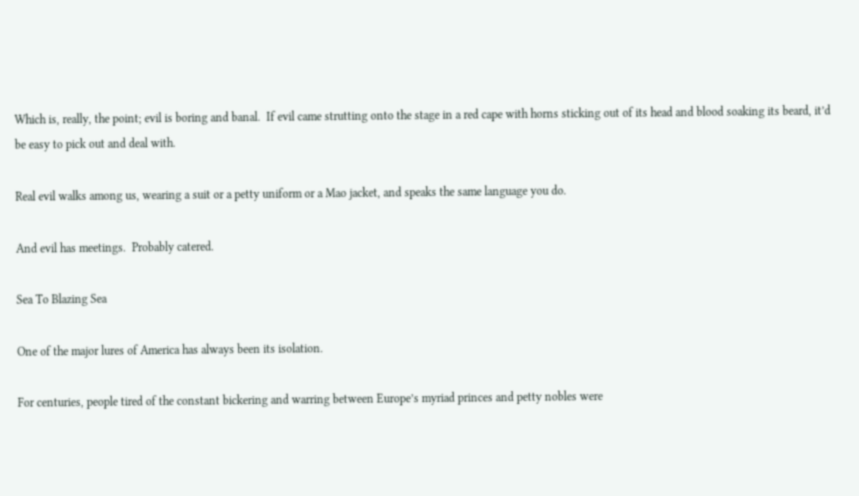Which is, really, the point; evil is boring and banal.  If evil came strutting onto the stage in a red cape with horns sticking out of its head and blood soaking its beard, it’d be easy to pick out and deal with.

Real evil walks among us, wearing a suit or a petty uniform or a Mao jacket, and speaks the same language you do.

And evil has meetings.  Probably catered.

Sea To Blazing Sea

One of the major lures of America has always been its isolation.

For centuries, people tired of the constant bickering and warring between Europe’s myriad princes and petty nobles were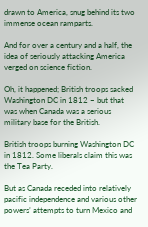drawn to America, snug behind its two immense ocean ramparts.

And for over a century and a half, the idea of seriously attacking America verged on science fiction.

Oh, it happened; British troops sacked Washington DC in 1812 – but that was when Canada was a serious military base for the British.

British troops burning Washington DC in 1812. Some liberals claim this was the Tea Party.

But as Canada receded into relatively pacific independence and various other powers’ attempts to turn Mexico and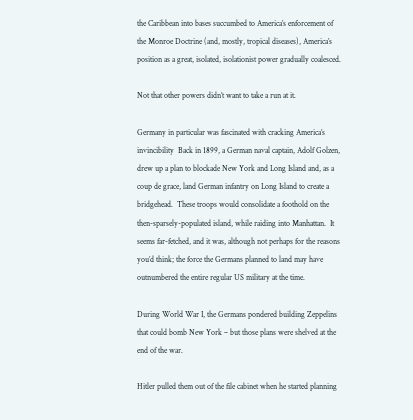the Caribbean into bases succumbed to America’s enforcement of the Monroe Doctrine (and, mostly, tropical diseases), America’s position as a great, isolated, isolationist power gradually coalesced.

Not that other powers didn’t want to take a run at it.

Germany in particular was fascinated with cracking America’s invincibility  Back in 1899, a German naval captain, Adolf Golzen, drew up a plan to blockade New York and Long Island and, as a coup de grace, land German infantry on Long Island to create a bridgehead.  These troops would consolidate a foothold on the then-sparsely-populated island, while raiding into Manhattan.  It seems far-fetched, and it was, although not perhaps for the reasons you’d think; the force the Germans planned to land may have outnumbered the entire regular US military at the time.

During World War I, the Germans pondered building Zeppelins that could bomb New York – but those plans were shelved at the end of the war.

Hitler pulled them out of the file cabinet when he started planning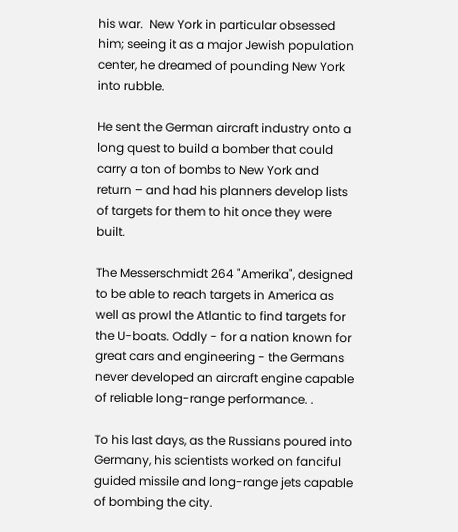his war.  New York in particular obsessed him; seeing it as a major Jewish population center, he dreamed of pounding New York into rubble.

He sent the German aircraft industry onto a long quest to build a bomber that could carry a ton of bombs to New York and return – and had his planners develop lists of targets for them to hit once they were built.

The Messerschmidt 264 "Amerika", designed to be able to reach targets in America as well as prowl the Atlantic to find targets for the U-boats. Oddly - for a nation known for great cars and engineering - the Germans never developed an aircraft engine capable of reliable long-range performance. .

To his last days, as the Russians poured into Germany, his scientists worked on fanciful guided missile and long-range jets capable of bombing the city.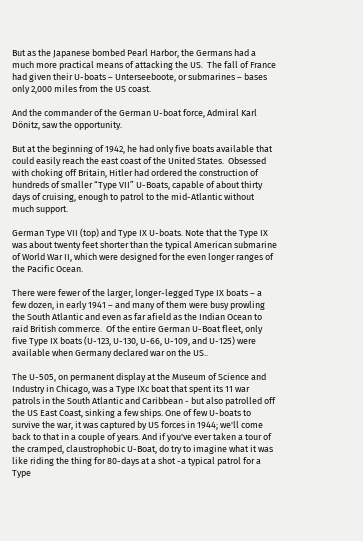But as the Japanese bombed Pearl Harbor, the Germans had a much more practical means of attacking the US.  The fall of France had given their U-boats – Unterseeboote, or submarines – bases only 2,000 miles from the US coast.

And the commander of the German U-boat force, Admiral Karl Dönitz, saw the opportunity.

But at the beginning of 1942, he had only five boats available that could easily reach the east coast of the United States.  Obsessed with choking off Britain, Hitler had ordered the construction of hundreds of smaller “Type VII” U-Boats, capable of about thirty days of cruising, enough to patrol to the mid-Atlantic without much support.

German Type VII (top) and Type IX U-boats. Note that the Type IX was about twenty feet shorter than the typical American submarine of World War II, which were designed for the even longer ranges of the Pacific Ocean.

There were fewer of the larger, longer-legged Type IX boats – a few dozen, in early 1941 – and many of them were busy prowling the South Atlantic and even as far afield as the Indian Ocean to raid British commerce.  Of the entire German U-Boat fleet, only five Type IX boats (U-123, U-130, U-66, U-109, and U-125) were available when Germany declared war on the US..

The U-505, on permanent display at the Museum of Science and Industry in Chicago, was a Type IXc boat that spent its 11 war patrols in the South Atlantic and Caribbean - but also patrolled off the US East Coast, sinking a few ships. One of few U-boats to survive the war, it was captured by US forces in 1944; we'll come back to that in a couple of years. And if you've ever taken a tour of the cramped, claustrophobic U-Boat, do try to imagine what it was like riding the thing for 80-days at a shot -a typical patrol for a Type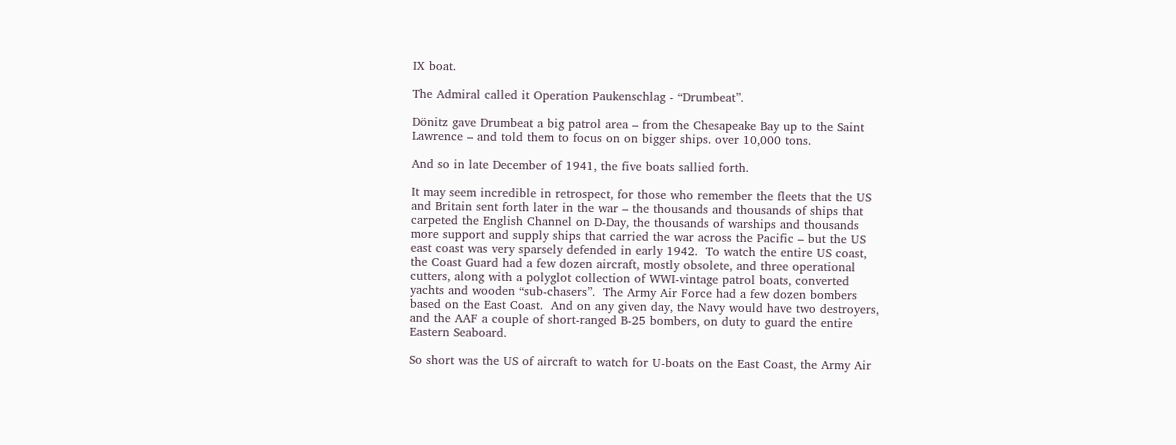IX boat.

The Admiral called it Operation Paukenschlag - “Drumbeat”.

Dönitz gave Drumbeat a big patrol area – from the Chesapeake Bay up to the Saint Lawrence – and told them to focus on on bigger ships. over 10,000 tons.

And so in late December of 1941, the five boats sallied forth.

It may seem incredible in retrospect, for those who remember the fleets that the US and Britain sent forth later in the war – the thousands and thousands of ships that carpeted the English Channel on D-Day, the thousands of warships and thousands more support and supply ships that carried the war across the Pacific – but the US east coast was very sparsely defended in early 1942.  To watch the entire US coast, the Coast Guard had a few dozen aircraft, mostly obsolete, and three operational cutters, along with a polyglot collection of WWI-vintage patrol boats, converted yachts and wooden “sub-chasers”.  The Army Air Force had a few dozen bombers based on the East Coast.  And on any given day, the Navy would have two destroyers, and the AAF a couple of short-ranged B-25 bombers, on duty to guard the entire Eastern Seaboard.

So short was the US of aircraft to watch for U-boats on the East Coast, the Army Air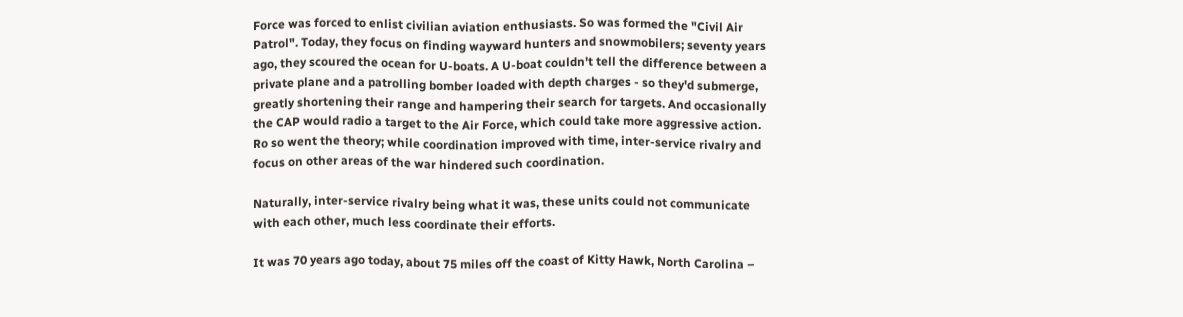Force was forced to enlist civilian aviation enthusiasts. So was formed the "Civil Air Patrol". Today, they focus on finding wayward hunters and snowmobilers; seventy years ago, they scoured the ocean for U-boats. A U-boat couldn't tell the difference between a private plane and a patrolling bomber loaded with depth charges - so they'd submerge, greatly shortening their range and hampering their search for targets. And occasionally the CAP would radio a target to the Air Force, which could take more aggressive action. Ro so went the theory; while coordination improved with time, inter-service rivalry and focus on other areas of the war hindered such coordination.

Naturally, inter-service rivalry being what it was, these units could not communicate with each other, much less coordinate their efforts.

It was 70 years ago today, about 75 miles off the coast of Kitty Hawk, North Carolina –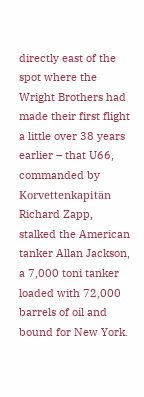directly east of the spot where the Wright Brothers had made their first flight a little over 38 years earlier – that U66, commanded by Korvettenkapitän Richard Zapp, stalked the American tanker Allan Jackson,  a 7,000 toni tanker loaded with 72,000 barrels of oil and bound for New York.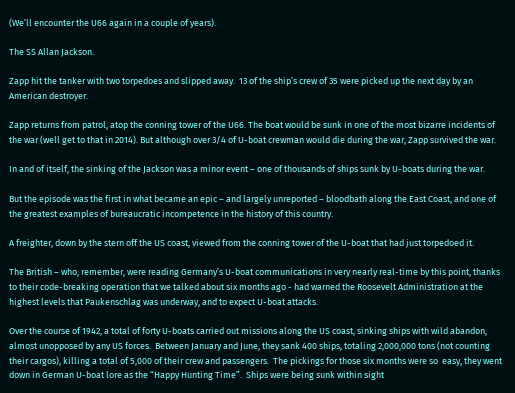(We’ll encounter the U66 again in a couple of years).

The SS Allan Jackson.

Zapp hit the tanker with two torpedoes and slipped away.  13 of the ship’s crew of 35 were picked up the next day by an American destroyer.

Zapp returns from patrol, atop the conning tower of the U66. The boat would be sunk in one of the most bizarre incidents of the war (well get to that in 2014). But although over 3/4 of U-boat crewman would die during the war, Zapp survived the war.

In and of itself, the sinking of the Jackson was a minor event – one of thousands of ships sunk by U-boats during the war.

But the episode was the first in what became an epic – and largely unreported – bloodbath along the East Coast, and one of the greatest examples of bureaucratic incompetence in the history of this country.

A freighter, down by the stern off the US coast, viewed from the conning tower of the U-boat that had just torpedoed it.

The British – who, remember, were reading Germany’s U-boat communications in very nearly real-time by this point, thanks to their code-breaking operation that we talked about six months ago - had warned the Roosevelt Administration at the highest levels that Paukenschlag was underway, and to expect U-boat attacks.

Over the course of 1942, a total of forty U-boats carried out missions along the US coast, sinking ships with wild abandon, almost unopposed by any US forces.  Between January and June, they sank 400 ships, totaling 2,000,000 tons (not counting their cargos), killing a total of 5,000 of their crew and passengers.  The pickings for those six months were so  easy, they went down in German U-boat lore as the “Happy Hunting Time”.  Ships were being sunk within sight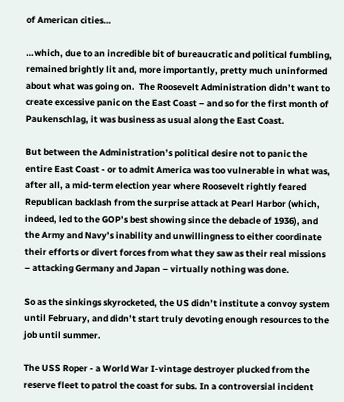of American cities…

…which, due to an incredible bit of bureaucratic and political fumbling, remained brightly lit and, more importantly, pretty much uninformed about what was going on.  The Roosevelt Administration didn’t want to create excessive panic on the East Coast – and so for the first month of Paukenschlag, it was business as usual along the East Coast.

But between the Administration’s political desire not to panic the entire East Coast - or to admit America was too vulnerable in what was, after all, a mid-term election year where Roosevelt rightly feared Republican backlash from the surprise attack at Pearl Harbor (which, indeed, led to the GOP’s best showing since the debacle of 1936), and the Army and Navy’s inability and unwillingness to either coordinate their efforts or divert forces from what they saw as their real missions – attacking Germany and Japan – virtually nothing was done.

So as the sinkings skyrocketed, the US didn’t institute a convoy system until February, and didn’t start truly devoting enough resources to the job until summer.

The USS Roper - a World War I-vintage destroyer plucked from the reserve fleet to patrol the coast for subs. In a controversial incident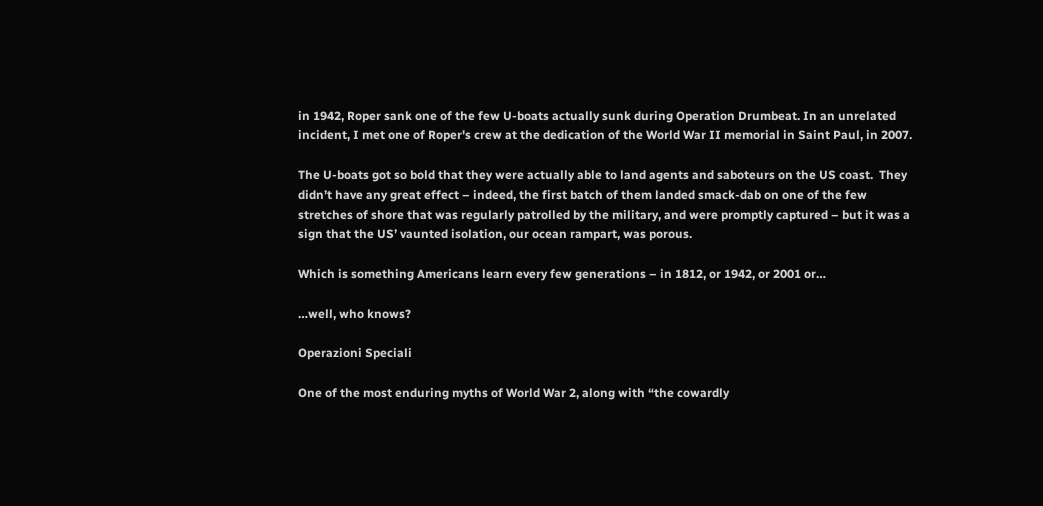in 1942, Roper sank one of the few U-boats actually sunk during Operation Drumbeat. In an unrelated incident, I met one of Roper's crew at the dedication of the World War II memorial in Saint Paul, in 2007.

The U-boats got so bold that they were actually able to land agents and saboteurs on the US coast.  They didn’t have any great effect – indeed, the first batch of them landed smack-dab on one of the few stretches of shore that was regularly patrolled by the military, and were promptly captured – but it was a sign that the US’ vaunted isolation, our ocean rampart, was porous.

Which is something Americans learn every few generations – in 1812, or 1942, or 2001 or…

…well, who knows?

Operazioni Speciali

One of the most enduring myths of World War 2, along with “the cowardly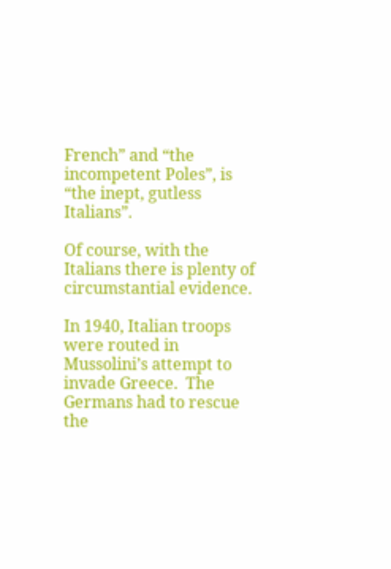French” and “the incompetent Poles”, is “the inept, gutless Italians”.

Of course, with the Italians there is plenty of circumstantial evidence.

In 1940, Italian troops were routed in Mussolini’s attempt to invade Greece.  The Germans had to rescue the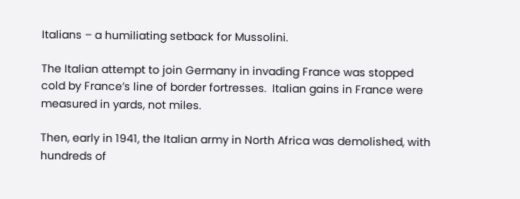Italians – a humiliating setback for Mussolini.

The Italian attempt to join Germany in invading France was stopped cold by France’s line of border fortresses.  Italian gains in France were measured in yards, not miles.

Then, early in 1941, the Italian army in North Africa was demolished, with hundreds of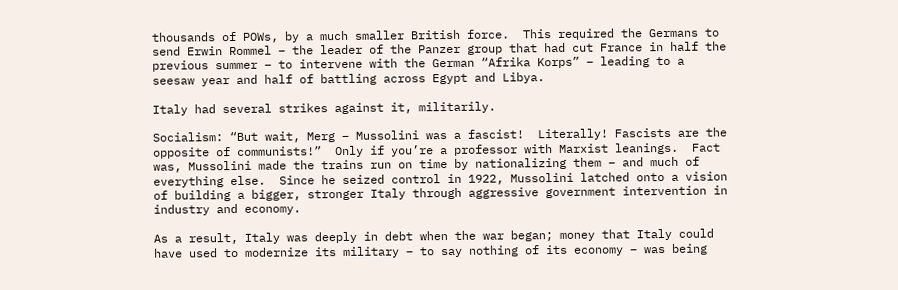thousands of POWs, by a much smaller British force.  This required the Germans to send Erwin Rommel – the leader of the Panzer group that had cut France in half the previous summer – to intervene with the German “Afrika Korps” – leading to a seesaw year and half of battling across Egypt and Libya.

Italy had several strikes against it, militarily.

Socialism: “But wait, Merg – Mussolini was a fascist!  Literally! Fascists are the opposite of communists!”  Only if you’re a professor with Marxist leanings.  Fact was, Mussolini made the trains run on time by nationalizing them – and much of everything else.  Since he seized control in 1922, Mussolini latched onto a vision of building a bigger, stronger Italy through aggressive government intervention in industry and economy.

As a result, Italy was deeply in debt when the war began; money that Italy could have used to modernize its military – to say nothing of its economy – was being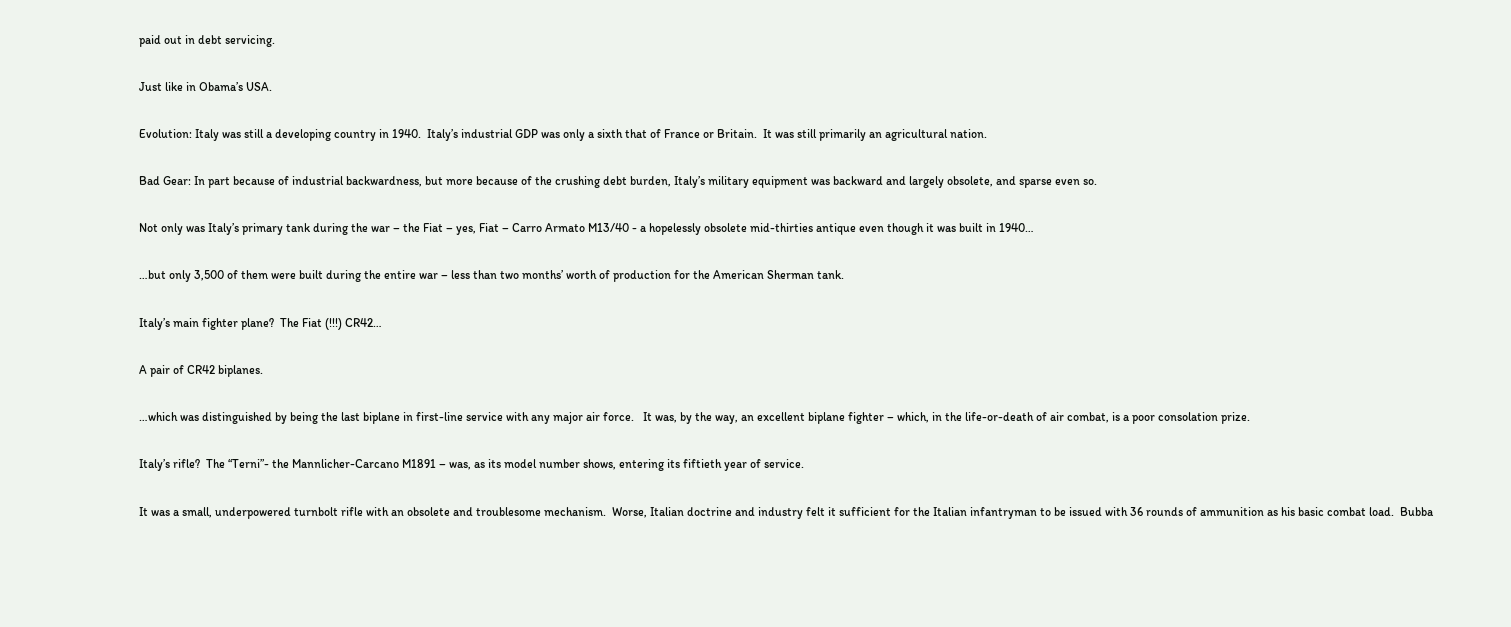paid out in debt servicing.

Just like in Obama’s USA.

Evolution: Italy was still a developing country in 1940.  Italy’s industrial GDP was only a sixth that of France or Britain.  It was still primarily an agricultural nation.

Bad Gear: In part because of industrial backwardness, but more because of the crushing debt burden, Italy’s military equipment was backward and largely obsolete, and sparse even so.

Not only was Italy’s primary tank during the war – the Fiat – yes, Fiat – Carro Armato M13/40 - a hopelessly obsolete mid-thirties antique even though it was built in 1940…

…but only 3,500 of them were built during the entire war – less than two months’ worth of production for the American Sherman tank.

Italy’s main fighter plane?  The Fiat (!!!) CR42…

A pair of CR42 biplanes.

…which was distinguished by being the last biplane in first-line service with any major air force.   It was, by the way, an excellent biplane fighter – which, in the life-or-death of air combat, is a poor consolation prize.

Italy’s rifle?  The “Terni”- the Mannlicher-Carcano M1891 – was, as its model number shows, entering its fiftieth year of service.

It was a small, underpowered turnbolt rifle with an obsolete and troublesome mechanism.  Worse, Italian doctrine and industry felt it sufficient for the Italian infantryman to be issued with 36 rounds of ammunition as his basic combat load.  Bubba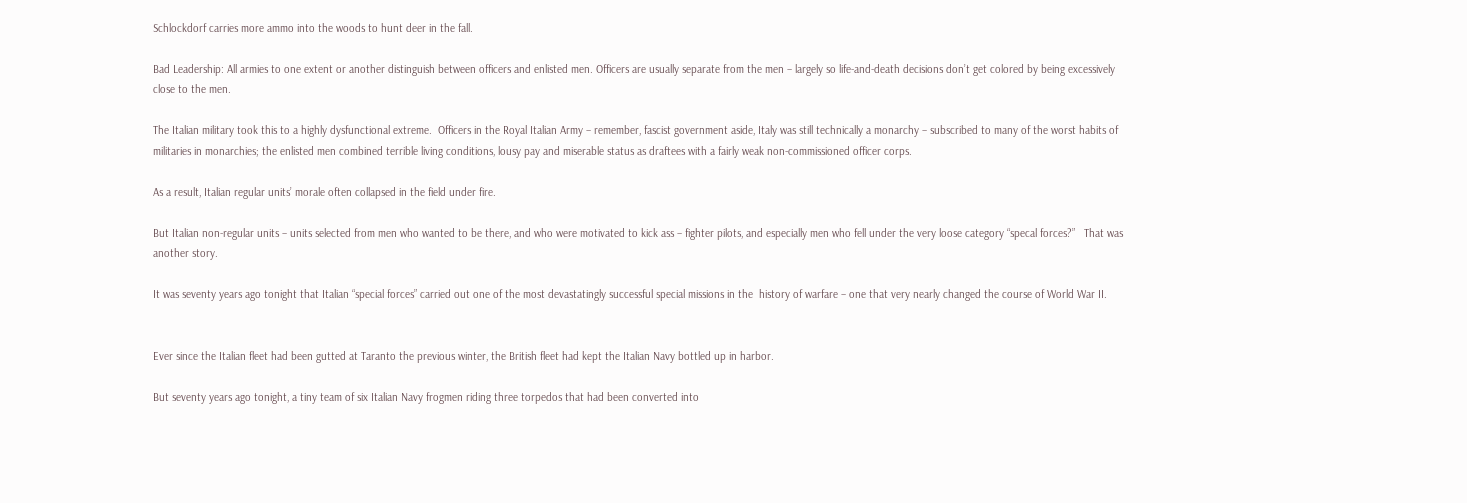Schlockdorf carries more ammo into the woods to hunt deer in the fall.

Bad Leadership: All armies to one extent or another distinguish between officers and enlisted men. Officers are usually separate from the men – largely so life-and-death decisions don’t get colored by being excessively close to the men.

The Italian military took this to a highly dysfunctional extreme.  Officers in the Royal Italian Army – remember, fascist government aside, Italy was still technically a monarchy – subscribed to many of the worst habits of militaries in monarchies; the enlisted men combined terrible living conditions, lousy pay and miserable status as draftees with a fairly weak non-commissioned officer corps.

As a result, Italian regular units’ morale often collapsed in the field under fire.

But Italian non-regular units – units selected from men who wanted to be there, and who were motivated to kick ass – fighter pilots, and especially men who fell under the very loose category “specal forces?”   That was another story.

It was seventy years ago tonight that Italian “special forces” carried out one of the most devastatingly successful special missions in the  history of warfare – one that very nearly changed the course of World War II.


Ever since the Italian fleet had been gutted at Taranto the previous winter, the British fleet had kept the Italian Navy bottled up in harbor.

But seventy years ago tonight, a tiny team of six Italian Navy frogmen riding three torpedos that had been converted into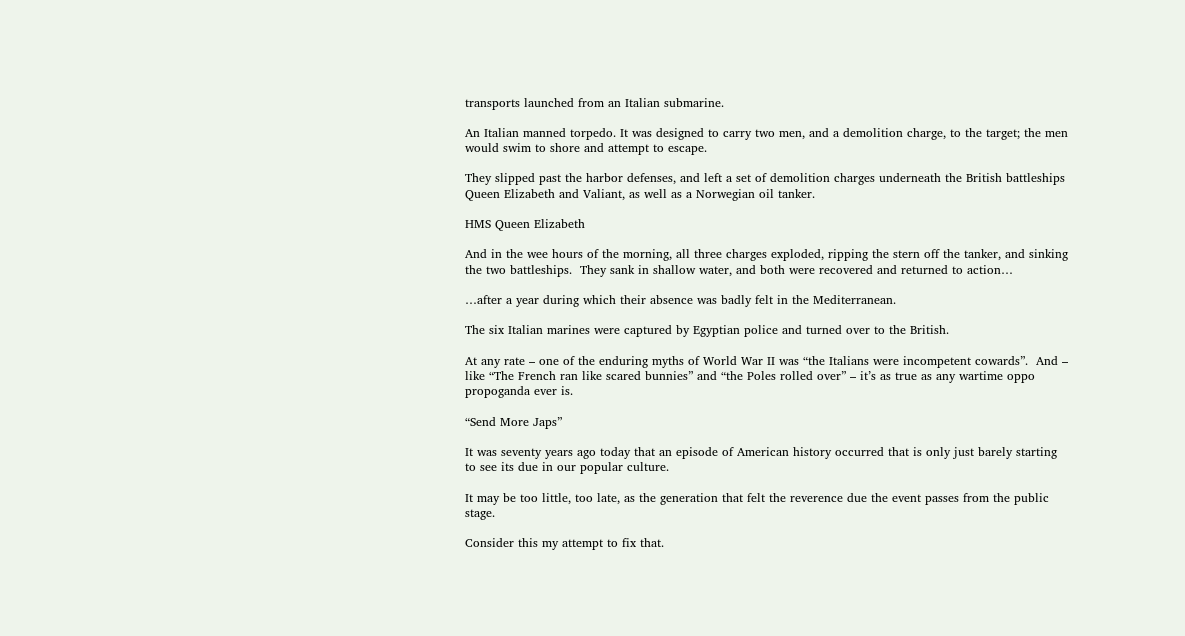transports launched from an Italian submarine.

An Italian manned torpedo. It was designed to carry two men, and a demolition charge, to the target; the men would swim to shore and attempt to escape.

They slipped past the harbor defenses, and left a set of demolition charges underneath the British battleships Queen Elizabeth and Valiant, as well as a Norwegian oil tanker.

HMS Queen Elizabeth

And in the wee hours of the morning, all three charges exploded, ripping the stern off the tanker, and sinking the two battleships.  They sank in shallow water, and both were recovered and returned to action…

…after a year during which their absence was badly felt in the Mediterranean.

The six Italian marines were captured by Egyptian police and turned over to the British.

At any rate – one of the enduring myths of World War II was “the Italians were incompetent cowards”.  And – like “The French ran like scared bunnies” and “the Poles rolled over” – it’s as true as any wartime oppo propoganda ever is.

“Send More Japs”

It was seventy years ago today that an episode of American history occurred that is only just barely starting to see its due in our popular culture.

It may be too little, too late, as the generation that felt the reverence due the event passes from the public stage.

Consider this my attempt to fix that.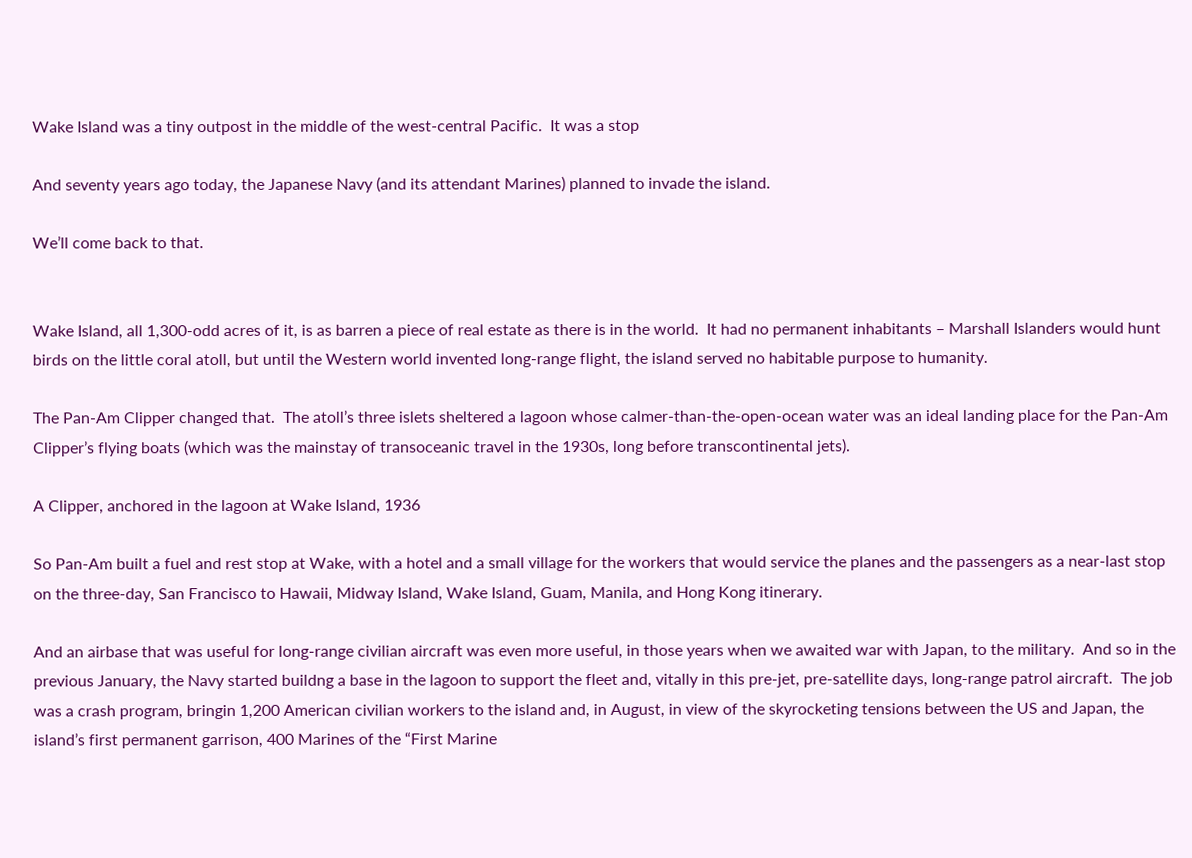Wake Island was a tiny outpost in the middle of the west-central Pacific.  It was a stop

And seventy years ago today, the Japanese Navy (and its attendant Marines) planned to invade the island.

We’ll come back to that.


Wake Island, all 1,300-odd acres of it, is as barren a piece of real estate as there is in the world.  It had no permanent inhabitants – Marshall Islanders would hunt birds on the little coral atoll, but until the Western world invented long-range flight, the island served no habitable purpose to humanity.

The Pan-Am Clipper changed that.  The atoll’s three islets sheltered a lagoon whose calmer-than-the-open-ocean water was an ideal landing place for the Pan-Am Clipper’s flying boats (which was the mainstay of transoceanic travel in the 1930s, long before transcontinental jets).

A Clipper, anchored in the lagoon at Wake Island, 1936

So Pan-Am built a fuel and rest stop at Wake, with a hotel and a small village for the workers that would service the planes and the passengers as a near-last stop on the three-day, San Francisco to Hawaii, Midway Island, Wake Island, Guam, Manila, and Hong Kong itinerary.

And an airbase that was useful for long-range civilian aircraft was even more useful, in those years when we awaited war with Japan, to the military.  And so in the previous January, the Navy started buildng a base in the lagoon to support the fleet and, vitally in this pre-jet, pre-satellite days, long-range patrol aircraft.  The job was a crash program, bringin 1,200 American civilian workers to the island and, in August, in view of the skyrocketing tensions between the US and Japan, the island’s first permanent garrison, 400 Marines of the “First Marine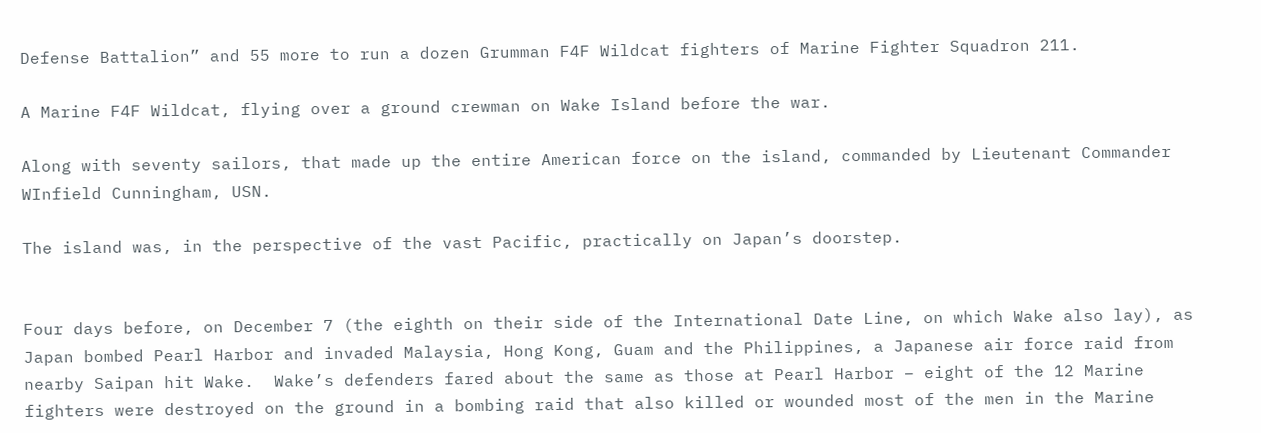Defense Battalion” and 55 more to run a dozen Grumman F4F Wildcat fighters of Marine Fighter Squadron 211.

A Marine F4F Wildcat, flying over a ground crewman on Wake Island before the war.

Along with seventy sailors, that made up the entire American force on the island, commanded by Lieutenant Commander WInfield Cunningham, USN.

The island was, in the perspective of the vast Pacific, practically on Japan’s doorstep.


Four days before, on December 7 (the eighth on their side of the International Date Line, on which Wake also lay), as Japan bombed Pearl Harbor and invaded Malaysia, Hong Kong, Guam and the Philippines, a Japanese air force raid from nearby Saipan hit Wake.  Wake’s defenders fared about the same as those at Pearl Harbor – eight of the 12 Marine fighters were destroyed on the ground in a bombing raid that also killed or wounded most of the men in the Marine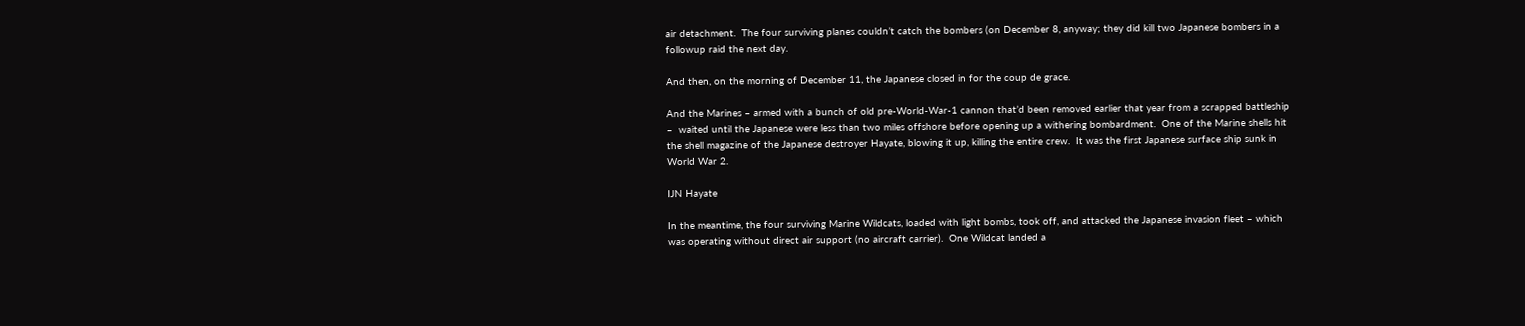air detachment.  The four surviving planes couldn’t catch the bombers (on December 8, anyway; they did kill two Japanese bombers in a followup raid the next day.

And then, on the morning of December 11, the Japanese closed in for the coup de grace.

And the Marines – armed with a bunch of old pre-World-War-1 cannon that’d been removed earlier that year from a scrapped battleship –  waited until the Japanese were less than two miles offshore before opening up a withering bombardment.  One of the Marine shells hit the shell magazine of the Japanese destroyer Hayate, blowing it up, killing the entire crew.  It was the first Japanese surface ship sunk in World War 2.

IJN Hayate

In the meantime, the four surviving Marine Wildcats, loaded with light bombs, took off, and attacked the Japanese invasion fleet – which was operating without direct air support (no aircraft carrier).  One Wildcat landed a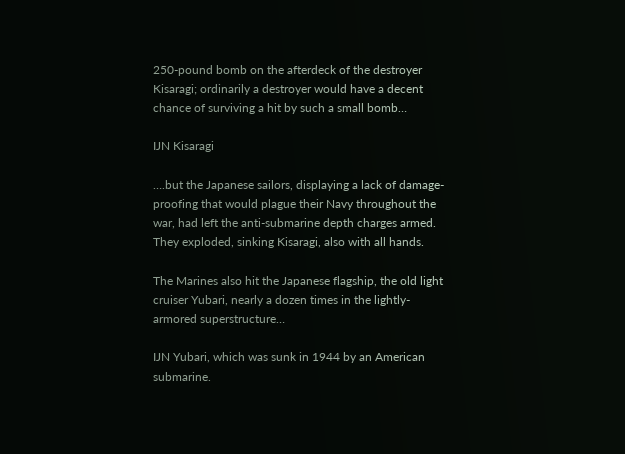250-pound bomb on the afterdeck of the destroyer Kisaragi; ordinarily a destroyer would have a decent chance of surviving a hit by such a small bomb…

IJN Kisaragi

….but the Japanese sailors, displaying a lack of damage-proofing that would plague their Navy throughout the war, had left the anti-submarine depth charges armed.  They exploded, sinking Kisaragi, also with all hands.

The Marines also hit the Japanese flagship, the old light cruiser Yubari, nearly a dozen times in the lightly-armored superstructure…

IJN Yubari, which was sunk in 1944 by an American submarine.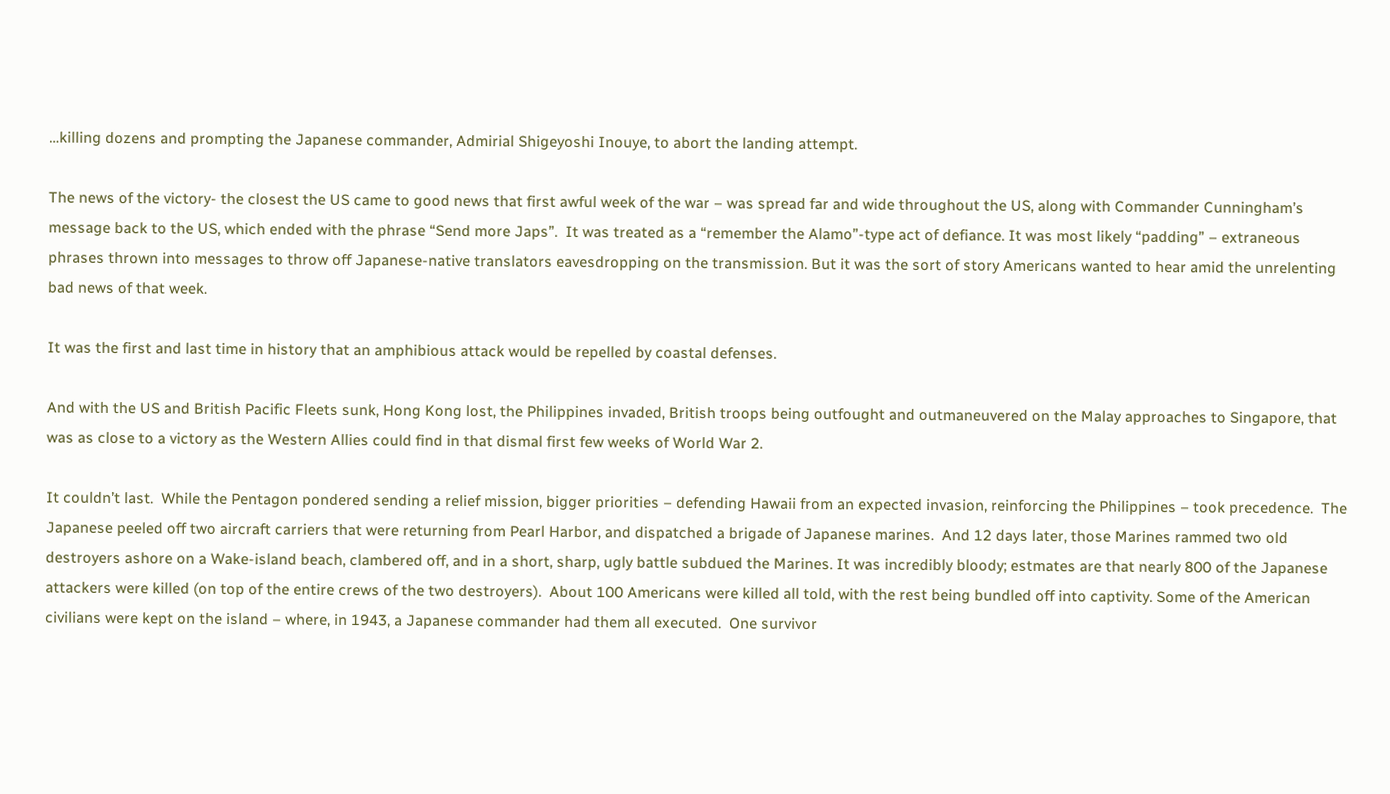…killing dozens and prompting the Japanese commander, Admirial Shigeyoshi Inouye, to abort the landing attempt.

The news of the victory- the closest the US came to good news that first awful week of the war – was spread far and wide throughout the US, along with Commander Cunningham’s message back to the US, which ended with the phrase “Send more Japs”.  It was treated as a “remember the Alamo”-type act of defiance. It was most likely “padding” – extraneous phrases thrown into messages to throw off Japanese-native translators eavesdropping on the transmission. But it was the sort of story Americans wanted to hear amid the unrelenting bad news of that week.

It was the first and last time in history that an amphibious attack would be repelled by coastal defenses.

And with the US and British Pacific Fleets sunk, Hong Kong lost, the Philippines invaded, British troops being outfought and outmaneuvered on the Malay approaches to Singapore, that was as close to a victory as the Western Allies could find in that dismal first few weeks of World War 2.

It couldn’t last.  While the Pentagon pondered sending a relief mission, bigger priorities – defending Hawaii from an expected invasion, reinforcing the Philippines – took precedence.  The Japanese peeled off two aircraft carriers that were returning from Pearl Harbor, and dispatched a brigade of Japanese marines.  And 12 days later, those Marines rammed two old destroyers ashore on a Wake-island beach, clambered off, and in a short, sharp, ugly battle subdued the Marines. It was incredibly bloody; estmates are that nearly 800 of the Japanese attackers were killed (on top of the entire crews of the two destroyers).  About 100 Americans were killed all told, with the rest being bundled off into captivity. Some of the American civilians were kept on the island – where, in 1943, a Japanese commander had them all executed.  One survivor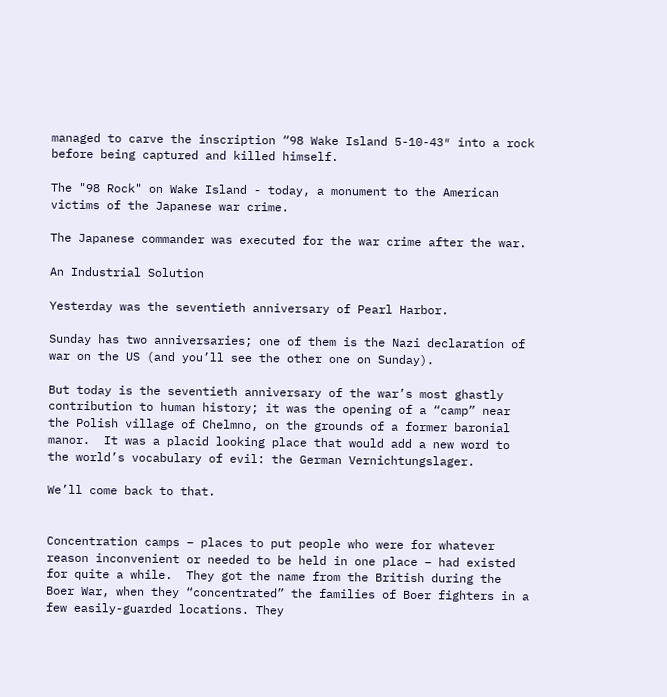managed to carve the inscription “98 Wake Island 5-10-43″ into a rock before being captured and killed himself.

The "98 Rock" on Wake Island - today, a monument to the American victims of the Japanese war crime.

The Japanese commander was executed for the war crime after the war.

An Industrial Solution

Yesterday was the seventieth anniversary of Pearl Harbor.

Sunday has two anniversaries; one of them is the Nazi declaration of war on the US (and you’ll see the other one on Sunday).

But today is the seventieth anniversary of the war’s most ghastly contribution to human history; it was the opening of a “camp” near the Polish village of Chelmno, on the grounds of a former baronial manor.  It was a placid looking place that would add a new word to the world’s vocabulary of evil: the German Vernichtungslager.

We’ll come back to that.


Concentration camps – places to put people who were for whatever reason inconvenient or needed to be held in one place – had existed for quite a while.  They got the name from the British during the Boer War, when they “concentrated” the families of Boer fighters in a few easily-guarded locations. They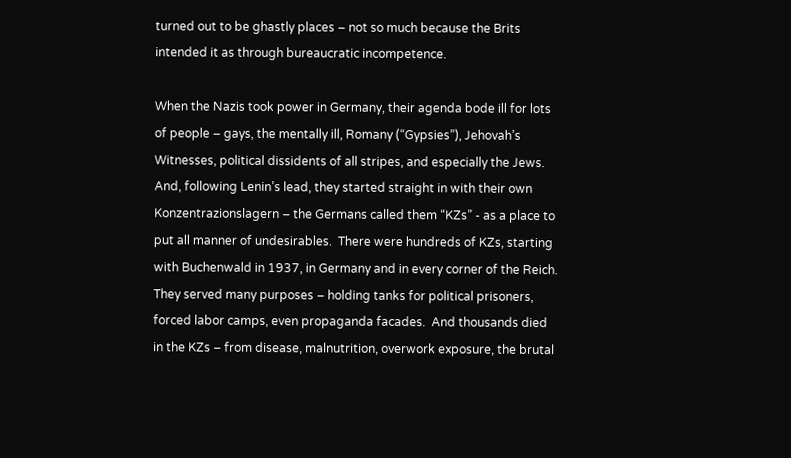turned out to be ghastly places – not so much because the Brits intended it as through bureaucratic incompetence.

When the Nazis took power in Germany, their agenda bode ill for lots of people – gays, the mentally ill, Romany (“Gypsies”), Jehovah’s Witnesses, political dissidents of all stripes, and especially the Jews.  And, following Lenin’s lead, they started straight in with their own Konzentrazionslagern – the Germans called them “KZs” - as a place to put all manner of undesirables.  There were hundreds of KZs, starting with Buchenwald in 1937, in Germany and in every corner of the Reich. They served many purposes – holding tanks for political prisoners, forced labor camps, even propaganda facades.  And thousands died in the KZs – from disease, malnutrition, overwork exposure, the brutal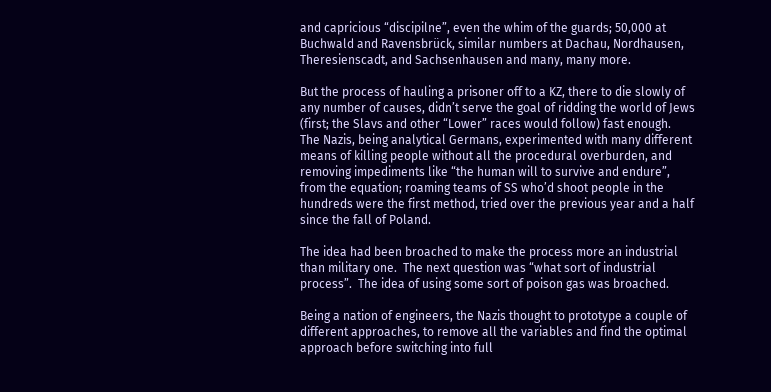and capricious “discipilne”, even the whim of the guards; 50,000 at Buchwald and Ravensbrück, similar numbers at Dachau, Nordhausen, Theresienscadt, and Sachsenhausen and many, many more.

But the process of hauling a prisoner off to a KZ, there to die slowly of any number of causes, didn’t serve the goal of ridding the world of Jews (first; the Slavs and other “Lower” races would follow) fast enough.   The Nazis, being analytical Germans, experimented with many different means of killing people without all the procedural overburden, and removing impediments like “the human will to survive and endure”, from the equation; roaming teams of SS who’d shoot people in the hundreds were the first method, tried over the previous year and a half since the fall of Poland.

The idea had been broached to make the process more an industrial than military one.  The next question was “what sort of industrial process”.  The idea of using some sort of poison gas was broached.

Being a nation of engineers, the Nazis thought to prototype a couple of different approaches, to remove all the variables and find the optimal approach before switching into full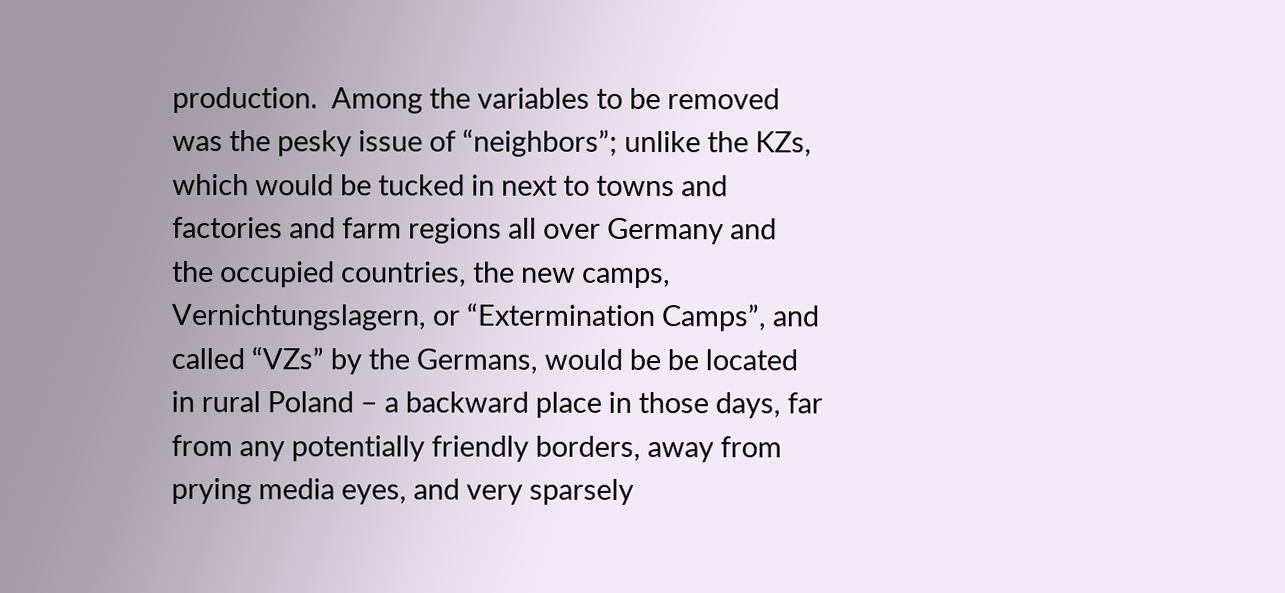production.  Among the variables to be removed was the pesky issue of “neighbors”; unlike the KZs, which would be tucked in next to towns and factories and farm regions all over Germany and the occupied countries, the new camps, Vernichtungslagern, or “Extermination Camps”, and called “VZs” by the Germans, would be be located in rural Poland – a backward place in those days, far from any potentially friendly borders, away from prying media eyes, and very sparsely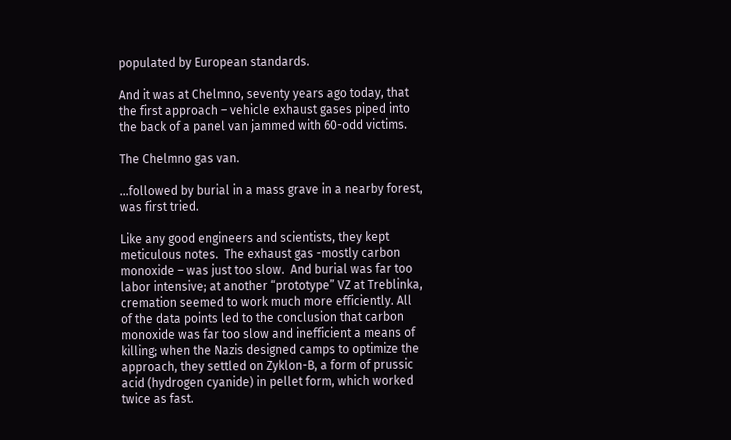populated by European standards.

And it was at Chelmno, seventy years ago today, that the first approach – vehicle exhaust gases piped into the back of a panel van jammed with 60-odd victims.

The Chelmno gas van.

…followed by burial in a mass grave in a nearby forest, was first tried.

Like any good engineers and scientists, they kept meticulous notes.  The exhaust gas -mostly carbon monoxide – was just too slow.  And burial was far too labor intensive; at another “prototype” VZ at Treblinka, cremation seemed to work much more efficiently. All of the data points led to the conclusion that carbon monoxide was far too slow and inefficient a means of killing; when the Nazis designed camps to optimize the approach, they settled on Zyklon-B, a form of prussic acid (hydrogen cyanide) in pellet form, which worked twice as fast.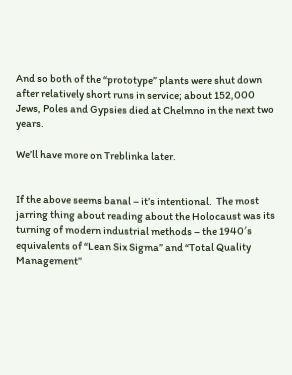And so both of the “prototype” plants were shut down after relatively short runs in service; about 152,000 Jews, Poles and Gypsies died at Chelmno in the next two years.

We’ll have more on Treblinka later.


If the above seems banal – it’s intentional.  The most jarring thing about reading about the Holocaust was its turning of modern industrial methods – the 1940′s equivalents of “Lean Six Sigma” and “Total Quality Management”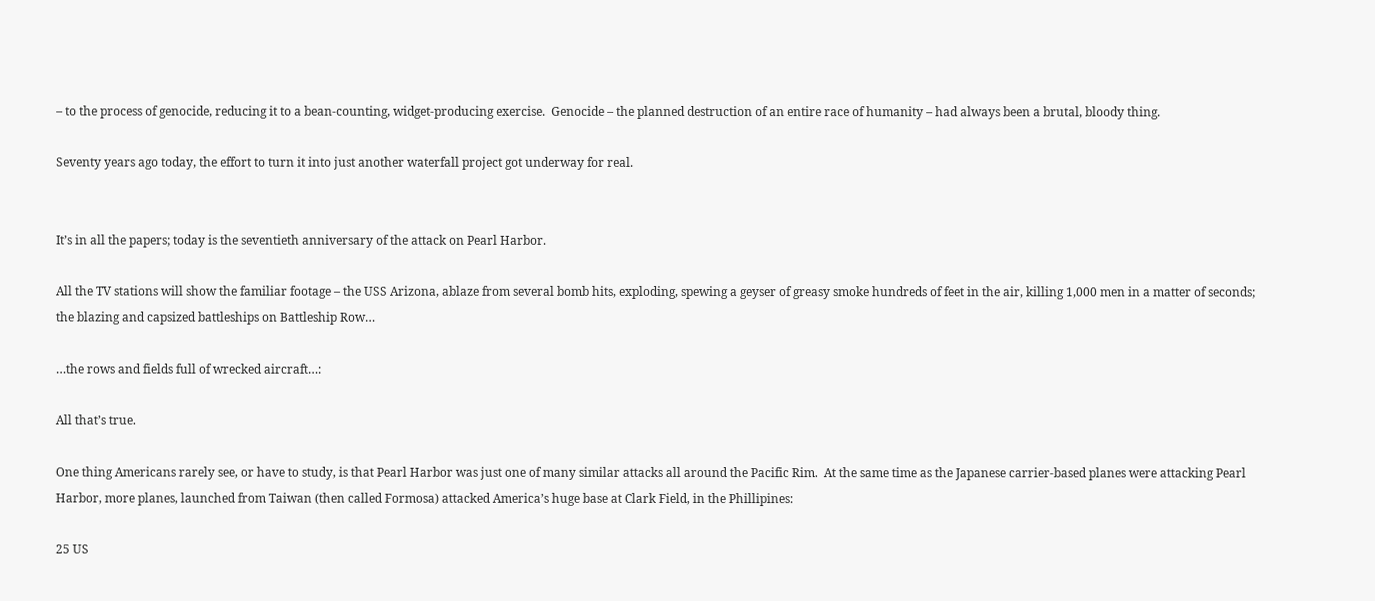– to the process of genocide, reducing it to a bean-counting, widget-producing exercise.  Genocide – the planned destruction of an entire race of humanity – had always been a brutal, bloody thing.

Seventy years ago today, the effort to turn it into just another waterfall project got underway for real.


It’s in all the papers; today is the seventieth anniversary of the attack on Pearl Harbor.

All the TV stations will show the familiar footage – the USS Arizona, ablaze from several bomb hits, exploding, spewing a geyser of greasy smoke hundreds of feet in the air, killing 1,000 men in a matter of seconds; the blazing and capsized battleships on Battleship Row…

…the rows and fields full of wrecked aircraft…:

All that’s true.

One thing Americans rarely see, or have to study, is that Pearl Harbor was just one of many similar attacks all around the Pacific Rim.  At the same time as the Japanese carrier-based planes were attacking Pearl Harbor, more planes, launched from Taiwan (then called Formosa) attacked America’s huge base at Clark Field, in the Phillipines:

25 US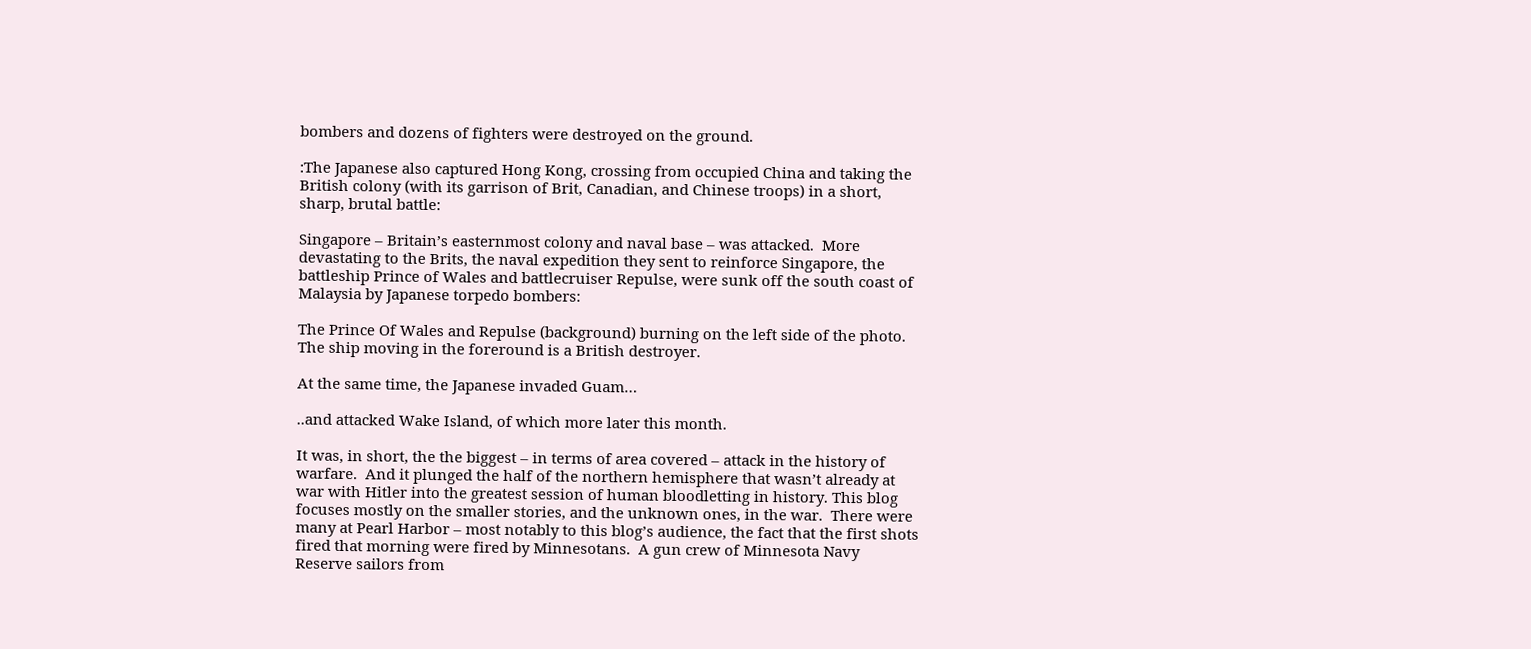bombers and dozens of fighters were destroyed on the ground.

:The Japanese also captured Hong Kong, crossing from occupied China and taking the British colony (with its garrison of Brit, Canadian, and Chinese troops) in a short, sharp, brutal battle:

Singapore – Britain’s easternmost colony and naval base – was attacked.  More devastating to the Brits, the naval expedition they sent to reinforce Singapore, the battleship Prince of Wales and battlecruiser Repulse, were sunk off the south coast of Malaysia by Japanese torpedo bombers:

The Prince Of Wales and Repulse (background) burning on the left side of the photo. The ship moving in the foreround is a British destroyer.

At the same time, the Japanese invaded Guam…

..and attacked Wake Island, of which more later this month.

It was, in short, the the biggest – in terms of area covered – attack in the history of warfare.  And it plunged the half of the northern hemisphere that wasn’t already at war with Hitler into the greatest session of human bloodletting in history. This blog focuses mostly on the smaller stories, and the unknown ones, in the war.  There were many at Pearl Harbor – most notably to this blog’s audience, the fact that the first shots fired that morning were fired by Minnesotans.  A gun crew of Minnesota Navy Reserve sailors from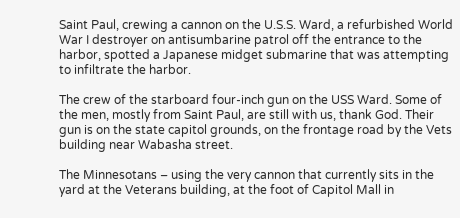Saint Paul, crewing a cannon on the U.S.S. Ward, a refurbished World War I destroyer on antisumbarine patrol off the entrance to the harbor, spotted a Japanese midget submarine that was attempting to infiltrate the harbor.

The crew of the starboard four-inch gun on the USS Ward. Some of the men, mostly from Saint Paul, are still with us, thank God. Their gun is on the state capitol grounds, on the frontage road by the Vets building near Wabasha street.

The Minnesotans – using the very cannon that currently sits in the yard at the Veterans building, at the foot of Capitol Mall in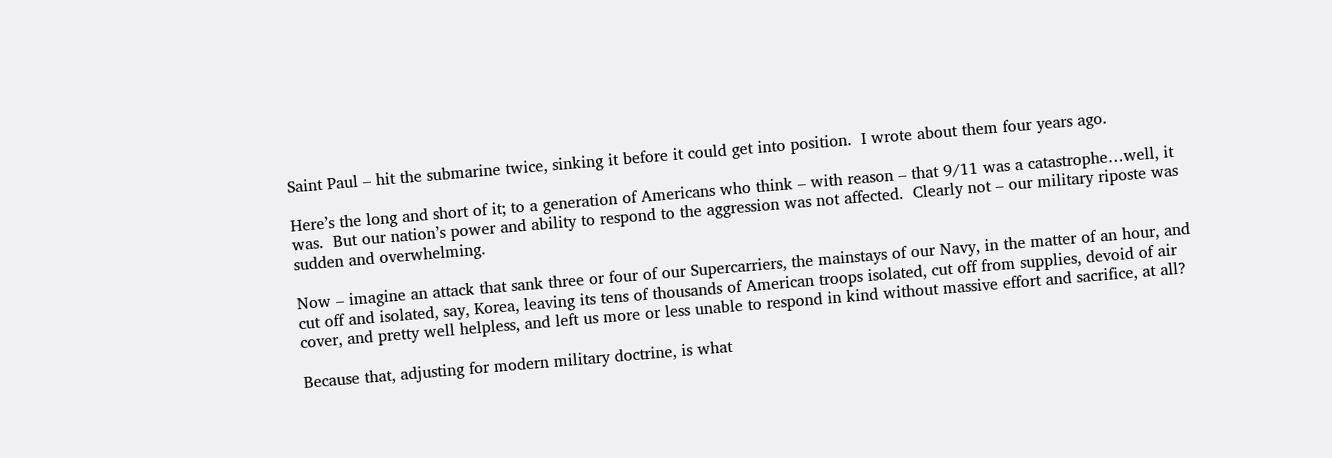Saint Paul – hit the submarine twice, sinking it before it could get into position.  I wrote about them four years ago.

Here’s the long and short of it; to a generation of Americans who think – with reason – that 9/11 was a catastrophe…well, it was.  But our nation’s power and ability to respond to the aggression was not affected.  Clearly not – our military riposte was sudden and overwhelming.

Now – imagine an attack that sank three or four of our Supercarriers, the mainstays of our Navy, in the matter of an hour, and cut off and isolated, say, Korea, leaving its tens of thousands of American troops isolated, cut off from supplies, devoid of air cover, and pretty well helpless, and left us more or less unable to respond in kind without massive effort and sacrifice, at all?

Because that, adjusting for modern military doctrine, is what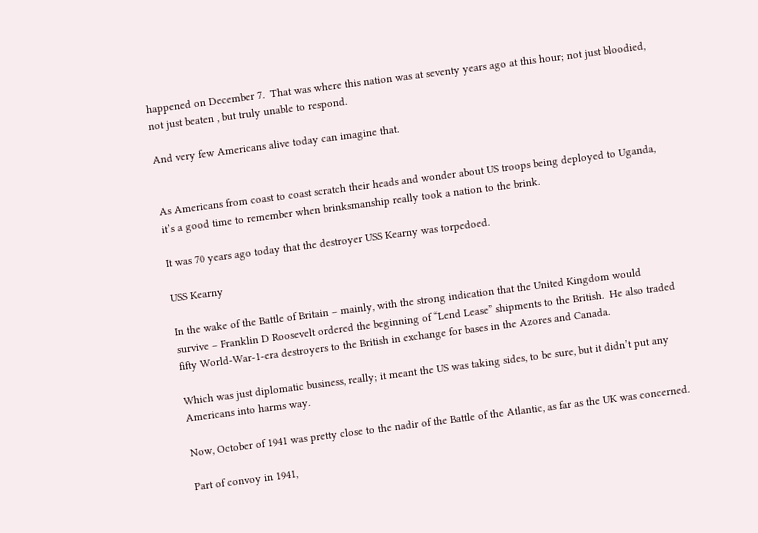happened on December 7.  That was where this nation was at seventy years ago at this hour; not just bloodied, not just beaten , but truly unable to respond.

And very few Americans alive today can imagine that.


As Americans from coast to coast scratch their heads and wonder about US troops being deployed to Uganda, it’s a good time to remember when brinksmanship really took a nation to the brink.

It was 70 years ago today that the destroyer USS Kearny was torpedoed.

USS Kearny

In the wake of the Battle of Britain – mainly, with the strong indication that the United Kingdom would survive – Franklin D Roosevelt ordered the beginning of “Lend Lease” shipments to the British.  He also traded fifty World-War-1-era destroyers to the British in exchange for bases in the Azores and Canada.

Which was just diplomatic business, really; it meant the US was taking sides, to be sure, but it didn’t put any Americans into harms way.

Now, October of 1941 was pretty close to the nadir of the Battle of the Atlantic, as far as the UK was concerned.

Part of convoy in 1941,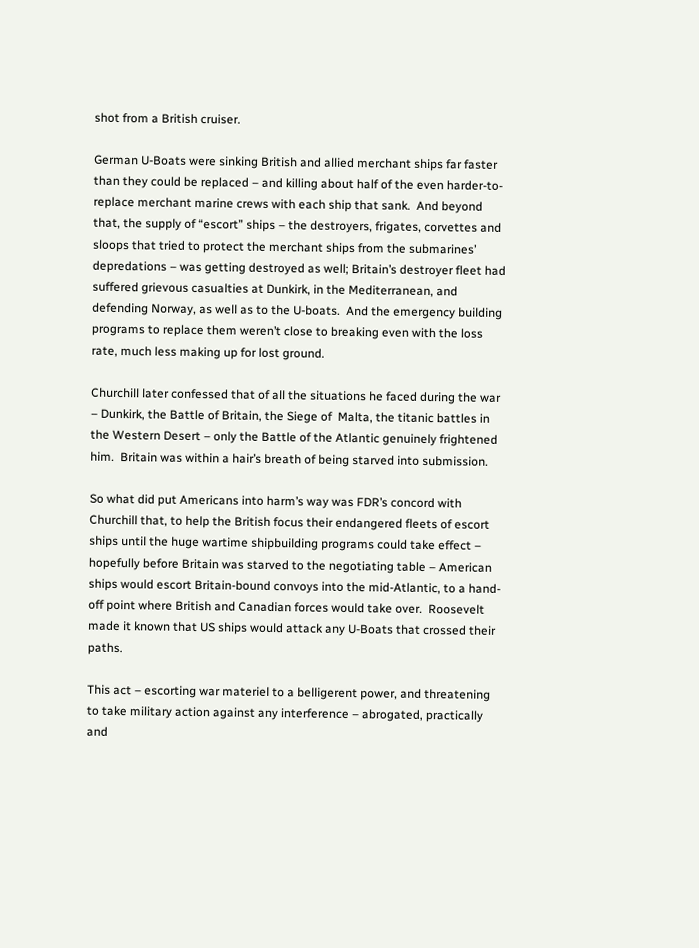shot from a British cruiser.

German U-Boats were sinking British and allied merchant ships far faster than they could be replaced – and killing about half of the even harder-to-replace merchant marine crews with each ship that sank.  And beyond that, the supply of “escort” ships – the destroyers, frigates, corvettes and sloops that tried to protect the merchant ships from the submarines’ depredations – was getting destroyed as well; Britain’s destroyer fleet had suffered grievous casualties at Dunkirk, in the Mediterranean, and defending Norway, as well as to the U-boats.  And the emergency building programs to replace them weren’t close to breaking even with the loss rate, much less making up for lost ground.

Churchill later confessed that of all the situations he faced during the war – Dunkirk, the Battle of Britain, the Siege of  Malta, the titanic battles in the Western Desert – only the Battle of the Atlantic genuinely frightened him.  Britain was within a hair’s breath of being starved into submission.

So what did put Americans into harm’s way was FDR’s concord with Churchill that, to help the British focus their endangered fleets of escort ships until the huge wartime shipbuilding programs could take effect – hopefully before Britain was starved to the negotiating table – American ships would escort Britain-bound convoys into the mid-Atlantic, to a hand-off point where British and Canadian forces would take over.  Roosevelt made it known that US ships would attack any U-Boats that crossed their paths.

This act – escorting war materiel to a belligerent power, and threatening to take military action against any interference – abrogated, practically and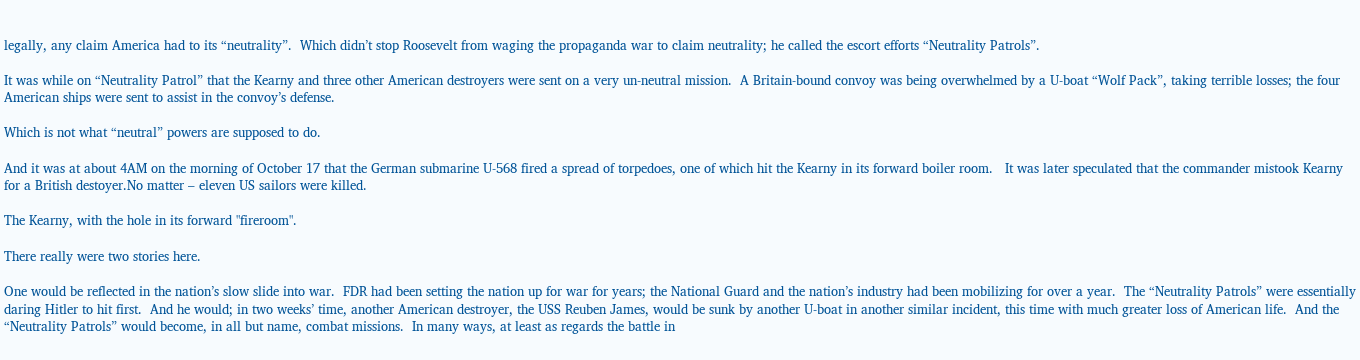legally, any claim America had to its “neutrality”.  Which didn’t stop Roosevelt from waging the propaganda war to claim neutrality; he called the escort efforts “Neutrality Patrols”.

It was while on “Neutrality Patrol” that the Kearny and three other American destroyers were sent on a very un-neutral mission.  A Britain-bound convoy was being overwhelmed by a U-boat “Wolf Pack”, taking terrible losses; the four American ships were sent to assist in the convoy’s defense.

Which is not what “neutral” powers are supposed to do.

And it was at about 4AM on the morning of October 17 that the German submarine U-568 fired a spread of torpedoes, one of which hit the Kearny in its forward boiler room.   It was later speculated that the commander mistook Kearny for a British destoyer.No matter – eleven US sailors were killed.

The Kearny, with the hole in its forward "fireroom".

There really were two stories here.

One would be reflected in the nation’s slow slide into war.  FDR had been setting the nation up for war for years; the National Guard and the nation’s industry had been mobilizing for over a year.  The “Neutrality Patrols” were essentially daring Hitler to hit first.  And he would; in two weeks’ time, another American destroyer, the USS Reuben James, would be sunk by another U-boat in another similar incident, this time with much greater loss of American life.  And the “Neutrality Patrols” would become, in all but name, combat missions.  In many ways, at least as regards the battle in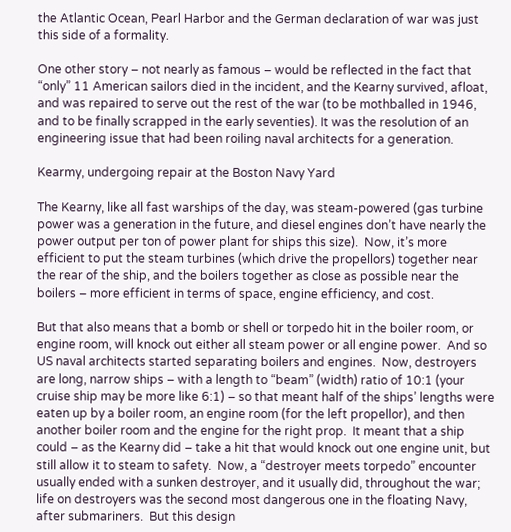the Atlantic Ocean, Pearl Harbor and the German declaration of war was just this side of a formality.

One other story – not nearly as famous – would be reflected in the fact that “only” 11 American sailors died in the incident, and the Kearny survived, afloat, and was repaired to serve out the rest of the war (to be mothballed in 1946, and to be finally scrapped in the early seventies). It was the resolution of an engineering issue that had been roiling naval architects for a generation.

Kearmy, undergoing repair at the Boston Navy Yard

The Kearny, like all fast warships of the day, was steam-powered (gas turbine power was a generation in the future, and diesel engines don’t have nearly the power output per ton of power plant for ships this size).  Now, it’s more efficient to put the steam turbines (which drive the propellors) together near the rear of the ship, and the boilers together as close as possible near the boilers – more efficient in terms of space, engine efficiency, and cost.

But that also means that a bomb or shell or torpedo hit in the boiler room, or engine room, will knock out either all steam power or all engine power.  And so US naval architects started separating boilers and engines.  Now, destroyers are long, narrow ships – with a length to “beam” (width) ratio of 10:1 (your cruise ship may be more like 6:1) – so that meant half of the ships’ lengths were eaten up by a boiler room, an engine room (for the left propellor), and then another boiler room and the engine for the right prop.  It meant that a ship could – as the Kearny did – take a hit that would knock out one engine unit, but still allow it to steam to safety.  Now, a “destroyer meets torpedo” encounter usually ended with a sunken destroyer, and it usually did, throughout the war; life on destroyers was the second most dangerous one in the floating Navy, after submariners.  But this design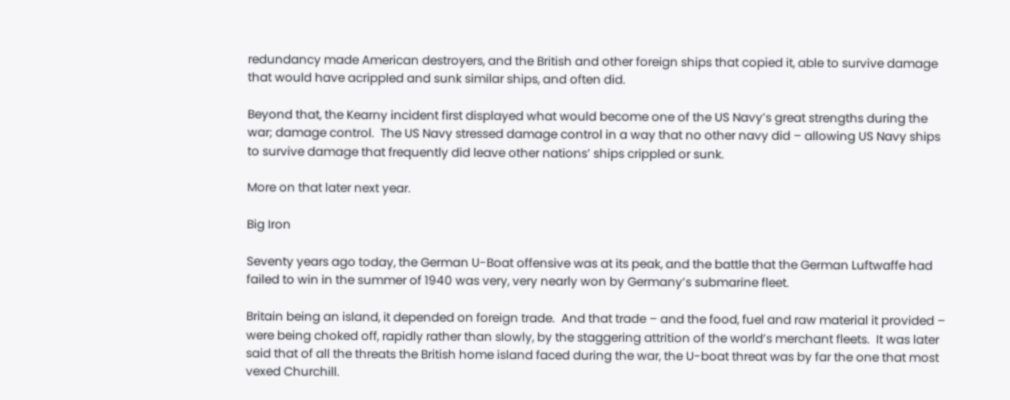redundancy made American destroyers, and the British and other foreign ships that copied it, able to survive damage that would have acrippled and sunk similar ships, and often did.

Beyond that, the Kearny incident first displayed what would become one of the US Navy’s great strengths during the war; damage control.  The US Navy stressed damage control in a way that no other navy did – allowing US Navy ships to survive damage that frequently did leave other nations’ ships crippled or sunk.

More on that later next year.

Big Iron

Seventy years ago today, the German U-Boat offensive was at its peak, and the battle that the German Luftwaffe had failed to win in the summer of 1940 was very, very nearly won by Germany’s submarine fleet.

Britain being an island, it depended on foreign trade.  And that trade – and the food, fuel and raw material it provided – were being choked off, rapidly rather than slowly, by the staggering attrition of the world’s merchant fleets.  It was later said that of all the threats the British home island faced during the war, the U-boat threat was by far the one that most vexed Churchill.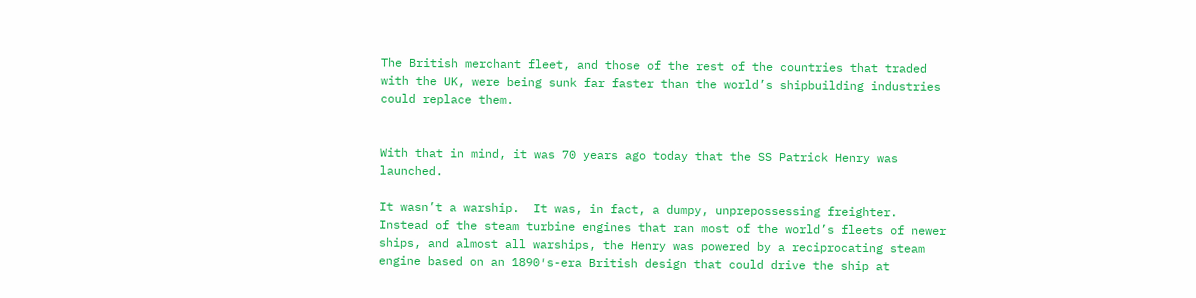The British merchant fleet, and those of the rest of the countries that traded with the UK, were being sunk far faster than the world’s shipbuilding industries could replace them.


With that in mind, it was 70 years ago today that the SS Patrick Henry was launched.

It wasn’t a warship.  It was, in fact, a dumpy, unprepossessing freighter.  Instead of the steam turbine engines that ran most of the world’s fleets of newer ships, and almost all warships, the Henry was powered by a reciprocating steam engine based on an 1890′s-era British design that could drive the ship at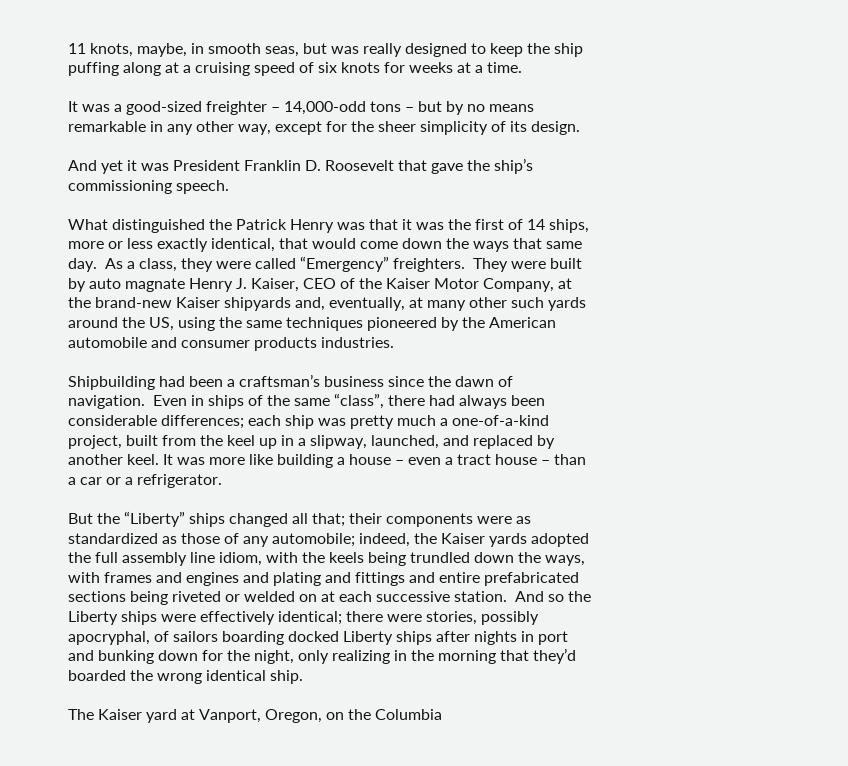11 knots, maybe, in smooth seas, but was really designed to keep the ship puffing along at a cruising speed of six knots for weeks at a time.

It was a good-sized freighter – 14,000-odd tons – but by no means remarkable in any other way, except for the sheer simplicity of its design.

And yet it was President Franklin D. Roosevelt that gave the ship’s commissioning speech.

What distinguished the Patrick Henry was that it was the first of 14 ships, more or less exactly identical, that would come down the ways that same day.  As a class, they were called “Emergency” freighters.  They were built by auto magnate Henry J. Kaiser, CEO of the Kaiser Motor Company, at the brand-new Kaiser shipyards and, eventually, at many other such yards around the US, using the same techniques pioneered by the American automobile and consumer products industries.

Shipbuilding had been a craftsman’s business since the dawn of navigation.  Even in ships of the same “class”, there had always been considerable differences; each ship was pretty much a one-of-a-kind project, built from the keel up in a slipway, launched, and replaced by another keel. It was more like building a house – even a tract house – than a car or a refrigerator.

But the “Liberty” ships changed all that; their components were as standardized as those of any automobile; indeed, the Kaiser yards adopted the full assembly line idiom, with the keels being trundled down the ways, with frames and engines and plating and fittings and entire prefabricated sections being riveted or welded on at each successive station.  And so the Liberty ships were effectively identical; there were stories, possibly apocryphal, of sailors boarding docked Liberty ships after nights in port and bunking down for the night, only realizing in the morning that they’d boarded the wrong identical ship.

The Kaiser yard at Vanport, Oregon, on the Columbia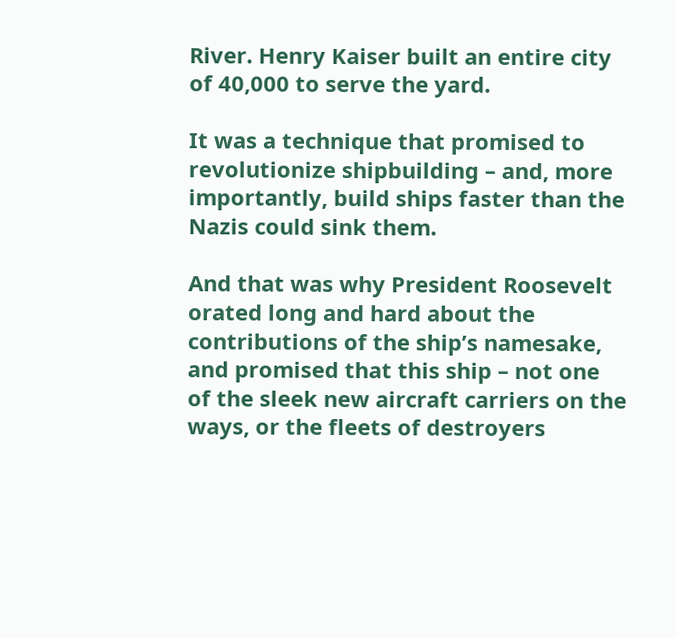River. Henry Kaiser built an entire city of 40,000 to serve the yard.

It was a technique that promised to revolutionize shipbuilding – and, more importantly, build ships faster than the Nazis could sink them.

And that was why President Roosevelt orated long and hard about the contributions of the ship’s namesake, and promised that this ship – not one of the sleek new aircraft carriers on the ways, or the fleets of destroyers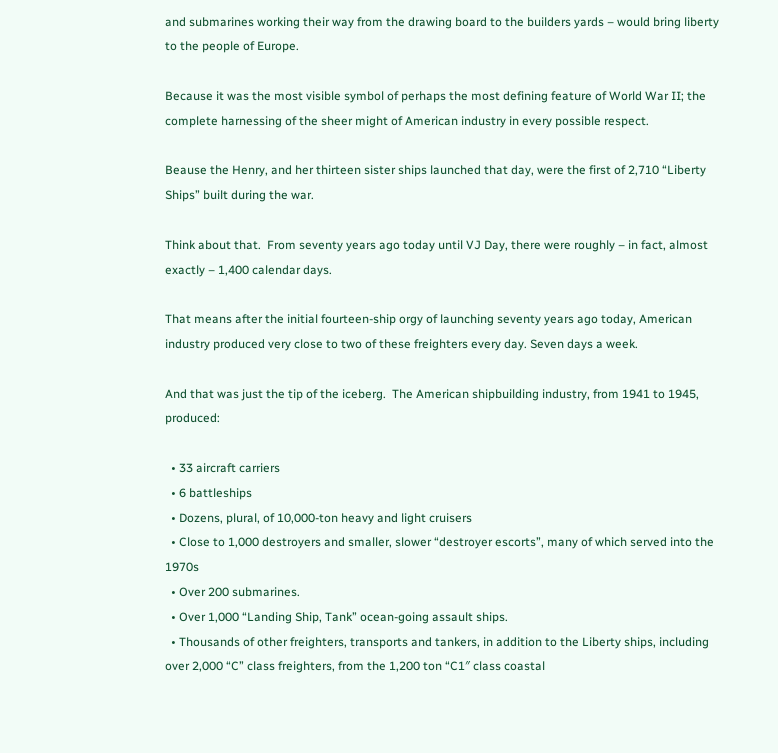and submarines working their way from the drawing board to the builders yards – would bring liberty to the people of Europe.

Because it was the most visible symbol of perhaps the most defining feature of World War II; the complete harnessing of the sheer might of American industry in every possible respect.

Beause the Henry, and her thirteen sister ships launched that day, were the first of 2,710 “Liberty Ships” built during the war.

Think about that.  From seventy years ago today until VJ Day, there were roughly – in fact, almost exactly – 1,400 calendar days.

That means after the initial fourteen-ship orgy of launching seventy years ago today, American industry produced very close to two of these freighters every day. Seven days a week.

And that was just the tip of the iceberg.  The American shipbuilding industry, from 1941 to 1945, produced:

  • 33 aircraft carriers
  • 6 battleships
  • Dozens, plural, of 10,000-ton heavy and light cruisers
  • Close to 1,000 destroyers and smaller, slower “destroyer escorts”, many of which served into the 1970s
  • Over 200 submarines.
  • Over 1,000 “Landing Ship, Tank” ocean-going assault ships.
  • Thousands of other freighters, transports and tankers, in addition to the Liberty ships, including over 2,000 “C” class freighters, from the 1,200 ton “C1″ class coastal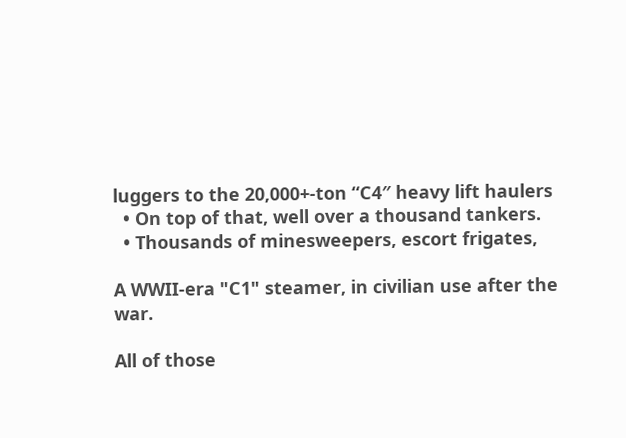luggers to the 20,000+-ton “C4″ heavy lift haulers
  • On top of that, well over a thousand tankers.
  • Thousands of minesweepers, escort frigates,

A WWII-era "C1" steamer, in civilian use after the war.

All of those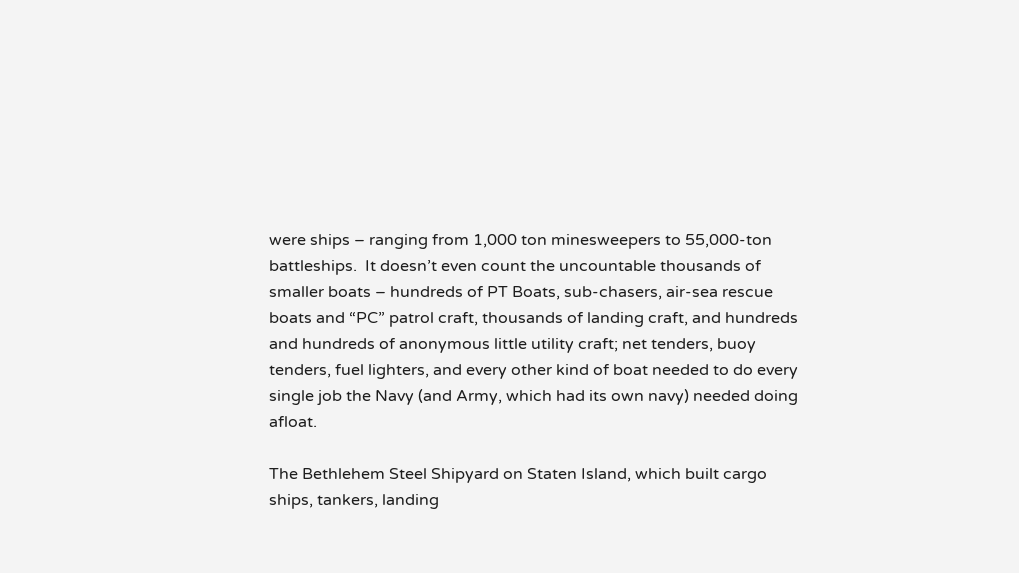were ships – ranging from 1,000 ton minesweepers to 55,000-ton battleships.  It doesn’t even count the uncountable thousands of smaller boats – hundreds of PT Boats, sub-chasers, air-sea rescue boats and “PC” patrol craft, thousands of landing craft, and hundreds and hundreds of anonymous little utility craft; net tenders, buoy tenders, fuel lighters, and every other kind of boat needed to do every single job the Navy (and Army, which had its own navy) needed doing afloat.

The Bethlehem Steel Shipyard on Staten Island, which built cargo ships, tankers, landing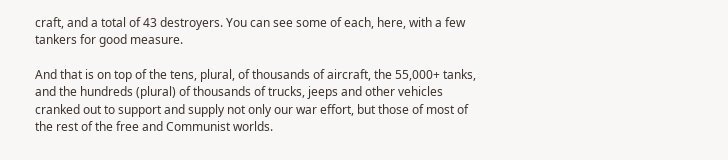craft, and a total of 43 destroyers. You can see some of each, here, with a few tankers for good measure.

And that is on top of the tens, plural, of thousands of aircraft, the 55,000+ tanks, and the hundreds (plural) of thousands of trucks, jeeps and other vehicles cranked out to support and supply not only our war effort, but those of most of the rest of the free and Communist worlds.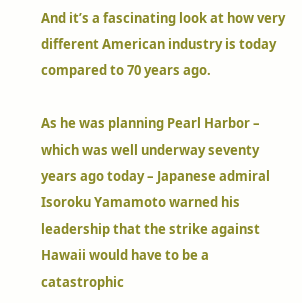And it’s a fascinating look at how very different American industry is today compared to 70 years ago.

As he was planning Pearl Harbor – which was well underway seventy years ago today – Japanese admiral Isoroku Yamamoto warned his leadership that the strike against Hawaii would have to be a catastrophic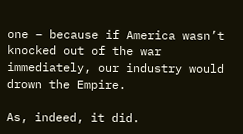one – because if America wasn’t knocked out of the war immediately, our industry would drown the Empire.

As, indeed, it did.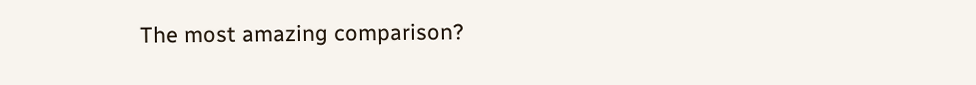The most amazing comparison?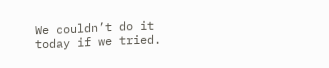We couldn’t do it today if we tried.